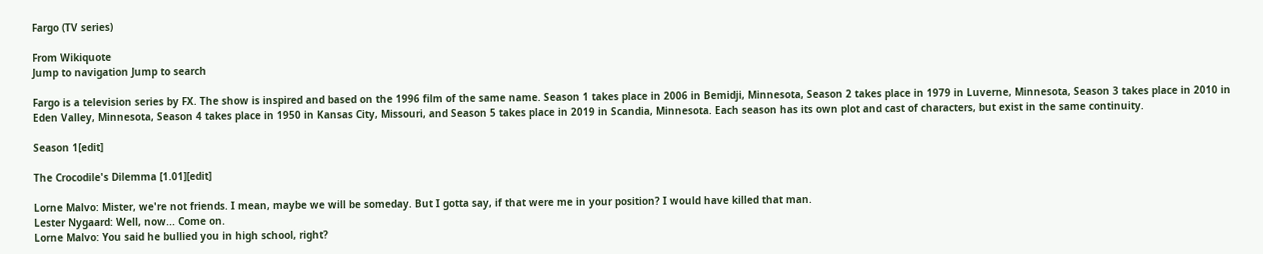Fargo (TV series)

From Wikiquote
Jump to navigation Jump to search

Fargo is a television series by FX. The show is inspired and based on the 1996 film of the same name. Season 1 takes place in 2006 in Bemidji, Minnesota, Season 2 takes place in 1979 in Luverne, Minnesota, Season 3 takes place in 2010 in Eden Valley, Minnesota, Season 4 takes place in 1950 in Kansas City, Missouri, and Season 5 takes place in 2019 in Scandia, Minnesota. Each season has its own plot and cast of characters, but exist in the same continuity.

Season 1[edit]

The Crocodile's Dilemma [1.01][edit]

Lorne Malvo: Mister, we're not friends. I mean, maybe we will be someday. But I gotta say, if that were me in your position? I would have killed that man.
Lester Nygaard: Well, now... Come on.
Lorne Malvo: You said he bullied you in high school, right?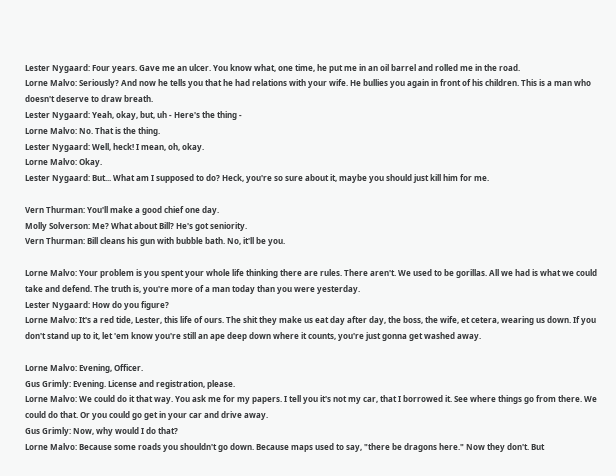Lester Nygaard: Four years. Gave me an ulcer. You know what, one time, he put me in an oil barrel and rolled me in the road.
Lorne Malvo: Seriously? And now he tells you that he had relations with your wife. He bullies you again in front of his children. This is a man who doesn't deserve to draw breath.
Lester Nygaard: Yeah, okay, but, uh - Here's the thing -
Lorne Malvo: No. That is the thing.
Lester Nygaard: Well, heck! I mean, oh, okay.
Lorne Malvo: Okay.
Lester Nygaard: But... What am I supposed to do? Heck, you're so sure about it, maybe you should just kill him for me.

Vern Thurman: You'll make a good chief one day.
Molly Solverson: Me? What about Bill? He's got seniority.
Vern Thurman: Bill cleans his gun with bubble bath. No, it'll be you.

Lorne Malvo: Your problem is you spent your whole life thinking there are rules. There aren't. We used to be gorillas. All we had is what we could take and defend. The truth is, you're more of a man today than you were yesterday.
Lester Nygaard: How do you figure?
Lorne Malvo: It's a red tide, Lester, this life of ours. The shit they make us eat day after day, the boss, the wife, et cetera, wearing us down. If you don't stand up to it, let 'em know you're still an ape deep down where it counts, you're just gonna get washed away.

Lorne Malvo: Evening, Officer.
Gus Grimly: Evening. License and registration, please.
Lorne Malvo: We could do it that way. You ask me for my papers. I tell you it's not my car, that I borrowed it. See where things go from there. We could do that. Or you could go get in your car and drive away.
Gus Grimly: Now, why would I do that?
Lorne Malvo: Because some roads you shouldn't go down. Because maps used to say, "there be dragons here." Now they don't. But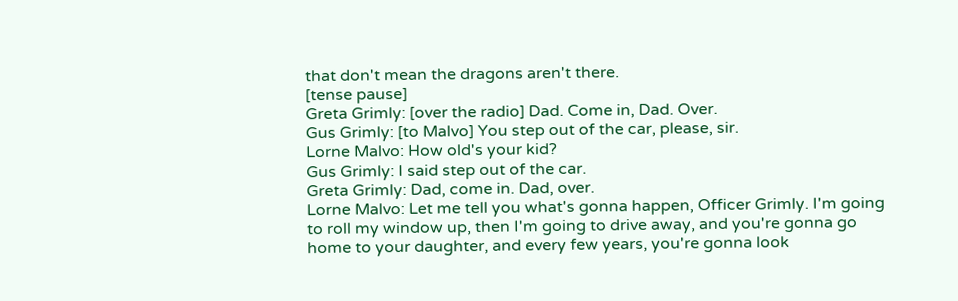that don't mean the dragons aren't there.
[tense pause]
Greta Grimly: [over the radio] Dad. Come in, Dad. Over.
Gus Grimly: [to Malvo] You step out of the car, please, sir.
Lorne Malvo: How old's your kid?
Gus Grimly: I said step out of the car.
Greta Grimly: Dad, come in. Dad, over.
Lorne Malvo: Let me tell you what's gonna happen, Officer Grimly. I'm going to roll my window up, then I'm going to drive away, and you're gonna go home to your daughter, and every few years, you're gonna look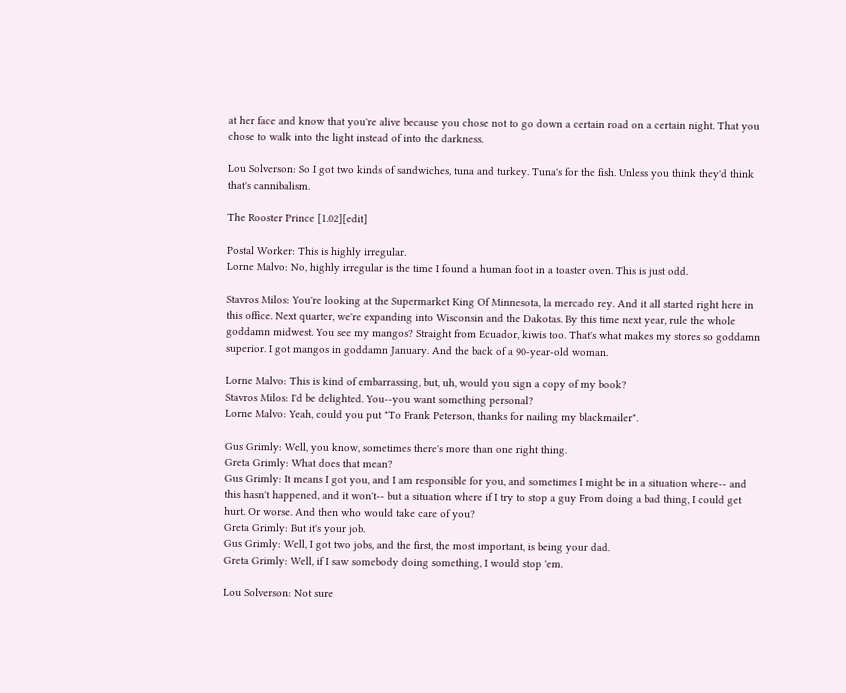at her face and know that you're alive because you chose not to go down a certain road on a certain night. That you chose to walk into the light instead of into the darkness.

Lou Solverson: So I got two kinds of sandwiches, tuna and turkey. Tuna's for the fish. Unless you think they'd think that's cannibalism.

The Rooster Prince [1.02][edit]

Postal Worker: This is highly irregular.
Lorne Malvo: No, highly irregular is the time I found a human foot in a toaster oven. This is just odd.

Stavros Milos: You're looking at the Supermarket King Of Minnesota, la mercado rey. And it all started right here in this office. Next quarter, we're expanding into Wisconsin and the Dakotas. By this time next year, rule the whole goddamn midwest. You see my mangos? Straight from Ecuador, kiwis too. That's what makes my stores so goddamn superior. I got mangos in goddamn January. And the back of a 90-year-old woman.

Lorne Malvo: This is kind of embarrassing, but, uh, would you sign a copy of my book?
Stavros Milos: I'd be delighted. You--you want something personal?
Lorne Malvo: Yeah, could you put "To Frank Peterson, thanks for nailing my blackmailer".

Gus Grimly: Well, you know, sometimes there's more than one right thing.
Greta Grimly: What does that mean?
Gus Grimly: It means I got you, and I am responsible for you, and sometimes I might be in a situation where-- and this hasn't happened, and it won't-- but a situation where if I try to stop a guy From doing a bad thing, I could get hurt. Or worse. And then who would take care of you?
Greta Grimly: But it's your job.
Gus Grimly: Well, I got two jobs, and the first, the most important, is being your dad.
Greta Grimly: Well, if I saw somebody doing something, I would stop 'em.

Lou Solverson: Not sure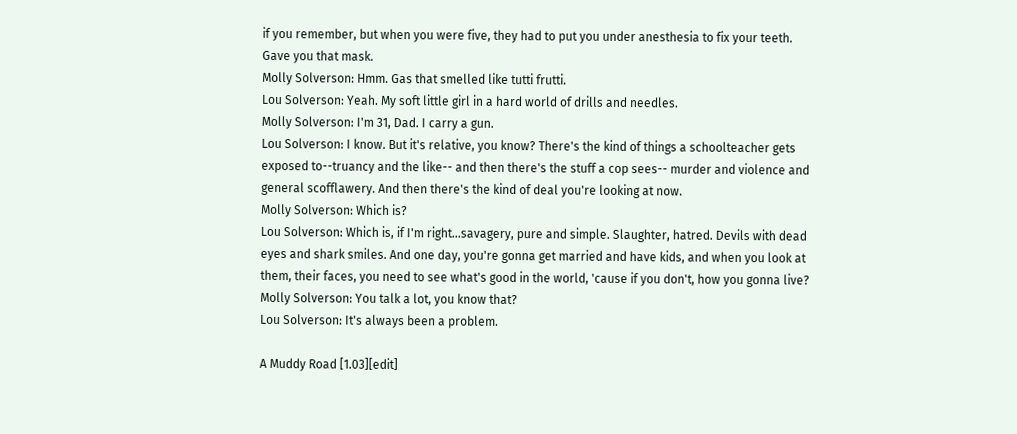if you remember, but when you were five, they had to put you under anesthesia to fix your teeth. Gave you that mask.
Molly Solverson: Hmm. Gas that smelled like tutti frutti.
Lou Solverson: Yeah. My soft little girl in a hard world of drills and needles.
Molly Solverson: I'm 31, Dad. I carry a gun.
Lou Solverson: I know. But it's relative, you know? There's the kind of things a schoolteacher gets exposed to--truancy and the like-- and then there's the stuff a cop sees-- murder and violence and general scofflawery. And then there's the kind of deal you're looking at now.
Molly Solverson: Which is?
Lou Solverson: Which is, if I'm right...savagery, pure and simple. Slaughter, hatred. Devils with dead eyes and shark smiles. And one day, you're gonna get married and have kids, and when you look at them, their faces, you need to see what's good in the world, 'cause if you don't, how you gonna live?
Molly Solverson: You talk a lot, you know that?
Lou Solverson: It's always been a problem.

A Muddy Road [1.03][edit]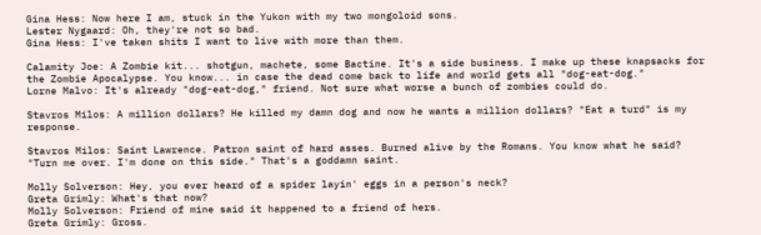Gina Hess: Now here I am, stuck in the Yukon with my two mongoloid sons.
Lester Nygaard: Oh, they're not so bad.
Gina Hess: I've taken shits I want to live with more than them.

Calamity Joe: A Zombie kit... shotgun, machete, some Bactine. It's a side business. I make up these knapsacks for the Zombie Apocalypse. You know... in case the dead come back to life and world gets all "dog-eat-dog."
Lorne Malvo: It's already "dog-eat-dog," friend. Not sure what worse a bunch of zombies could do.

Stavros Milos: A million dollars? He killed my damn dog and now he wants a million dollars? "Eat a turd" is my response.

Stavros Milos: Saint Lawrence. Patron saint of hard asses. Burned alive by the Romans. You know what he said? "Turn me over. I'm done on this side." That's a goddamn saint.

Molly Solverson: Hey, you ever heard of a spider layin' eggs in a person's neck?
Greta Grimly: What's that now?
Molly Solverson: Friend of mine said it happened to a friend of hers.
Greta Grimly: Gross.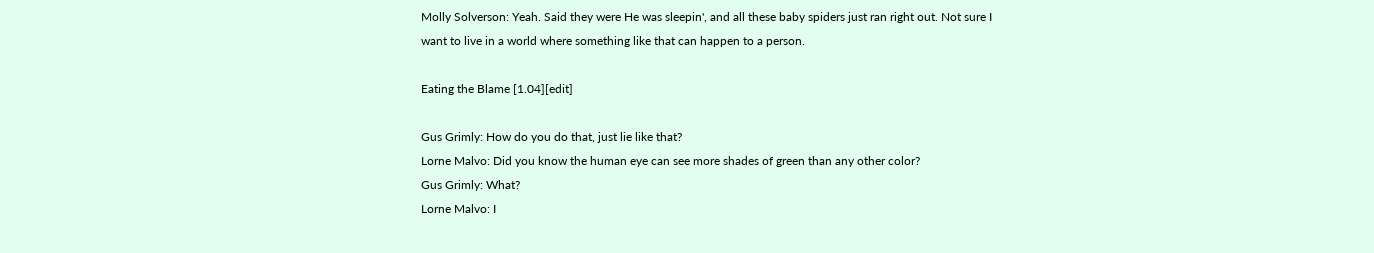Molly Solverson: Yeah. Said they were He was sleepin', and all these baby spiders just ran right out. Not sure I want to live in a world where something like that can happen to a person.

Eating the Blame [1.04][edit]

Gus Grimly: How do you do that, just lie like that?
Lorne Malvo: Did you know the human eye can see more shades of green than any other color?
Gus Grimly: What?
Lorne Malvo: I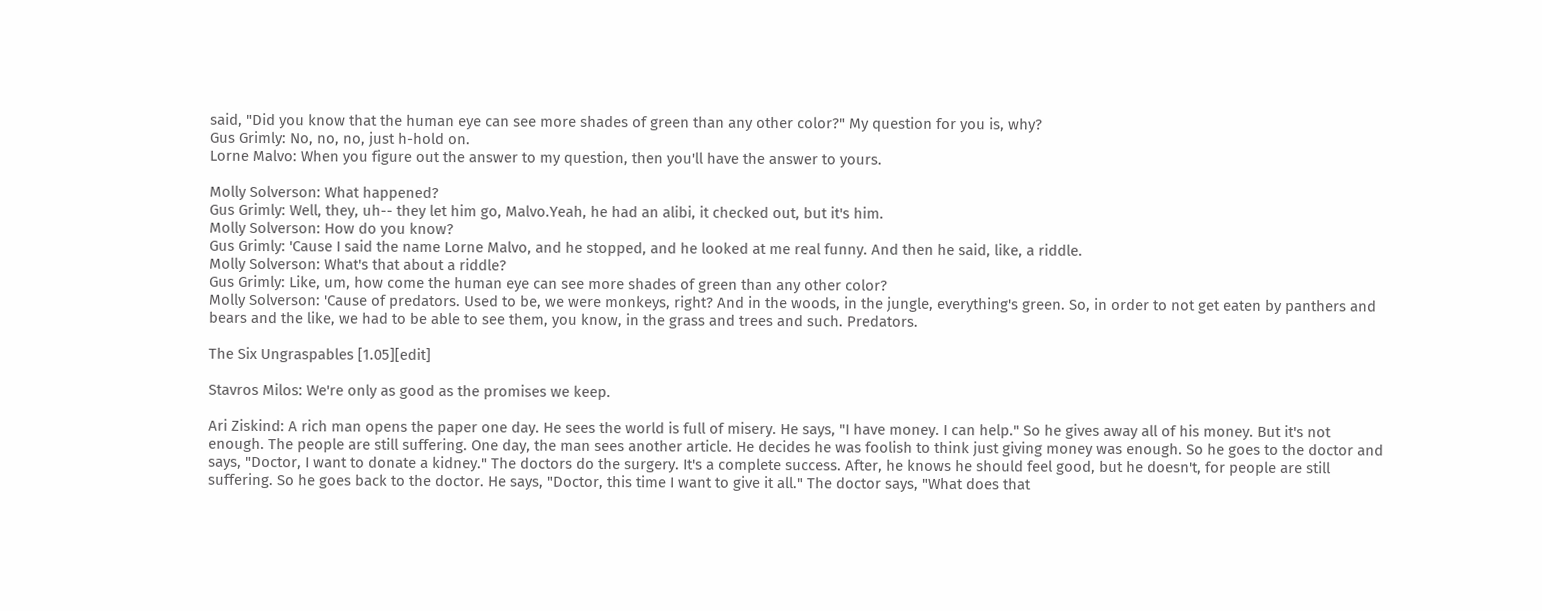said, "Did you know that the human eye can see more shades of green than any other color?" My question for you is, why?
Gus Grimly: No, no, no, just h-hold on.
Lorne Malvo: When you figure out the answer to my question, then you'll have the answer to yours.

Molly Solverson: What happened?
Gus Grimly: Well, they, uh-- they let him go, Malvo.Yeah, he had an alibi, it checked out, but it's him.
Molly Solverson: How do you know?
Gus Grimly: 'Cause I said the name Lorne Malvo, and he stopped, and he looked at me real funny. And then he said, like, a riddle.
Molly Solverson: What's that about a riddle?
Gus Grimly: Like, um, how come the human eye can see more shades of green than any other color?
Molly Solverson: 'Cause of predators. Used to be, we were monkeys, right? And in the woods, in the jungle, everything's green. So, in order to not get eaten by panthers and bears and the like, we had to be able to see them, you know, in the grass and trees and such. Predators.

The Six Ungraspables [1.05][edit]

Stavros Milos: We're only as good as the promises we keep.

Ari Ziskind: A rich man opens the paper one day. He sees the world is full of misery. He says, "I have money. I can help." So he gives away all of his money. But it's not enough. The people are still suffering. One day, the man sees another article. He decides he was foolish to think just giving money was enough. So he goes to the doctor and says, "Doctor, I want to donate a kidney." The doctors do the surgery. It's a complete success. After, he knows he should feel good, but he doesn't, for people are still suffering. So he goes back to the doctor. He says, "Doctor, this time I want to give it all." The doctor says, "What does that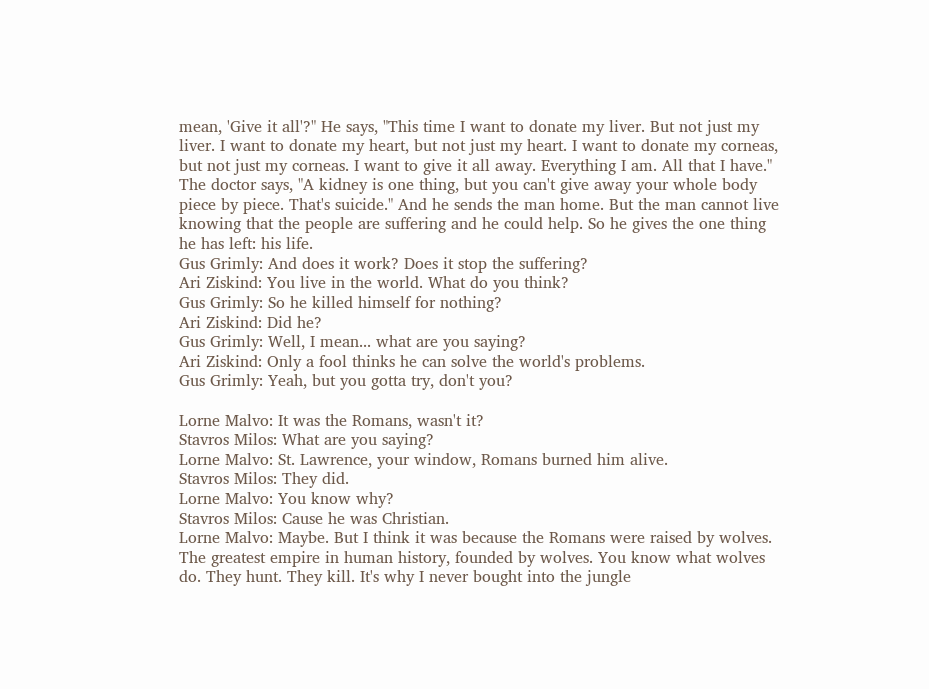mean, 'Give it all'?" He says, "This time I want to donate my liver. But not just my liver. I want to donate my heart, but not just my heart. I want to donate my corneas, but not just my corneas. I want to give it all away. Everything I am. All that I have." The doctor says, "A kidney is one thing, but you can't give away your whole body piece by piece. That's suicide." And he sends the man home. But the man cannot live knowing that the people are suffering and he could help. So he gives the one thing he has left: his life.
Gus Grimly: And does it work? Does it stop the suffering?
Ari Ziskind: You live in the world. What do you think?
Gus Grimly: So he killed himself for nothing?
Ari Ziskind: Did he?
Gus Grimly: Well, I mean... what are you saying?
Ari Ziskind: Only a fool thinks he can solve the world's problems.
Gus Grimly: Yeah, but you gotta try, don't you?

Lorne Malvo: It was the Romans, wasn't it?
Stavros Milos: What are you saying?
Lorne Malvo: St. Lawrence, your window, Romans burned him alive.
Stavros Milos: They did.
Lorne Malvo: You know why?
Stavros Milos: Cause he was Christian.
Lorne Malvo: Maybe. But I think it was because the Romans were raised by wolves. The greatest empire in human history, founded by wolves. You know what wolves do. They hunt. They kill. It's why I never bought into the jungle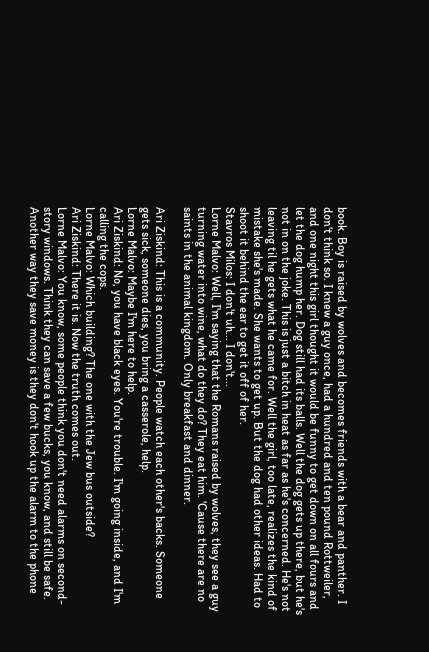book. Boy is raised by wolves and becomes friends with a bear and panther. I don't think so. I knew a guy once, had a hundred and ten pound Rottweiler, and one night this girl thought it would be funny to get down on all fours and let the dog hump her. Dog still had its balls. Well the dog gets up there, but he's not in on the joke. This is just a bitch in heat as far as he's concerned. He's not leaving til he gets what he came for. Well the girl, too late, realizes the kind of mistake she's made. She wants to get up. But the dog had other ideas. Had to shoot it behind the ear to get it off of her.
Stavros Milos: I don't uh... I don't...
Lorne Malvo: Well, I'm saying that the Romans raised by wolves, they see a guy turning water into wine, what do they do? They eat him. 'Cause there are no saints in the animal kingdom. Only breakfast and dinner.

Ari Ziskind: This is a community. People watch each other's backs. Someone gets sick, someone dies, you bring a casserole, help.
Lorne Malvo: Maybe I'm here to help.
Ari Ziskind: No, you have black eyes. You're trouble. I'm going inside, and I'm calling the cops.
Lorne Malvo: Which building? The one with the Jew bus outside?
Ari Ziskind: There it is. Now the truth comes out.
Lorne Malvo: You know, some people think you don't need alarms on second-story windows. Think they can save a few bucks, you know, and still be safe. Another way they save money is they don't hook up the alarm to the phone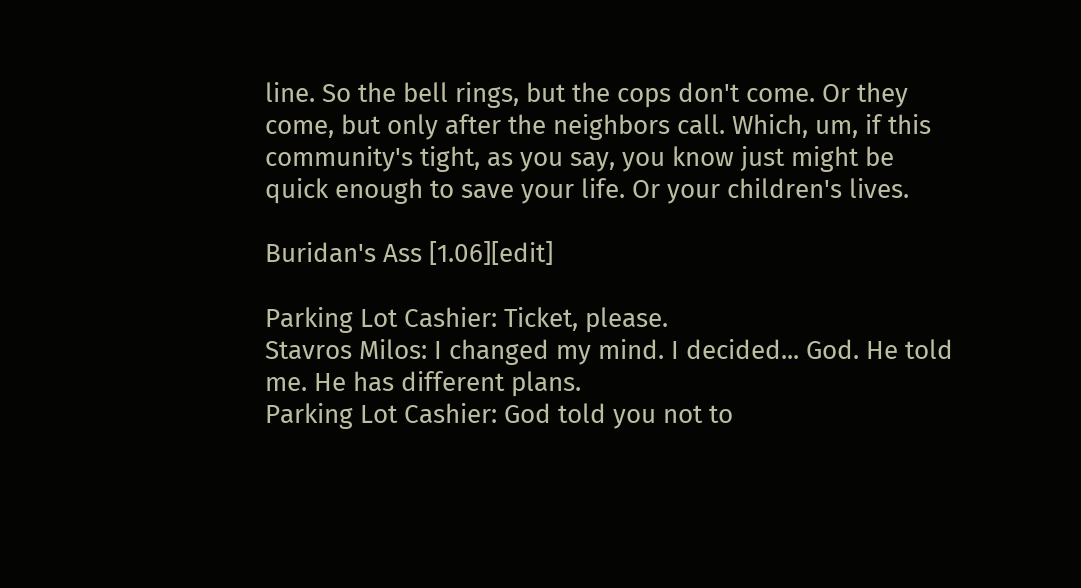line. So the bell rings, but the cops don't come. Or they come, but only after the neighbors call. Which, um, if this community's tight, as you say, you know just might be quick enough to save your life. Or your children's lives.

Buridan's Ass [1.06][edit]

Parking Lot Cashier: Ticket, please.
Stavros Milos: I changed my mind. I decided... God. He told me. He has different plans.
Parking Lot Cashier: God told you not to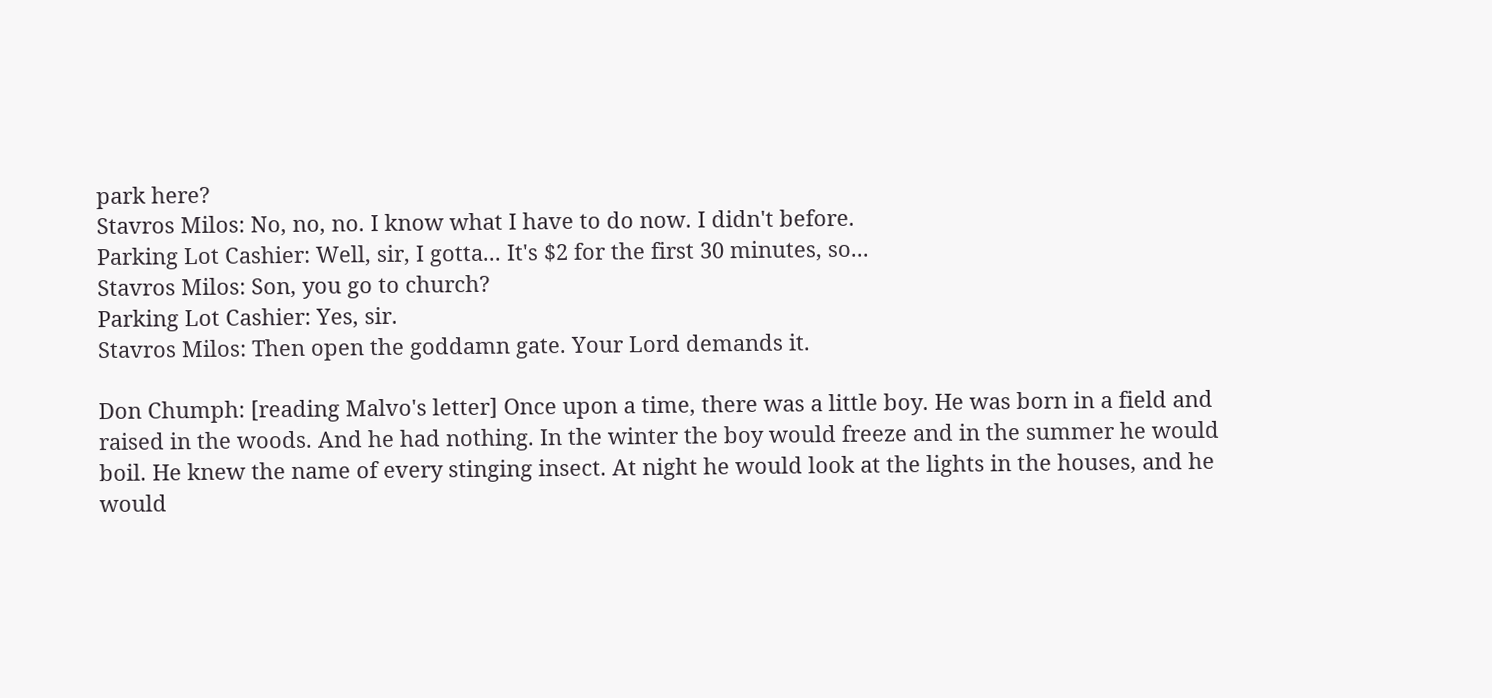park here?
Stavros Milos: No, no, no. I know what I have to do now. I didn't before.
Parking Lot Cashier: Well, sir, I gotta... It's $2 for the first 30 minutes, so...
Stavros Milos: Son, you go to church?
Parking Lot Cashier: Yes, sir.
Stavros Milos: Then open the goddamn gate. Your Lord demands it.

Don Chumph: [reading Malvo's letter] Once upon a time, there was a little boy. He was born in a field and raised in the woods. And he had nothing. In the winter the boy would freeze and in the summer he would boil. He knew the name of every stinging insect. At night he would look at the lights in the houses, and he would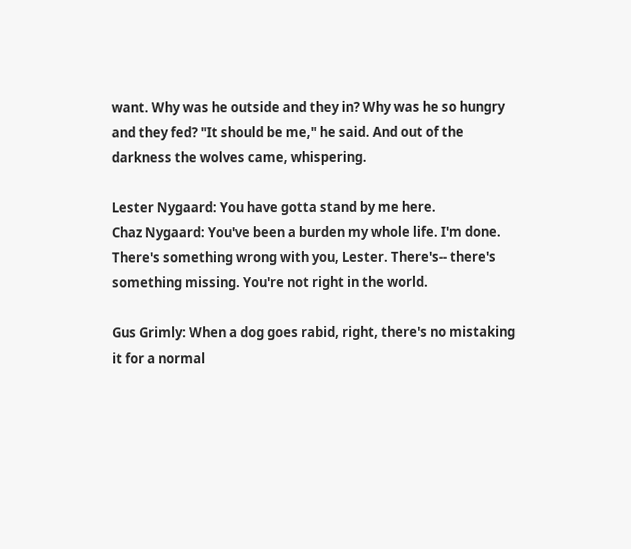want. Why was he outside and they in? Why was he so hungry and they fed? "It should be me," he said. And out of the darkness the wolves came, whispering.

Lester Nygaard: You have gotta stand by me here.
Chaz Nygaard: You've been a burden my whole life. I'm done. There's something wrong with you, Lester. There's-- there's something missing. You're not right in the world.

Gus Grimly: When a dog goes rabid, right, there's no mistaking it for a normal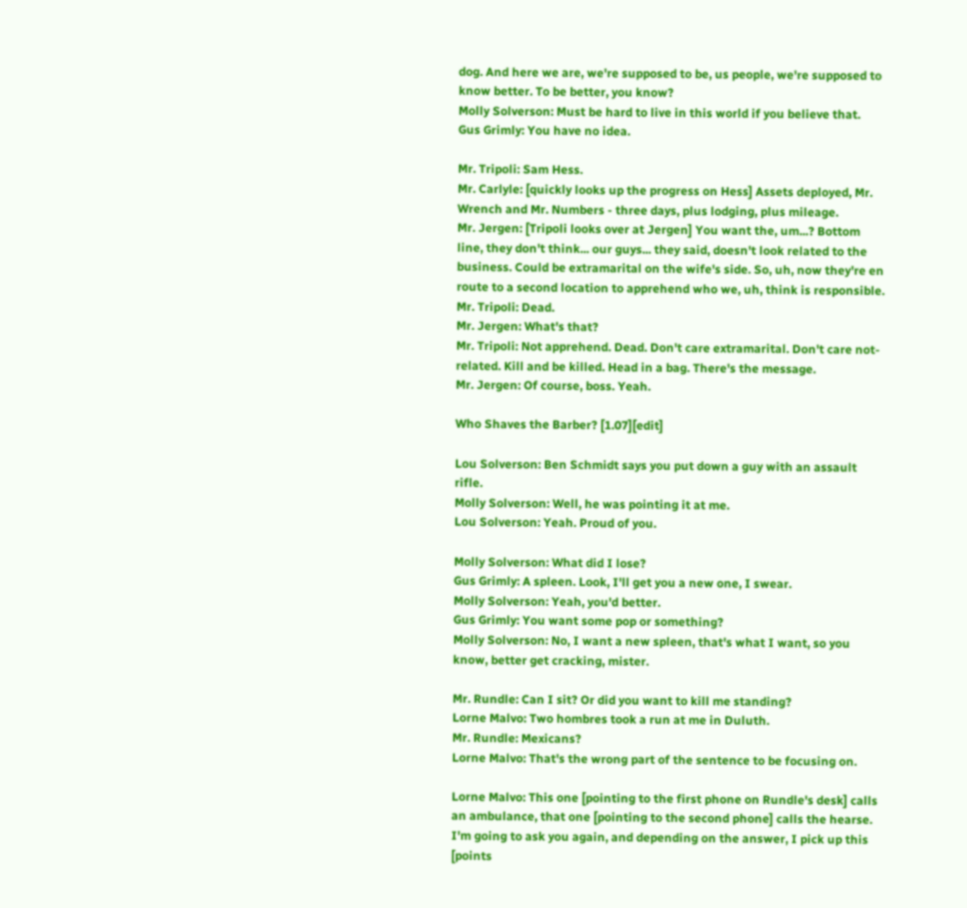dog. And here we are, we're supposed to be, us people, we're supposed to know better. To be better, you know?
Molly Solverson: Must be hard to live in this world if you believe that.
Gus Grimly: You have no idea.

Mr. Tripoli: Sam Hess.
Mr. Carlyle: [quickly looks up the progress on Hess] Assets deployed, Mr. Wrench and Mr. Numbers - three days, plus lodging, plus mileage.
Mr. Jergen: [Tripoli looks over at Jergen] You want the, um...? Bottom line, they don't think... our guys... they said, doesn't look related to the business. Could be extramarital on the wife's side. So, uh, now they're en route to a second location to apprehend who we, uh, think is responsible.
Mr. Tripoli: Dead.
Mr. Jergen: What's that?
Mr. Tripoli: Not apprehend. Dead. Don't care extramarital. Don't care not-related. Kill and be killed. Head in a bag. There's the message.
Mr. Jergen: Of course, boss. Yeah.

Who Shaves the Barber? [1.07][edit]

Lou Solverson: Ben Schmidt says you put down a guy with an assault rifle.
Molly Solverson: Well, he was pointing it at me.
Lou Solverson: Yeah. Proud of you.

Molly Solverson: What did I lose?
Gus Grimly: A spleen. Look, I'll get you a new one, I swear.
Molly Solverson: Yeah, you'd better.
Gus Grimly: You want some pop or something?
Molly Solverson: No, I want a new spleen, that's what I want, so you know, better get cracking, mister.

Mr. Rundle: Can I sit? Or did you want to kill me standing?
Lorne Malvo: Two hombres took a run at me in Duluth.
Mr. Rundle: Mexicans?
Lorne Malvo: That's the wrong part of the sentence to be focusing on.

Lorne Malvo: This one [pointing to the first phone on Rundle's desk] calls an ambulance, that one [pointing to the second phone] calls the hearse. I'm going to ask you again, and depending on the answer, I pick up this [points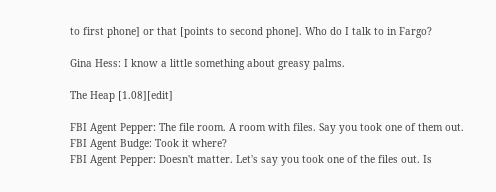to first phone] or that [points to second phone]. Who do I talk to in Fargo?

Gina Hess: I know a little something about greasy palms.

The Heap [1.08][edit]

FBI Agent Pepper: The file room. A room with files. Say you took one of them out.
FBI Agent Budge: Took it where?
FBI Agent Pepper: Doesn't matter. Let's say you took one of the files out. Is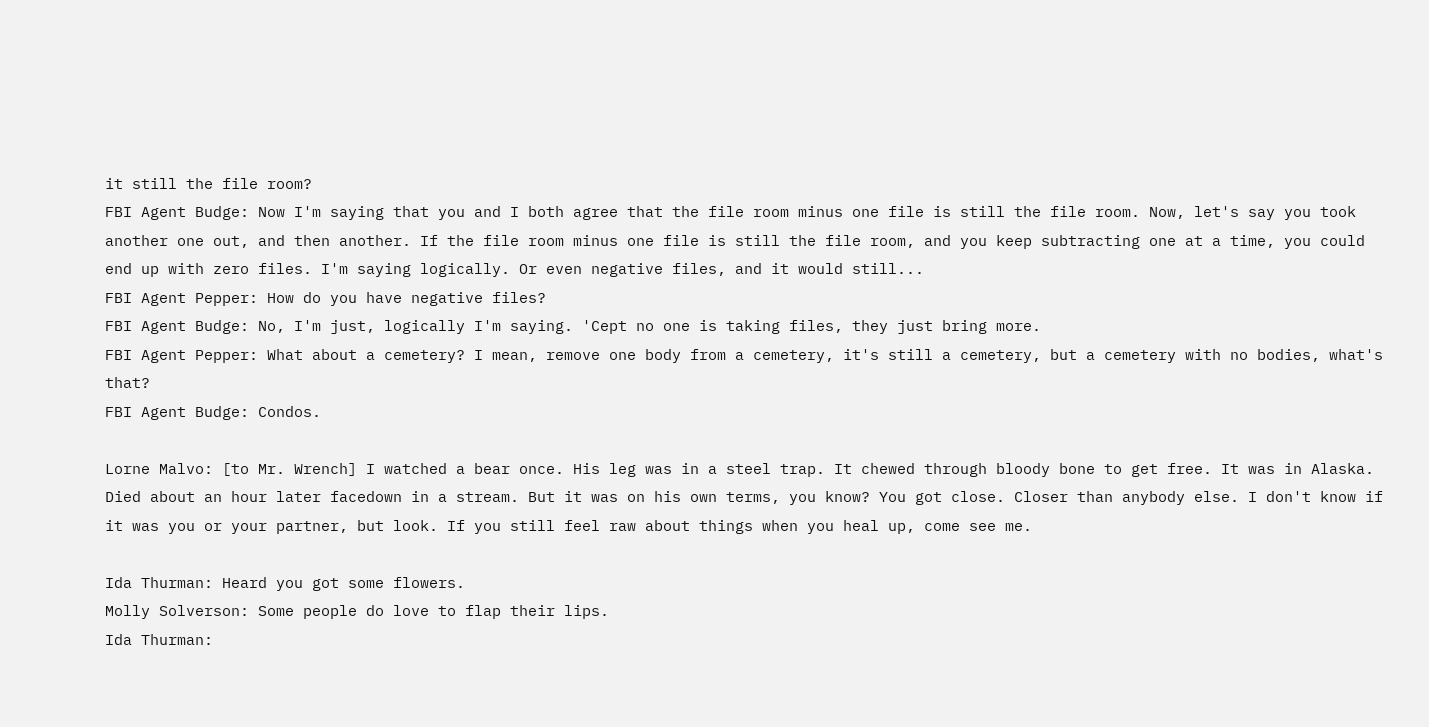it still the file room?
FBI Agent Budge: Now I'm saying that you and I both agree that the file room minus one file is still the file room. Now, let's say you took another one out, and then another. If the file room minus one file is still the file room, and you keep subtracting one at a time, you could end up with zero files. I'm saying logically. Or even negative files, and it would still...
FBI Agent Pepper: How do you have negative files?
FBI Agent Budge: No, I'm just, logically I'm saying. 'Cept no one is taking files, they just bring more.
FBI Agent Pepper: What about a cemetery? I mean, remove one body from a cemetery, it's still a cemetery, but a cemetery with no bodies, what's that?
FBI Agent Budge: Condos.

Lorne Malvo: [to Mr. Wrench] I watched a bear once. His leg was in a steel trap. It chewed through bloody bone to get free. It was in Alaska. Died about an hour later facedown in a stream. But it was on his own terms, you know? You got close. Closer than anybody else. I don't know if it was you or your partner, but look. If you still feel raw about things when you heal up, come see me.

Ida Thurman: Heard you got some flowers.
Molly Solverson: Some people do love to flap their lips.
Ida Thurman: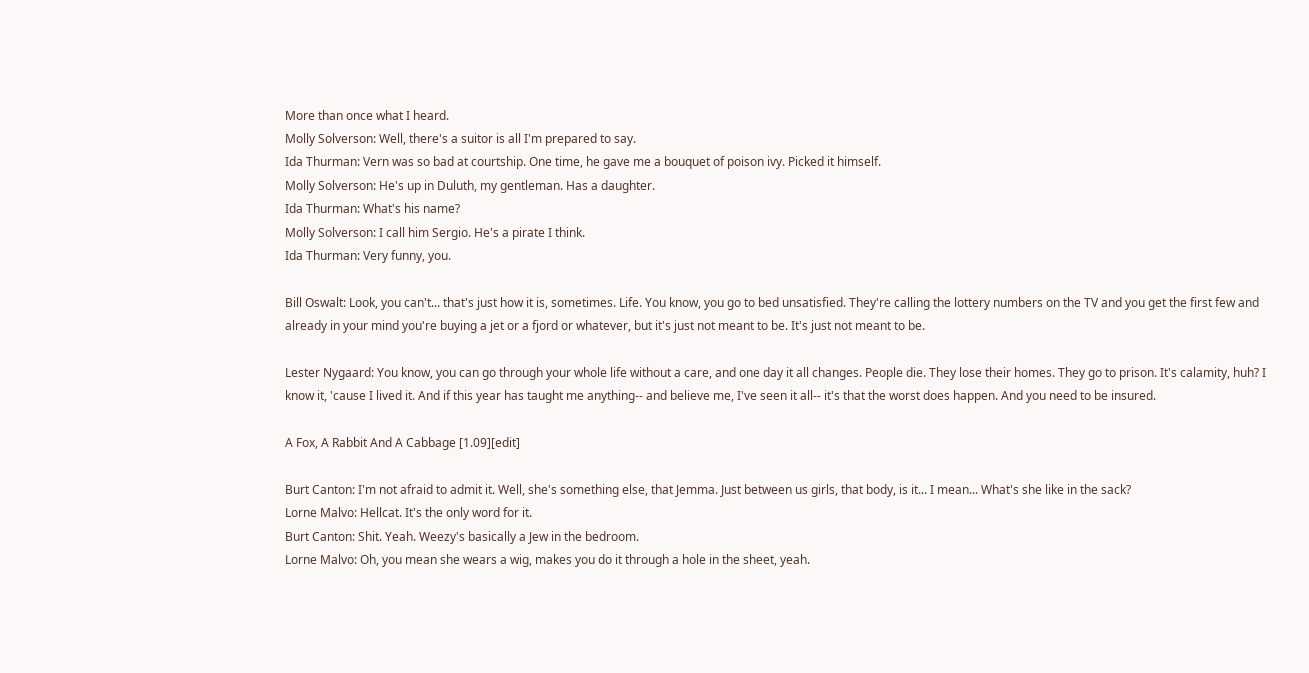More than once what I heard.
Molly Solverson: Well, there's a suitor is all I'm prepared to say.
Ida Thurman: Vern was so bad at courtship. One time, he gave me a bouquet of poison ivy. Picked it himself.
Molly Solverson: He's up in Duluth, my gentleman. Has a daughter.
Ida Thurman: What's his name?
Molly Solverson: I call him Sergio. He's a pirate I think.
Ida Thurman: Very funny, you.

Bill Oswalt: Look, you can't... that's just how it is, sometimes. Life. You know, you go to bed unsatisfied. They're calling the lottery numbers on the TV and you get the first few and already in your mind you're buying a jet or a fjord or whatever, but it's just not meant to be. It's just not meant to be.

Lester Nygaard: You know, you can go through your whole life without a care, and one day it all changes. People die. They lose their homes. They go to prison. It's calamity, huh? I know it, 'cause I lived it. And if this year has taught me anything-- and believe me, I've seen it all-- it's that the worst does happen. And you need to be insured.

A Fox, A Rabbit And A Cabbage [1.09][edit]

Burt Canton: I'm not afraid to admit it. Well, she's something else, that Jemma. Just between us girls, that body, is it... I mean... What's she like in the sack?
Lorne Malvo: Hellcat. It's the only word for it.
Burt Canton: Shit. Yeah. Weezy's basically a Jew in the bedroom.
Lorne Malvo: Oh, you mean she wears a wig, makes you do it through a hole in the sheet, yeah.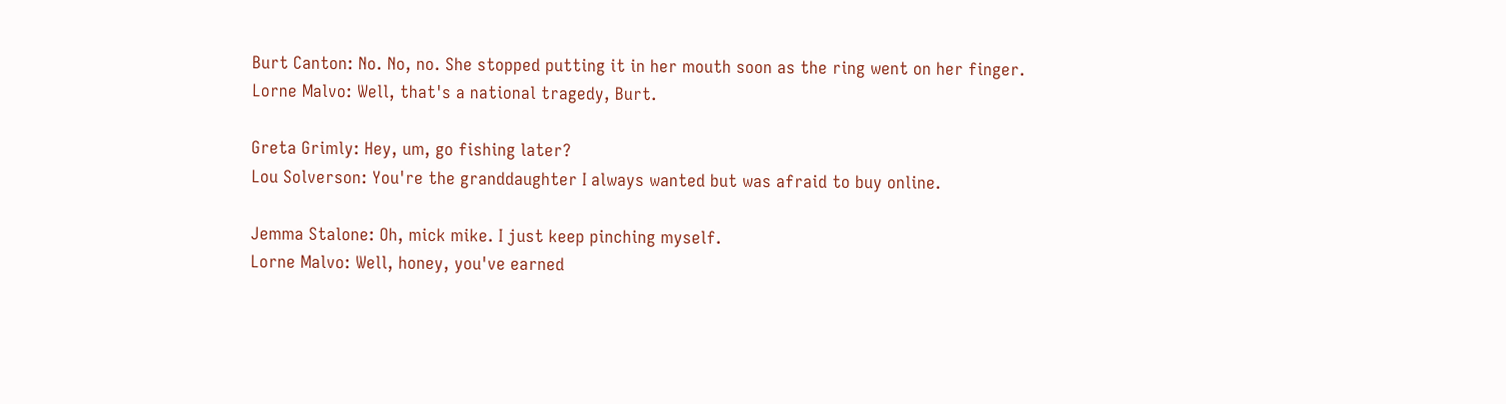Burt Canton: No. No, no. She stopped putting it in her mouth soon as the ring went on her finger.
Lorne Malvo: Well, that's a national tragedy, Burt.

Greta Grimly: Hey, um, go fishing later?
Lou Solverson: You're the granddaughter I always wanted but was afraid to buy online.

Jemma Stalone: Oh, mick mike. I just keep pinching myself.
Lorne Malvo: Well, honey, you've earned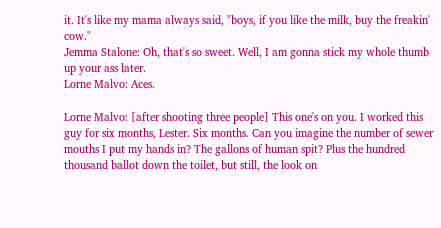it. It's like my mama always said, "boys, if you like the milk, buy the freakin' cow."
Jemma Stalone: Oh, that's so sweet. Well, I am gonna stick my whole thumb up your ass later.
Lorne Malvo: Aces.

Lorne Malvo: [after shooting three people] This one's on you. I worked this guy for six months, Lester. Six months. Can you imagine the number of sewer mouths I put my hands in? The gallons of human spit? Plus the hundred thousand ballot down the toilet, but still, the look on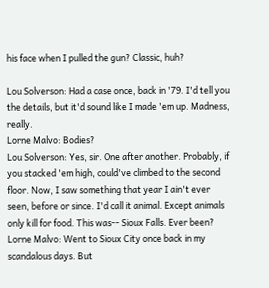his face when I pulled the gun? Classic, huh?

Lou Solverson: Had a case once, back in '79. I'd tell you the details, but it'd sound like I made 'em up. Madness, really.
Lorne Malvo: Bodies?
Lou Solverson: Yes, sir. One after another. Probably, if you stacked 'em high, could've climbed to the second floor. Now, I saw something that year I ain't ever seen, before or since. I'd call it animal. Except animals only kill for food. This was-- Sioux Falls. Ever been?
Lorne Malvo: Went to Sioux City once back in my scandalous days. But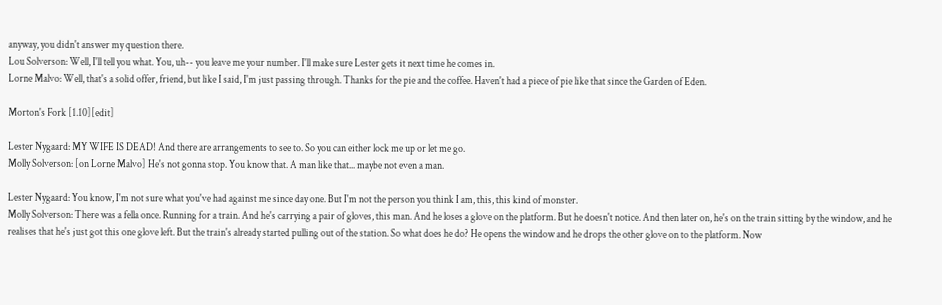anyway, you didn't answer my question there.
Lou Solverson: Well, I'll tell you what. You, uh-- you leave me your number. I'll make sure Lester gets it next time he comes in.
Lorne Malvo: Well, that's a solid offer, friend, but like I said, I'm just passing through. Thanks for the pie and the coffee. Haven't had a piece of pie like that since the Garden of Eden.

Morton's Fork [1.10][edit]

Lester Nygaard: MY WIFE IS DEAD! And there are arrangements to see to. So you can either lock me up or let me go.
Molly Solverson: [on Lorne Malvo] He's not gonna stop. You know that. A man like that... maybe not even a man.

Lester Nygaard: You know, I'm not sure what you've had against me since day one. But I'm not the person you think I am, this, this kind of monster.
Molly Solverson: There was a fella once. Running for a train. And he's carrying a pair of gloves, this man. And he loses a glove on the platform. But he doesn't notice. And then later on, he's on the train sitting by the window, and he realises that he's just got this one glove left. But the train's already started pulling out of the station. So what does he do? He opens the window and he drops the other glove on to the platform. Now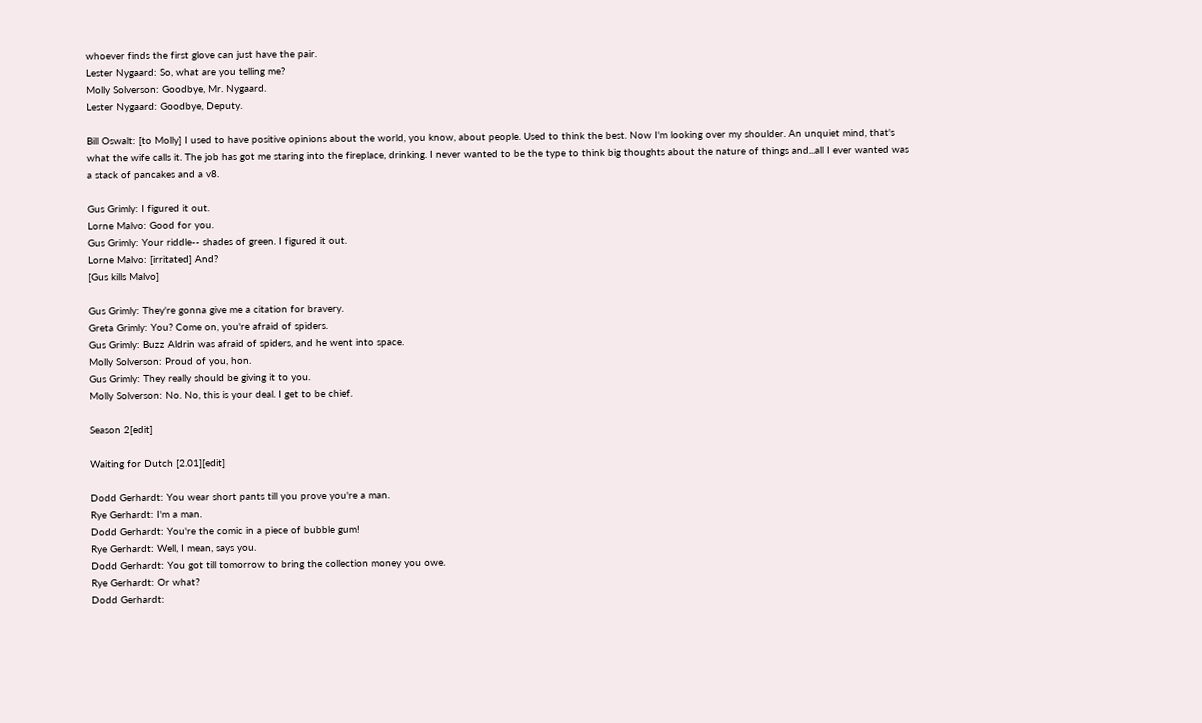whoever finds the first glove can just have the pair.
Lester Nygaard: So, what are you telling me?
Molly Solverson: Goodbye, Mr. Nygaard.
Lester Nygaard: Goodbye, Deputy.

Bill Oswalt: [to Molly] I used to have positive opinions about the world, you know, about people. Used to think the best. Now I'm looking over my shoulder. An unquiet mind, that's what the wife calls it. The job has got me staring into the fireplace, drinking. I never wanted to be the type to think big thoughts about the nature of things and...all I ever wanted was a stack of pancakes and a v8.

Gus Grimly: I figured it out.
Lorne Malvo: Good for you.
Gus Grimly: Your riddle-- shades of green. I figured it out.
Lorne Malvo: [irritated] And?
[Gus kills Malvo]

Gus Grimly: They're gonna give me a citation for bravery.
Greta Grimly: You? Come on, you're afraid of spiders.
Gus Grimly: Buzz Aldrin was afraid of spiders, and he went into space.
Molly Solverson: Proud of you, hon.
Gus Grimly: They really should be giving it to you.
Molly Solverson: No. No, this is your deal. I get to be chief.

Season 2[edit]

Waiting for Dutch [2.01][edit]

Dodd Gerhardt: You wear short pants till you prove you're a man.
Rye Gerhardt: I'm a man.
Dodd Gerhardt: You're the comic in a piece of bubble gum!
Rye Gerhardt: Well, I mean, says you.
Dodd Gerhardt: You got till tomorrow to bring the collection money you owe.
Rye Gerhardt: Or what?
Dodd Gerhardt: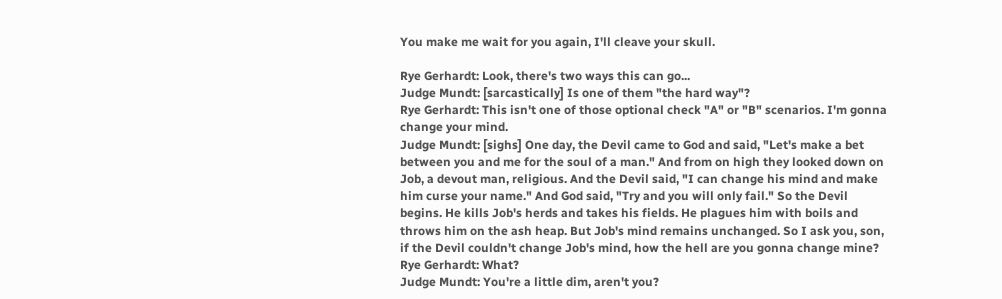You make me wait for you again, I'll cleave your skull.

Rye Gerhardt: Look, there's two ways this can go...
Judge Mundt: [sarcastically] Is one of them "the hard way"?
Rye Gerhardt: This isn't one of those optional check "A" or "B" scenarios. I'm gonna change your mind.
Judge Mundt: [sighs] One day, the Devil came to God and said, "Let's make a bet between you and me for the soul of a man." And from on high they looked down on Job, a devout man, religious. And the Devil said, "I can change his mind and make him curse your name." And God said, "Try and you will only fail." So the Devil begins. He kills Job's herds and takes his fields. He plagues him with boils and throws him on the ash heap. But Job's mind remains unchanged. So I ask you, son, if the Devil couldn't change Job's mind, how the hell are you gonna change mine?
Rye Gerhardt: What?
Judge Mundt: You're a little dim, aren't you?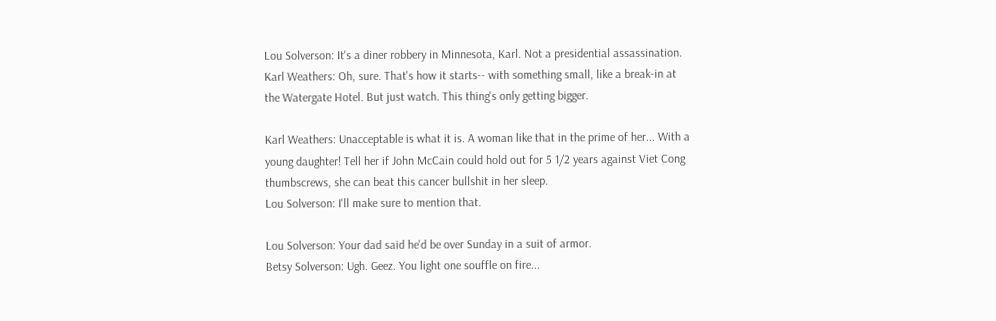Lou Solverson: It's a diner robbery in Minnesota, Karl. Not a presidential assassination.
Karl Weathers: Oh, sure. That's how it starts-- with something small, like a break-in at the Watergate Hotel. But just watch. This thing's only getting bigger.

Karl Weathers: Unacceptable is what it is. A woman like that in the prime of her... With a young daughter! Tell her if John McCain could hold out for 5 1/2 years against Viet Cong thumbscrews, she can beat this cancer bullshit in her sleep.
Lou Solverson: I'll make sure to mention that.

Lou Solverson: Your dad said he'd be over Sunday in a suit of armor.
Betsy Solverson: Ugh. Geez. You light one souffle on fire...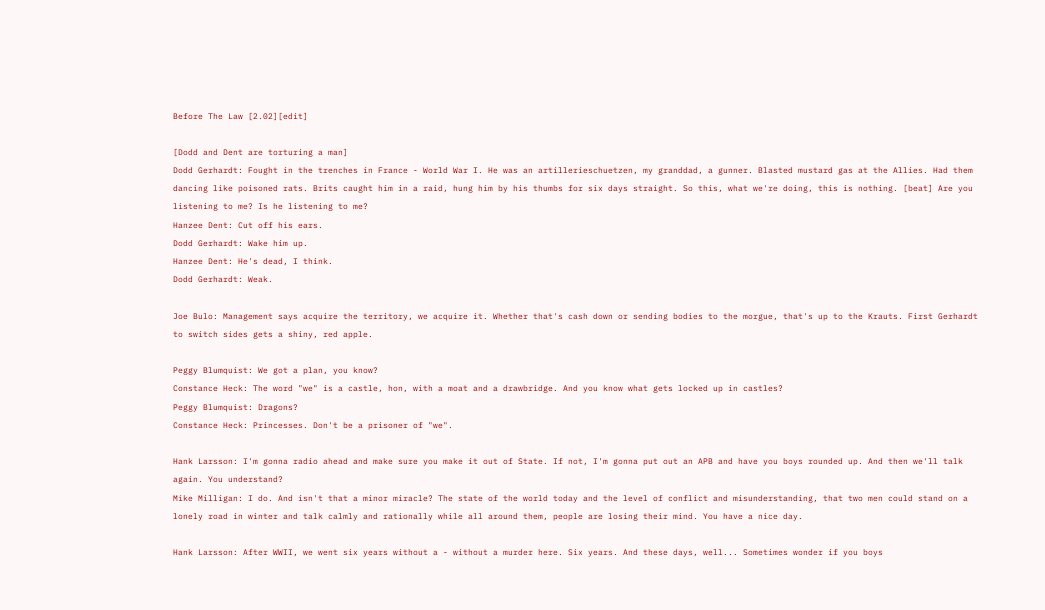Before The Law [2.02][edit]

[Dodd and Dent are torturing a man]
Dodd Gerhardt: Fought in the trenches in France - World War I. He was an artillerieschuetzen, my granddad, a gunner. Blasted mustard gas at the Allies. Had them dancing like poisoned rats. Brits caught him in a raid, hung him by his thumbs for six days straight. So this, what we're doing, this is nothing. [beat] Are you listening to me? Is he listening to me?
Hanzee Dent: Cut off his ears.
Dodd Gerhardt: Wake him up.
Hanzee Dent: He's dead, I think.
Dodd Gerhardt: Weak.

Joe Bulo: Management says acquire the territory, we acquire it. Whether that's cash down or sending bodies to the morgue, that's up to the Krauts. First Gerhardt to switch sides gets a shiny, red apple.

Peggy Blumquist: We got a plan, you know?
Constance Heck: The word "we" is a castle, hon, with a moat and a drawbridge. And you know what gets locked up in castles?
Peggy Blumquist: Dragons?
Constance Heck: Princesses. Don't be a prisoner of "we".

Hank Larsson: I'm gonna radio ahead and make sure you make it out of State. If not, I'm gonna put out an APB and have you boys rounded up. And then we'll talk again. You understand?
Mike Milligan: I do. And isn't that a minor miracle? The state of the world today and the level of conflict and misunderstanding, that two men could stand on a lonely road in winter and talk calmly and rationally while all around them, people are losing their mind. You have a nice day.

Hank Larsson: After WWII, we went six years without a - without a murder here. Six years. And these days, well... Sometimes wonder if you boys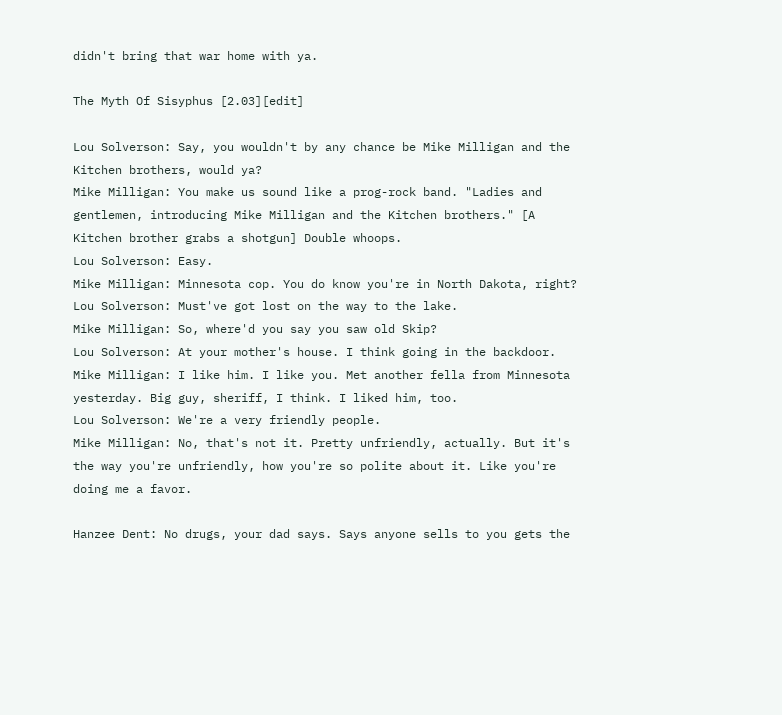didn't bring that war home with ya.

The Myth Of Sisyphus [2.03][edit]

Lou Solverson: Say, you wouldn't by any chance be Mike Milligan and the Kitchen brothers, would ya?
Mike Milligan: You make us sound like a prog-rock band. "Ladies and gentlemen, introducing Mike Milligan and the Kitchen brothers." [A Kitchen brother grabs a shotgun] Double whoops.
Lou Solverson: Easy.
Mike Milligan: Minnesota cop. You do know you're in North Dakota, right?
Lou Solverson: Must've got lost on the way to the lake.
Mike Milligan: So, where'd you say you saw old Skip?
Lou Solverson: At your mother's house. I think going in the backdoor.
Mike Milligan: I like him. I like you. Met another fella from Minnesota yesterday. Big guy, sheriff, I think. I liked him, too.
Lou Solverson: We're a very friendly people.
Mike Milligan: No, that's not it. Pretty unfriendly, actually. But it's the way you're unfriendly, how you're so polite about it. Like you're doing me a favor.

Hanzee Dent: No drugs, your dad says. Says anyone sells to you gets the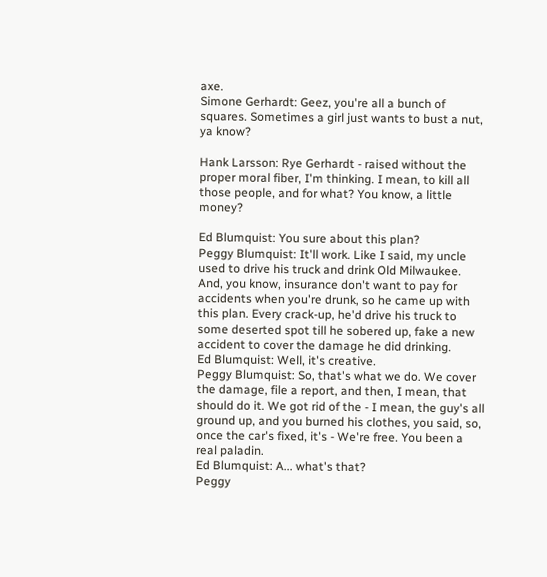axe.
Simone Gerhardt: Geez, you're all a bunch of squares. Sometimes a girl just wants to bust a nut, ya know?

Hank Larsson: Rye Gerhardt - raised without the proper moral fiber, I'm thinking. I mean, to kill all those people, and for what? You know, a little money?

Ed Blumquist: You sure about this plan?
Peggy Blumquist: It'll work. Like I said, my uncle used to drive his truck and drink Old Milwaukee. And, you know, insurance don't want to pay for accidents when you're drunk, so he came up with this plan. Every crack-up, he'd drive his truck to some deserted spot till he sobered up, fake a new accident to cover the damage he did drinking.
Ed Blumquist: Well, it's creative.
Peggy Blumquist: So, that's what we do. We cover the damage, file a report, and then, I mean, that should do it. We got rid of the - I mean, the guy's all ground up, and you burned his clothes, you said, so, once the car's fixed, it's - We're free. You been a real paladin.
Ed Blumquist: A... what's that?
Peggy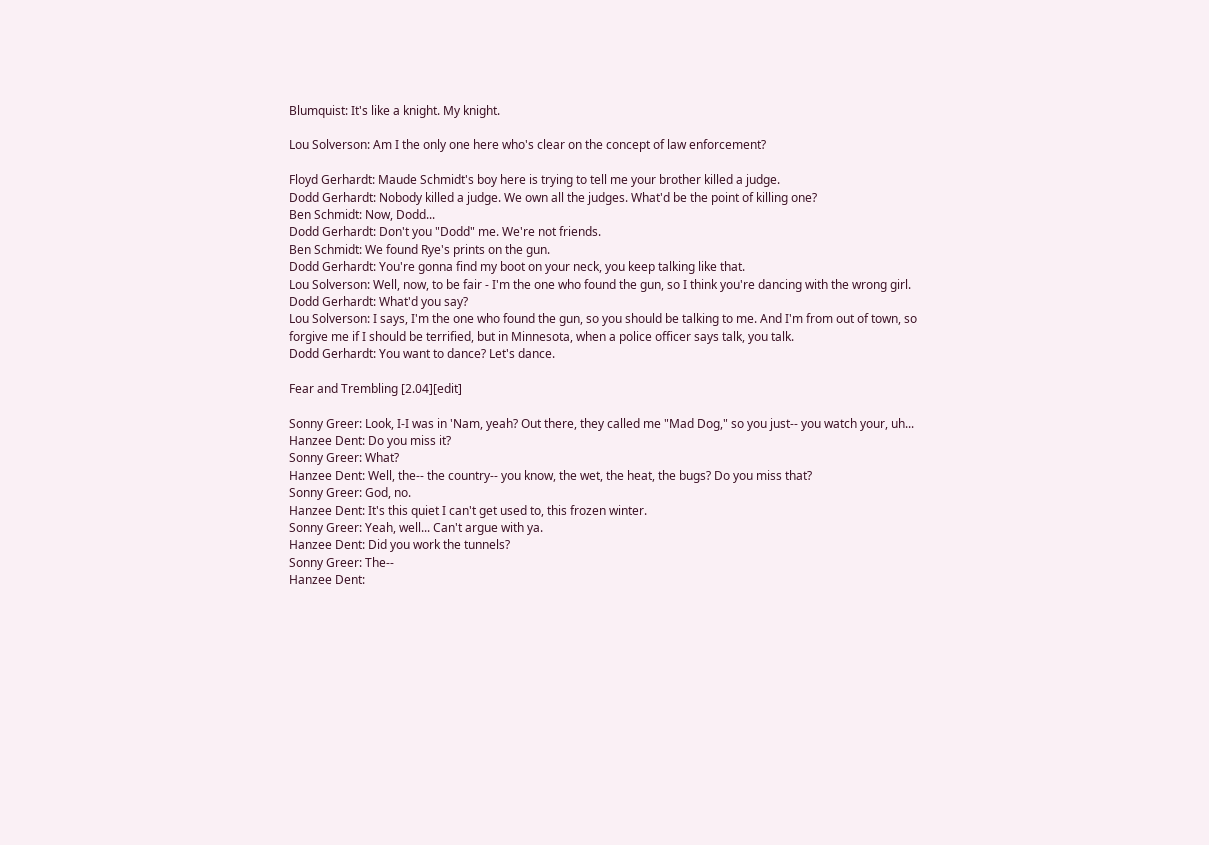Blumquist: It's like a knight. My knight.

Lou Solverson: Am I the only one here who's clear on the concept of law enforcement?

Floyd Gerhardt: Maude Schmidt's boy here is trying to tell me your brother killed a judge.
Dodd Gerhardt: Nobody killed a judge. We own all the judges. What'd be the point of killing one?
Ben Schmidt: Now, Dodd...
Dodd Gerhardt: Don't you "Dodd" me. We're not friends.
Ben Schmidt: We found Rye's prints on the gun.
Dodd Gerhardt: You're gonna find my boot on your neck, you keep talking like that.
Lou Solverson: Well, now, to be fair - I'm the one who found the gun, so I think you're dancing with the wrong girl.
Dodd Gerhardt: What'd you say?
Lou Solverson: I says, I'm the one who found the gun, so you should be talking to me. And I'm from out of town, so forgive me if I should be terrified, but in Minnesota, when a police officer says talk, you talk.
Dodd Gerhardt: You want to dance? Let's dance.

Fear and Trembling [2.04][edit]

Sonny Greer: Look, I-I was in 'Nam, yeah? Out there, they called me "Mad Dog," so you just-- you watch your, uh...
Hanzee Dent: Do you miss it?
Sonny Greer: What?
Hanzee Dent: Well, the-- the country-- you know, the wet, the heat, the bugs? Do you miss that?
Sonny Greer: God, no.
Hanzee Dent: It's this quiet I can't get used to, this frozen winter.
Sonny Greer: Yeah, well... Can't argue with ya.
Hanzee Dent: Did you work the tunnels?
Sonny Greer: The--
Hanzee Dent: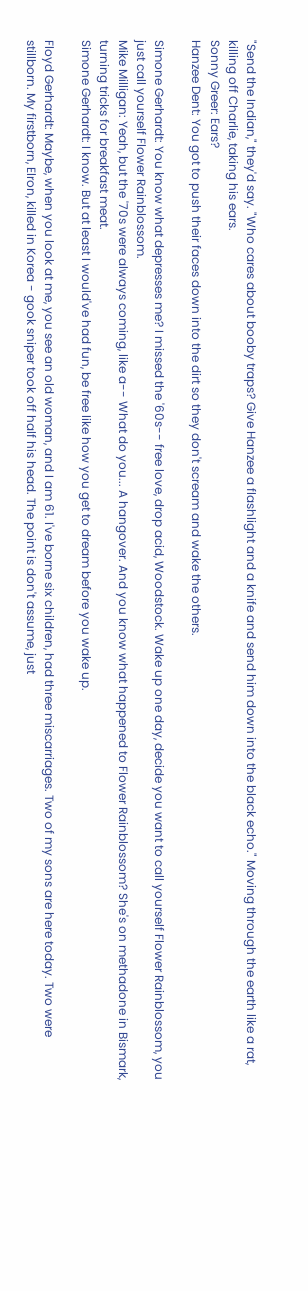"Send the Indian," they'd say. "Who cares about booby traps? Give Hanzee a flashlight and a knife and send him down into the black echo." Moving through the earth like a rat, killing off Charlie, taking his ears.
Sonny Greer: Ears?
Hanzee Dent: You got to push their faces down into the dirt so they don't scream and wake the others.

Simone Gerhardt: You know what depresses me? I missed the '60s-- free love, drop acid, Woodstock. Wake up one day, decide you want to call yourself Flower Rainblossom, you just call yourself Flower Rainblossom.
Mike Milligan: Yeah, but the '70s were always coming, like a-- What do you... A hangover. And you know what happened to Flower Rainblossom? She's on methadone in Bismark, turning tricks for breakfast meat.
Simone Gerhardt: I know. But at least I would've had fun, be free like how you get to dream before you wake up.

Floyd Gerhardt: Maybe, when you look at me, you see an old woman, and I am 61. I've borne six children, had three miscarriages. Two of my sons are here today. Two were stillborn. My firstborn, Elron, killed in Korea - gook sniper took off half his head. The point is don't assume, just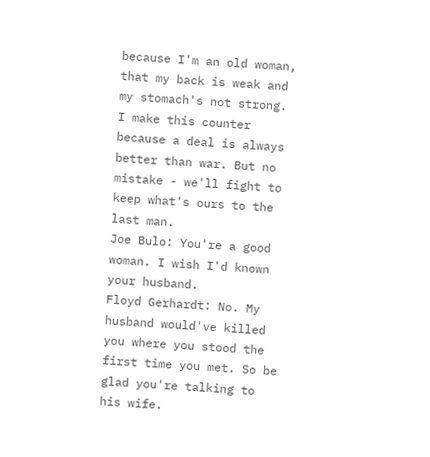because I'm an old woman, that my back is weak and my stomach's not strong. I make this counter because a deal is always better than war. But no mistake - we'll fight to keep what's ours to the last man.
Joe Bulo: You're a good woman. I wish I'd known your husband.
Floyd Gerhardt: No. My husband would've killed you where you stood the first time you met. So be glad you're talking to his wife.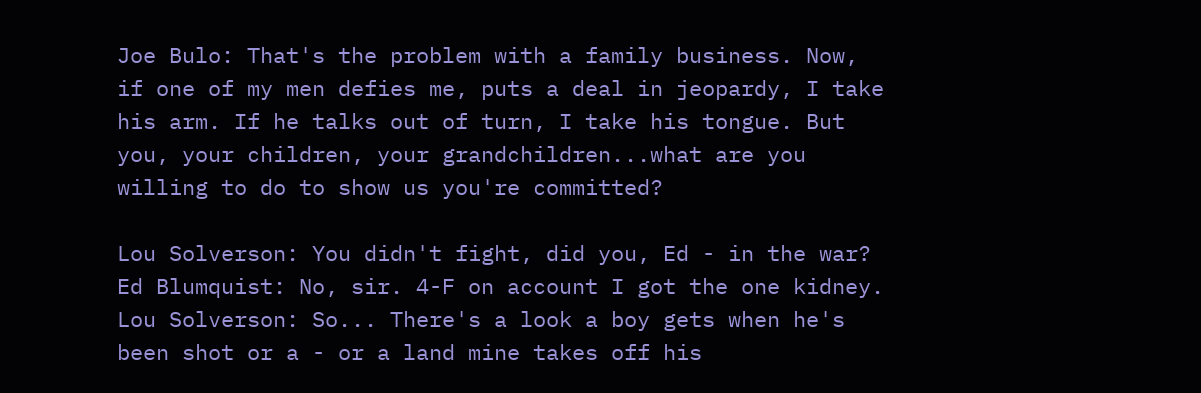Joe Bulo: That's the problem with a family business. Now, if one of my men defies me, puts a deal in jeopardy, I take his arm. If he talks out of turn, I take his tongue. But you, your children, your grandchildren...what are you willing to do to show us you're committed?

Lou Solverson: You didn't fight, did you, Ed - in the war?
Ed Blumquist: No, sir. 4-F on account I got the one kidney.
Lou Solverson: So... There's a look a boy gets when he's been shot or a - or a land mine takes off his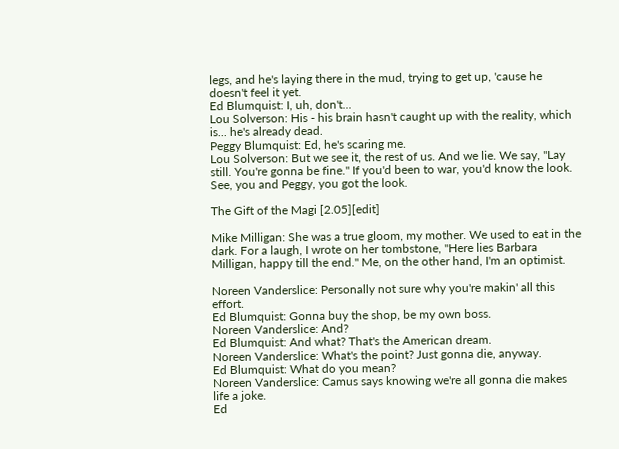legs, and he's laying there in the mud, trying to get up, 'cause he doesn't feel it yet.
Ed Blumquist: I, uh, don't...
Lou Solverson: His - his brain hasn't caught up with the reality, which is... he's already dead.
Peggy Blumquist: Ed, he's scaring me.
Lou Solverson: But we see it, the rest of us. And we lie. We say, "Lay still. You're gonna be fine." If you'd been to war, you'd know the look. See, you and Peggy, you got the look.

The Gift of the Magi [2.05][edit]

Mike Milligan: She was a true gloom, my mother. We used to eat in the dark. For a laugh, I wrote on her tombstone, "Here lies Barbara Milligan, happy till the end." Me, on the other hand, I'm an optimist.

Noreen Vanderslice: Personally not sure why you're makin' all this effort.
Ed Blumquist: Gonna buy the shop, be my own boss.
Noreen Vanderslice: And?
Ed Blumquist: And what? That's the American dream.
Noreen Vanderslice: What's the point? Just gonna die, anyway.
Ed Blumquist: What do you mean?
Noreen Vanderslice: Camus says knowing we're all gonna die makes life a joke.
Ed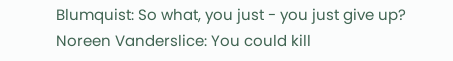Blumquist: So what, you just - you just give up?
Noreen Vanderslice: You could kill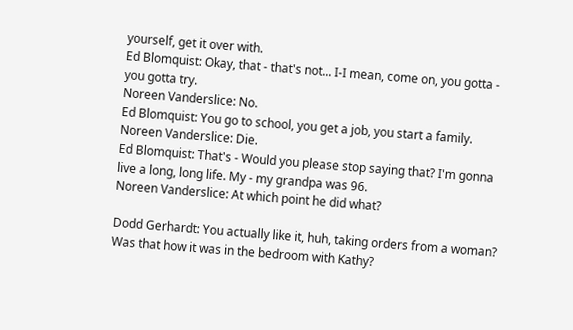yourself, get it over with.
Ed Blomquist: Okay, that - that's not... I-I mean, come on, you gotta - you gotta try.
Noreen Vanderslice: No.
Ed Blomquist: You go to school, you get a job, you start a family.
Noreen Vanderslice: Die.
Ed Blomquist: That's - Would you please stop saying that? I'm gonna live a long, long life. My - my grandpa was 96.
Noreen Vanderslice: At which point he did what?

Dodd Gerhardt: You actually like it, huh, taking orders from a woman? Was that how it was in the bedroom with Kathy?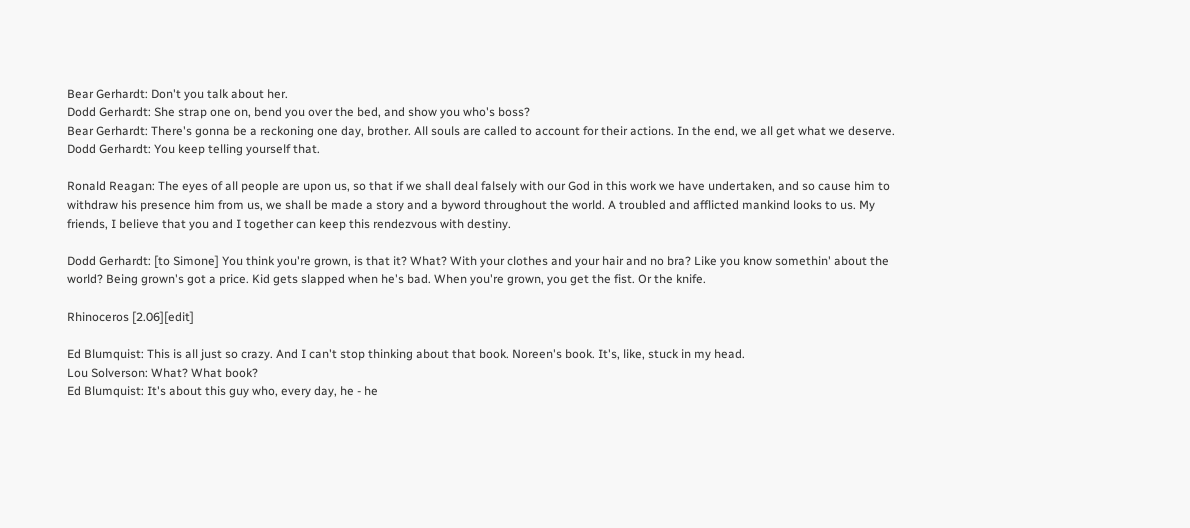Bear Gerhardt: Don't you talk about her.
Dodd Gerhardt: She strap one on, bend you over the bed, and show you who's boss?
Bear Gerhardt: There's gonna be a reckoning one day, brother. All souls are called to account for their actions. In the end, we all get what we deserve.
Dodd Gerhardt: You keep telling yourself that.

Ronald Reagan: The eyes of all people are upon us, so that if we shall deal falsely with our God in this work we have undertaken, and so cause him to withdraw his presence him from us, we shall be made a story and a byword throughout the world. A troubled and afflicted mankind looks to us. My friends, I believe that you and I together can keep this rendezvous with destiny.

Dodd Gerhardt: [to Simone] You think you're grown, is that it? What? With your clothes and your hair and no bra? Like you know somethin' about the world? Being grown's got a price. Kid gets slapped when he's bad. When you're grown, you get the fist. Or the knife.

Rhinoceros [2.06][edit]

Ed Blumquist: This is all just so crazy. And I can't stop thinking about that book. Noreen's book. It's, like, stuck in my head.
Lou Solverson: What? What book?
Ed Blumquist: It's about this guy who, every day, he - he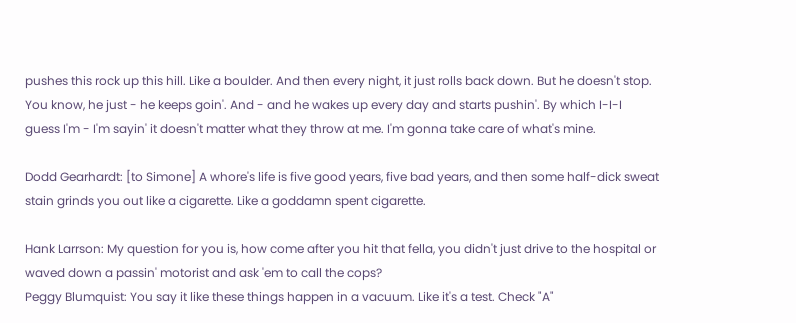pushes this rock up this hill. Like a boulder. And then every night, it just rolls back down. But he doesn't stop. You know, he just - he keeps goin'. And - and he wakes up every day and starts pushin'. By which I-I-I guess I'm - I'm sayin' it doesn't matter what they throw at me. I'm gonna take care of what's mine.

Dodd Gearhardt: [to Simone] A whore's life is five good years, five bad years, and then some half-dick sweat stain grinds you out like a cigarette. Like a goddamn spent cigarette.

Hank Larrson: My question for you is, how come after you hit that fella, you didn't just drive to the hospital or waved down a passin' motorist and ask 'em to call the cops?
Peggy Blumquist: You say it like these things happen in a vacuum. Like it's a test. Check "A"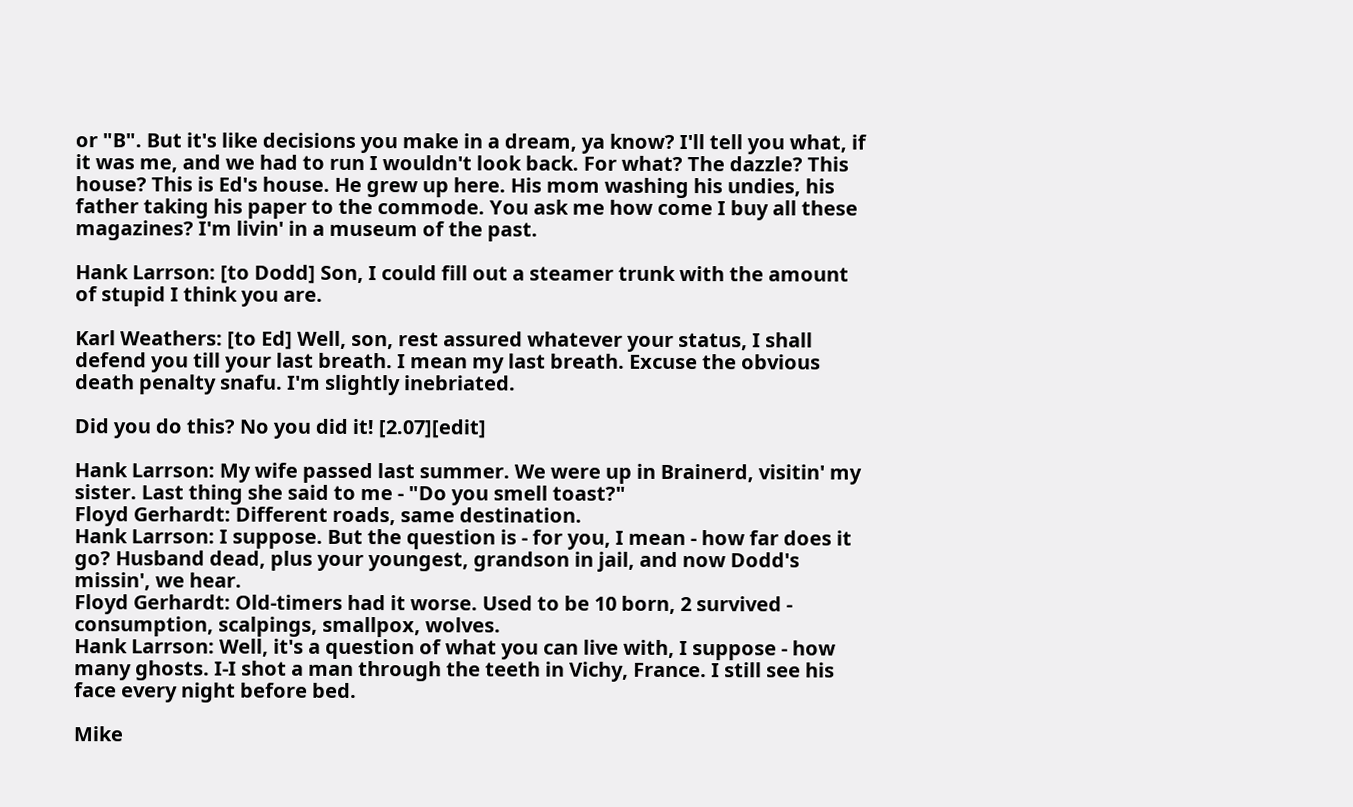or "B". But it's like decisions you make in a dream, ya know? I'll tell you what, if it was me, and we had to run I wouldn't look back. For what? The dazzle? This house? This is Ed's house. He grew up here. His mom washing his undies, his father taking his paper to the commode. You ask me how come I buy all these magazines? I'm livin' in a museum of the past.

Hank Larrson: [to Dodd] Son, I could fill out a steamer trunk with the amount of stupid I think you are.

Karl Weathers: [to Ed] Well, son, rest assured whatever your status, I shall defend you till your last breath. I mean my last breath. Excuse the obvious death penalty snafu. I'm slightly inebriated.

Did you do this? No you did it! [2.07][edit]

Hank Larrson: My wife passed last summer. We were up in Brainerd, visitin' my sister. Last thing she said to me - "Do you smell toast?"
Floyd Gerhardt: Different roads, same destination.
Hank Larrson: I suppose. But the question is - for you, I mean - how far does it go? Husband dead, plus your youngest, grandson in jail, and now Dodd's missin', we hear.
Floyd Gerhardt: Old-timers had it worse. Used to be 10 born, 2 survived - consumption, scalpings, smallpox, wolves.
Hank Larrson: Well, it's a question of what you can live with, I suppose - how many ghosts. I-I shot a man through the teeth in Vichy, France. I still see his face every night before bed.

Mike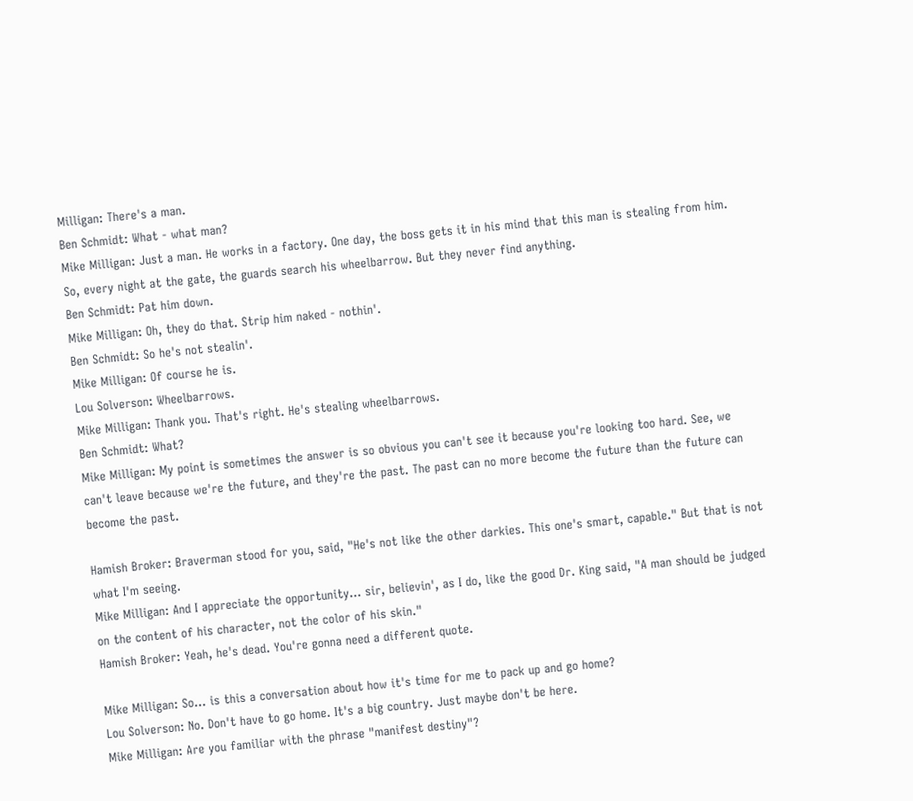Milligan: There's a man.
Ben Schmidt: What - what man?
Mike Milligan: Just a man. He works in a factory. One day, the boss gets it in his mind that this man is stealing from him. So, every night at the gate, the guards search his wheelbarrow. But they never find anything.
Ben Schmidt: Pat him down.
Mike Milligan: Oh, they do that. Strip him naked - nothin'.
Ben Schmidt: So he's not stealin'.
Mike Milligan: Of course he is.
Lou Solverson: Wheelbarrows.
Mike Milligan: Thank you. That's right. He's stealing wheelbarrows.
Ben Schmidt: What?
Mike Milligan: My point is sometimes the answer is so obvious you can't see it because you're looking too hard. See, we can't leave because we're the future, and they're the past. The past can no more become the future than the future can become the past.

Hamish Broker: Braverman stood for you, said, "He's not like the other darkies. This one's smart, capable." But that is not what I'm seeing.
Mike Milligan: And I appreciate the opportunity... sir, believin', as I do, like the good Dr. King said, "A man should be judged on the content of his character, not the color of his skin."
Hamish Broker: Yeah, he's dead. You're gonna need a different quote.

Mike Milligan: So... is this a conversation about how it's time for me to pack up and go home?
Lou Solverson: No. Don't have to go home. It's a big country. Just maybe don't be here.
Mike Milligan: Are you familiar with the phrase "manifest destiny"?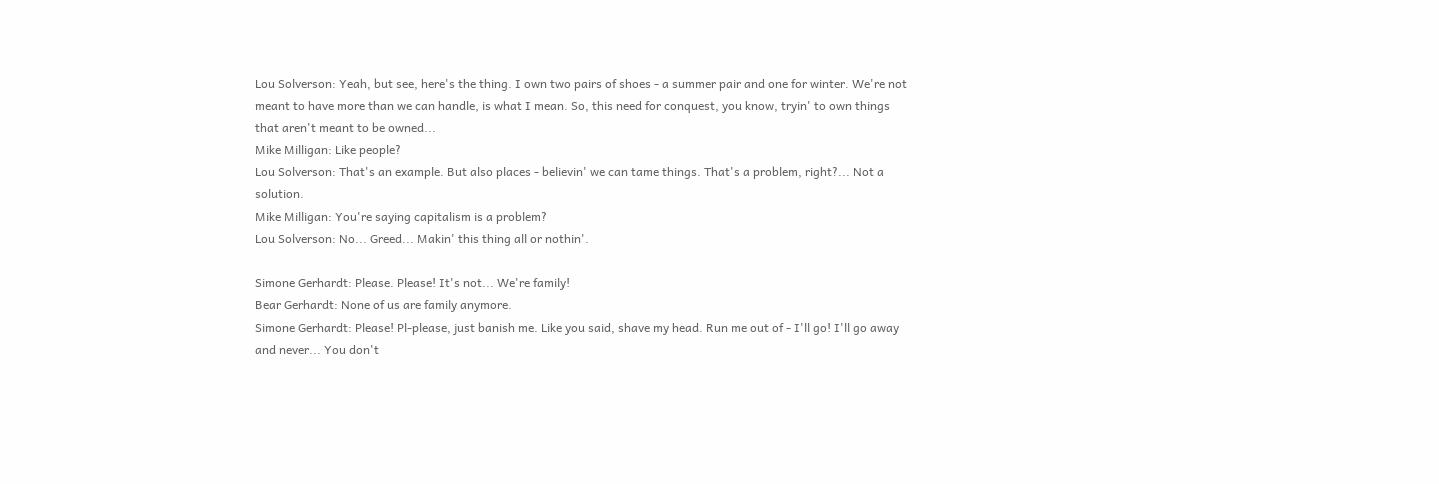Lou Solverson: Yeah, but see, here's the thing. I own two pairs of shoes - a summer pair and one for winter. We're not meant to have more than we can handle, is what I mean. So, this need for conquest, you know, tryin' to own things that aren't meant to be owned...
Mike Milligan: Like people?
Lou Solverson: That's an example. But also places - believin' we can tame things. That's a problem, right?... Not a solution.
Mike Milligan: You're saying capitalism is a problem?
Lou Solverson: No... Greed... Makin' this thing all or nothin'.

Simone Gerhardt: Please. Please! It's not... We're family!
Bear Gerhardt: None of us are family anymore.
Simone Gerhardt: Please! Pl-please, just banish me. Like you said, shave my head. Run me out of - I'll go! I'll go away and never... You don't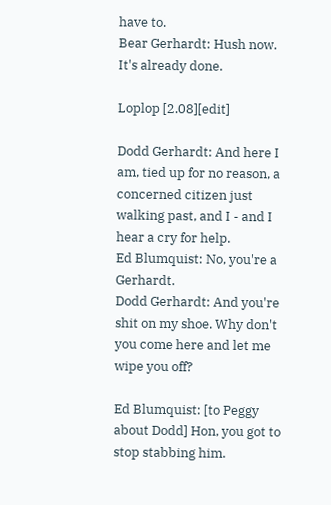have to.
Bear Gerhardt: Hush now. It's already done.

Loplop [2.08][edit]

Dodd Gerhardt: And here I am, tied up for no reason, a concerned citizen just walking past, and I - and I hear a cry for help.
Ed Blumquist: No, you're a Gerhardt.
Dodd Gerhardt: And you're shit on my shoe. Why don't you come here and let me wipe you off?

Ed Blumquist: [to Peggy about Dodd] Hon, you got to stop stabbing him.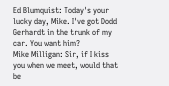Ed Blumquist: Today's your lucky day, Mike. I've got Dodd Gerhardt in the trunk of my car. You want him?
Mike Milligan: Sir, if I kiss you when we meet, would that be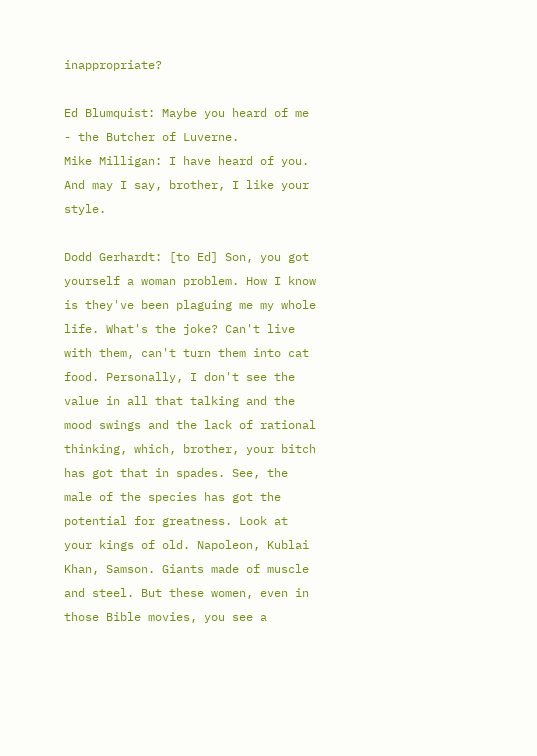inappropriate?

Ed Blumquist: Maybe you heard of me - the Butcher of Luverne.
Mike Milligan: I have heard of you. And may I say, brother, I like your style.

Dodd Gerhardt: [to Ed] Son, you got yourself a woman problem. How I know is they've been plaguing me my whole life. What's the joke? Can't live with them, can't turn them into cat food. Personally, I don't see the value in all that talking and the mood swings and the lack of rational thinking, which, brother, your bitch has got that in spades. See, the male of the species has got the potential for greatness. Look at your kings of old. Napoleon, Kublai Khan, Samson. Giants made of muscle and steel. But these women, even in those Bible movies, you see a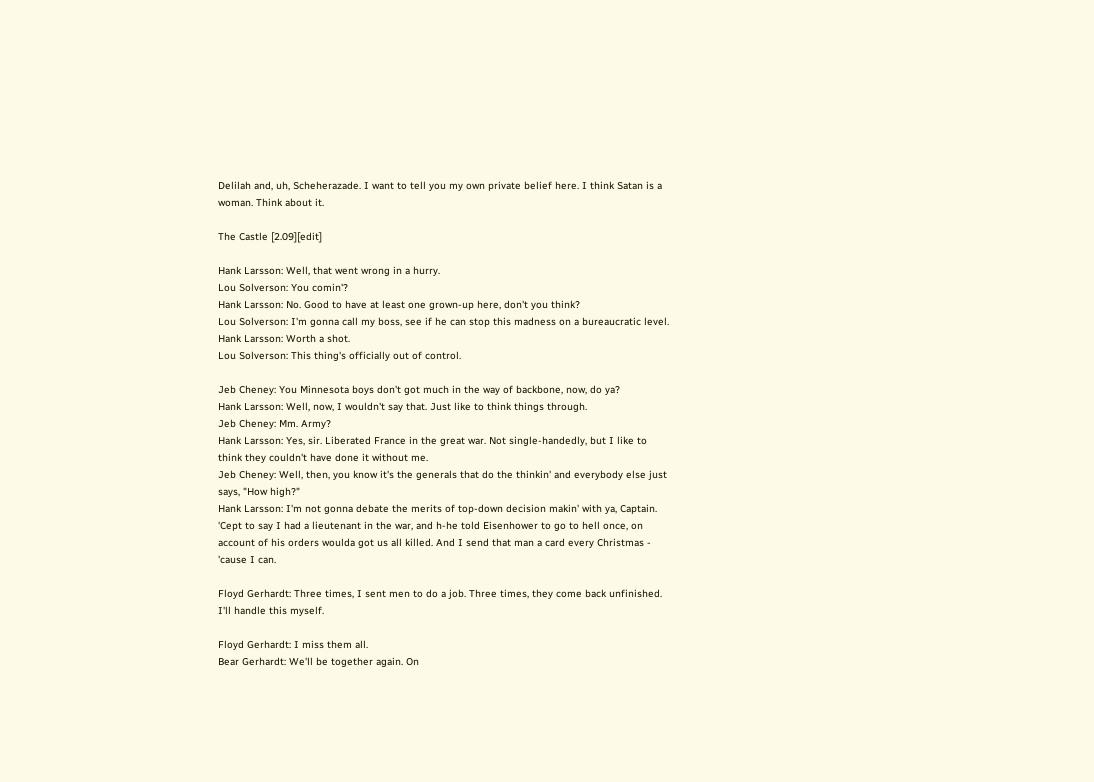Delilah and, uh, Scheherazade. I want to tell you my own private belief here. I think Satan is a woman. Think about it.

The Castle [2.09][edit]

Hank Larsson: Well, that went wrong in a hurry.
Lou Solverson: You comin'?
Hank Larsson: No. Good to have at least one grown-up here, don't you think?
Lou Solverson: I'm gonna call my boss, see if he can stop this madness on a bureaucratic level.
Hank Larsson: Worth a shot.
Lou Solverson: This thing's officially out of control.

Jeb Cheney: You Minnesota boys don't got much in the way of backbone, now, do ya?
Hank Larsson: Well, now, I wouldn't say that. Just like to think things through.
Jeb Cheney: Mm. Army?
Hank Larsson: Yes, sir. Liberated France in the great war. Not single-handedly, but I like to think they couldn't have done it without me.
Jeb Cheney: Well, then, you know it's the generals that do the thinkin' and everybody else just says, "How high?"
Hank Larsson: I'm not gonna debate the merits of top-down decision makin' with ya, Captain. 'Cept to say I had a lieutenant in the war, and h-he told Eisenhower to go to hell once, on account of his orders woulda got us all killed. And I send that man a card every Christmas - 'cause I can.

Floyd Gerhardt: Three times, I sent men to do a job. Three times, they come back unfinished. I'll handle this myself.

Floyd Gerhardt: I miss them all.
Bear Gerhardt: We'll be together again. On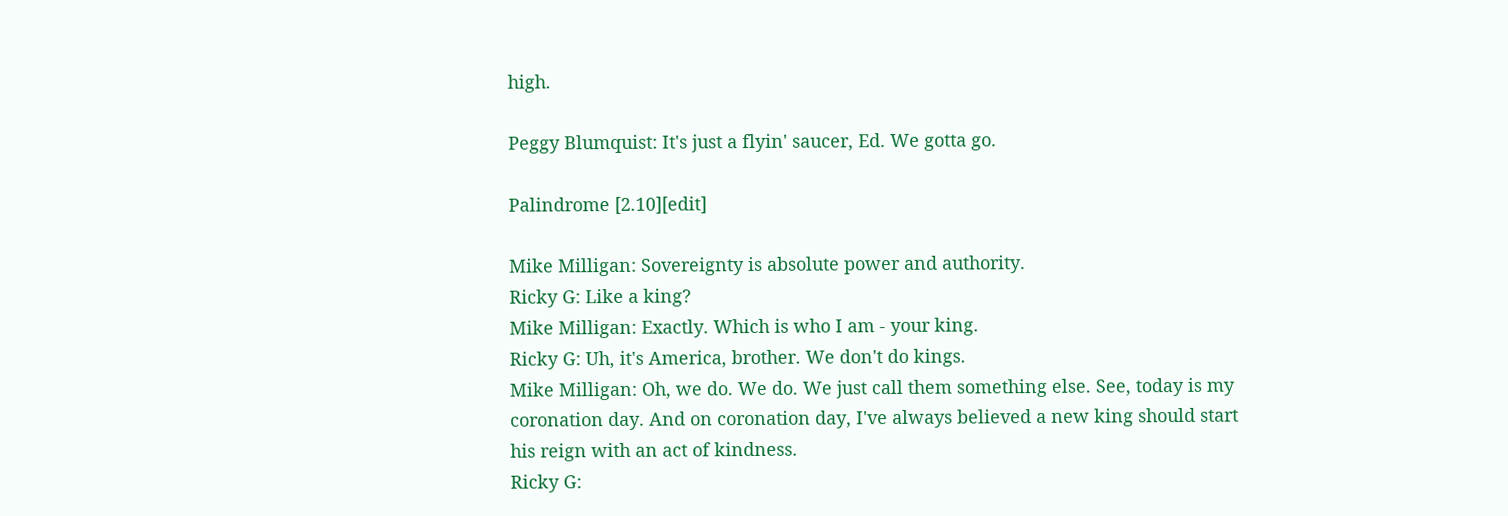high.

Peggy Blumquist: It's just a flyin' saucer, Ed. We gotta go.

Palindrome [2.10][edit]

Mike Milligan: Sovereignty is absolute power and authority.
Ricky G: Like a king?
Mike Milligan: Exactly. Which is who I am - your king.
Ricky G: Uh, it's America, brother. We don't do kings.
Mike Milligan: Oh, we do. We do. We just call them something else. See, today is my coronation day. And on coronation day, I've always believed a new king should start his reign with an act of kindness.
Ricky G: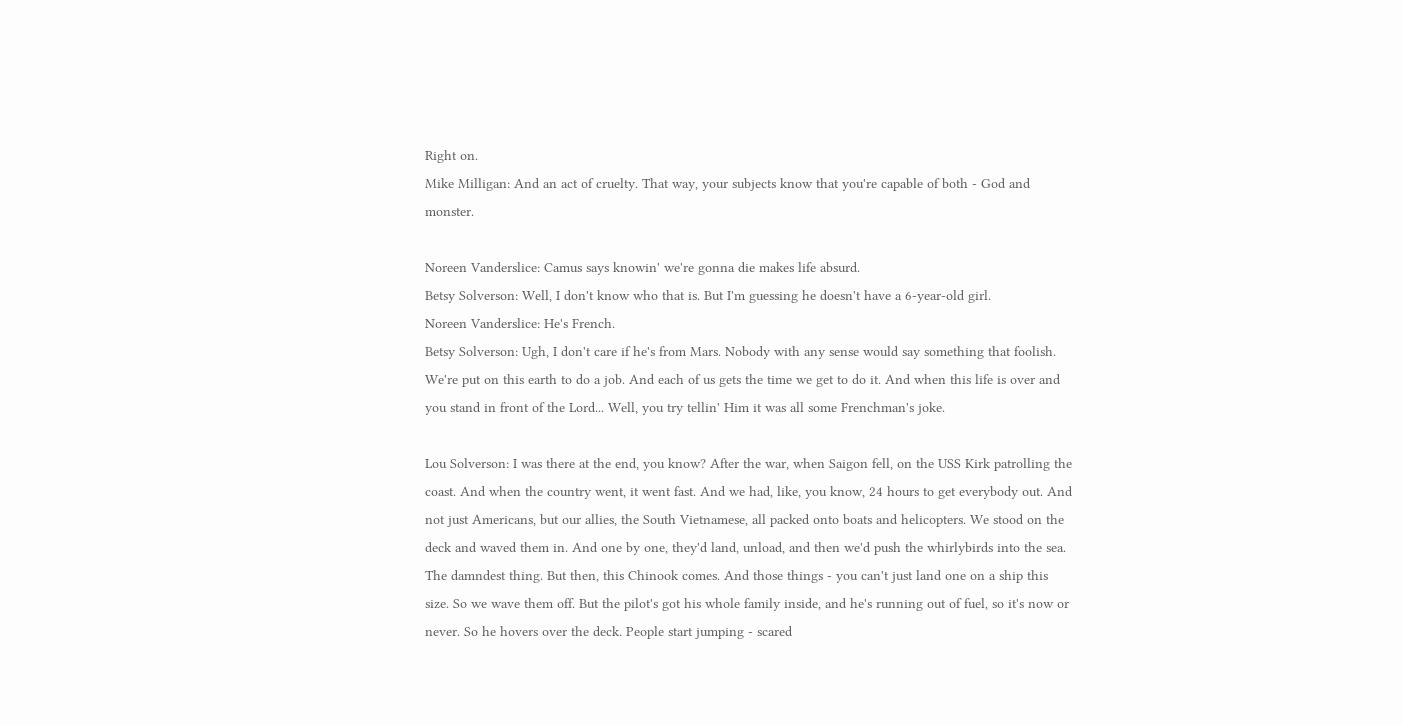Right on.
Mike Milligan: And an act of cruelty. That way, your subjects know that you're capable of both - God and monster.

Noreen Vanderslice: Camus says knowin' we're gonna die makes life absurd.
Betsy Solverson: Well, I don't know who that is. But I'm guessing he doesn't have a 6-year-old girl.
Noreen Vanderslice: He's French.
Betsy Solverson: Ugh, I don't care if he's from Mars. Nobody with any sense would say something that foolish. We're put on this earth to do a job. And each of us gets the time we get to do it. And when this life is over and you stand in front of the Lord... Well, you try tellin' Him it was all some Frenchman's joke.

Lou Solverson: I was there at the end, you know? After the war, when Saigon fell, on the USS Kirk patrolling the coast. And when the country went, it went fast. And we had, like, you know, 24 hours to get everybody out. And not just Americans, but our allies, the South Vietnamese, all packed onto boats and helicopters. We stood on the deck and waved them in. And one by one, they'd land, unload, and then we'd push the whirlybirds into the sea. The damndest thing. But then, this Chinook comes. And those things - you can't just land one on a ship this size. So we wave them off. But the pilot's got his whole family inside, and he's running out of fuel, so it's now or never. So he hovers over the deck. People start jumping - scared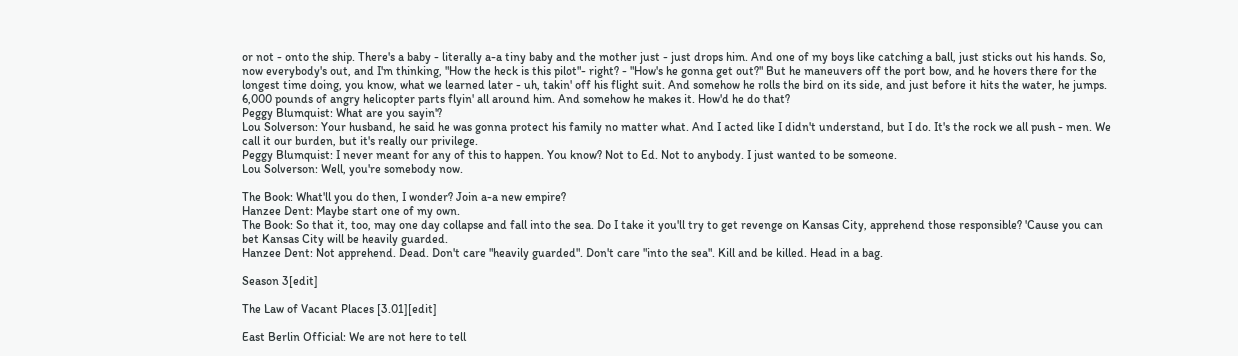or not - onto the ship. There's a baby - literally a-a tiny baby and the mother just - just drops him. And one of my boys like catching a ball, just sticks out his hands. So, now everybody's out, and I'm thinking, "How the heck is this pilot"- right? - "How's he gonna get out?" But he maneuvers off the port bow, and he hovers there for the longest time doing, you know, what we learned later - uh, takin' off his flight suit. And somehow he rolls the bird on its side, and just before it hits the water, he jumps. 6,000 pounds of angry helicopter parts flyin' all around him. And somehow he makes it. How'd he do that?
Peggy Blumquist: What are you sayin'?
Lou Solverson: Your husband, he said he was gonna protect his family no matter what. And I acted like I didn't understand, but I do. It's the rock we all push - men. We call it our burden, but it's really our privilege.
Peggy Blumquist: I never meant for any of this to happen. You know? Not to Ed. Not to anybody. I just wanted to be someone.
Lou Solverson: Well, you're somebody now.

The Book: What'll you do then, I wonder? Join a-a new empire?
Hanzee Dent: Maybe start one of my own.
The Book: So that it, too, may one day collapse and fall into the sea. Do I take it you'll try to get revenge on Kansas City, apprehend those responsible? 'Cause you can bet Kansas City will be heavily guarded.
Hanzee Dent: Not apprehend. Dead. Don't care "heavily guarded". Don't care "into the sea". Kill and be killed. Head in a bag.

Season 3[edit]

The Law of Vacant Places [3.01][edit]

East Berlin Official: We are not here to tell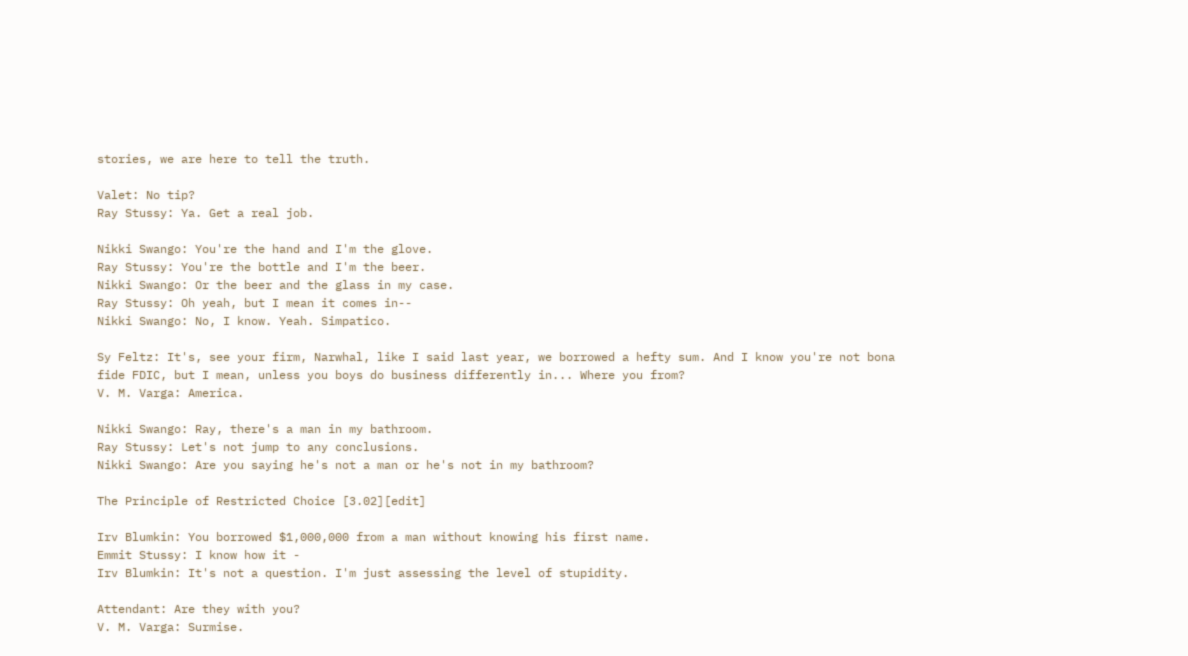stories, we are here to tell the truth.

Valet: No tip?
Ray Stussy: Ya. Get a real job.

Nikki Swango: You're the hand and I'm the glove.
Ray Stussy: You're the bottle and I'm the beer.
Nikki Swango: Or the beer and the glass in my case.
Ray Stussy: Oh yeah, but I mean it comes in--
Nikki Swango: No, I know. Yeah. Simpatico.

Sy Feltz: It's, see your firm, Narwhal, like I said last year, we borrowed a hefty sum. And I know you're not bona fide FDIC, but I mean, unless you boys do business differently in... Where you from?
V. M. Varga: America.

Nikki Swango: Ray, there's a man in my bathroom.
Ray Stussy: Let's not jump to any conclusions.
Nikki Swango: Are you saying he's not a man or he's not in my bathroom?

The Principle of Restricted Choice [3.02][edit]

Irv Blumkin: You borrowed $1,000,000 from a man without knowing his first name.
Emmit Stussy: I know how it -
Irv Blumkin: It's not a question. I'm just assessing the level of stupidity.

Attendant: Are they with you?
V. M. Varga: Surmise.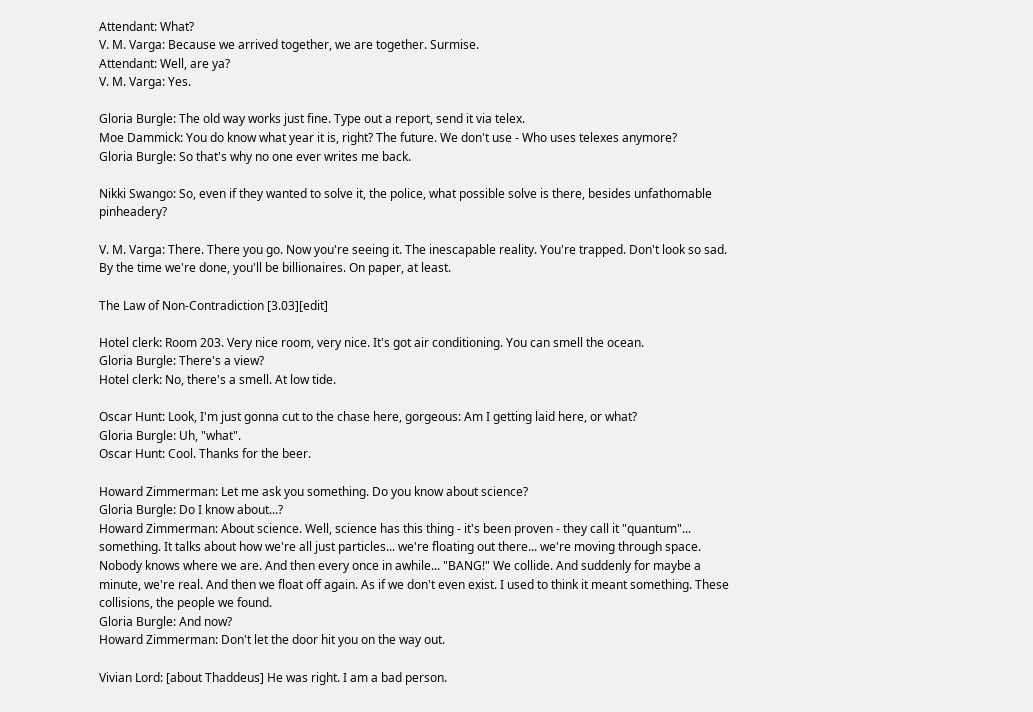Attendant: What?
V. M. Varga: Because we arrived together, we are together. Surmise.
Attendant: Well, are ya?
V. M. Varga: Yes.

Gloria Burgle: The old way works just fine. Type out a report, send it via telex.
Moe Dammick: You do know what year it is, right? The future. We don't use - Who uses telexes anymore?
Gloria Burgle: So that's why no one ever writes me back.

Nikki Swango: So, even if they wanted to solve it, the police, what possible solve is there, besides unfathomable pinheadery?

V. M. Varga: There. There you go. Now you're seeing it. The inescapable reality. You're trapped. Don't look so sad. By the time we're done, you'll be billionaires. On paper, at least.

The Law of Non-Contradiction [3.03][edit]

Hotel clerk: Room 203. Very nice room, very nice. It's got air conditioning. You can smell the ocean.
Gloria Burgle: There's a view?
Hotel clerk: No, there's a smell. At low tide.

Oscar Hunt: Look, I'm just gonna cut to the chase here, gorgeous: Am I getting laid here, or what?
Gloria Burgle: Uh, "what".
Oscar Hunt: Cool. Thanks for the beer.

Howard Zimmerman: Let me ask you something. Do you know about science?
Gloria Burgle: Do I know about...?
Howard Zimmerman: About science. Well, science has this thing - it's been proven - they call it "quantum"... something. It talks about how we're all just particles... we're floating out there... we're moving through space. Nobody knows where we are. And then every once in awhile... "BANG!" We collide. And suddenly for maybe a minute, we're real. And then we float off again. As if we don't even exist. I used to think it meant something. These collisions, the people we found.
Gloria Burgle: And now?
Howard Zimmerman: Don't let the door hit you on the way out.

Vivian Lord: [about Thaddeus] He was right. I am a bad person.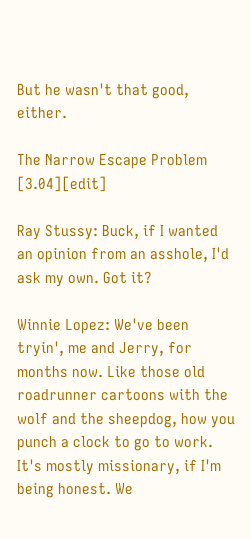But he wasn't that good, either.

The Narrow Escape Problem [3.04][edit]

Ray Stussy: Buck, if I wanted an opinion from an asshole, I'd ask my own. Got it?

Winnie Lopez: We've been tryin', me and Jerry, for months now. Like those old roadrunner cartoons with the wolf and the sheepdog, how you punch a clock to go to work. It's mostly missionary, if I'm being honest. We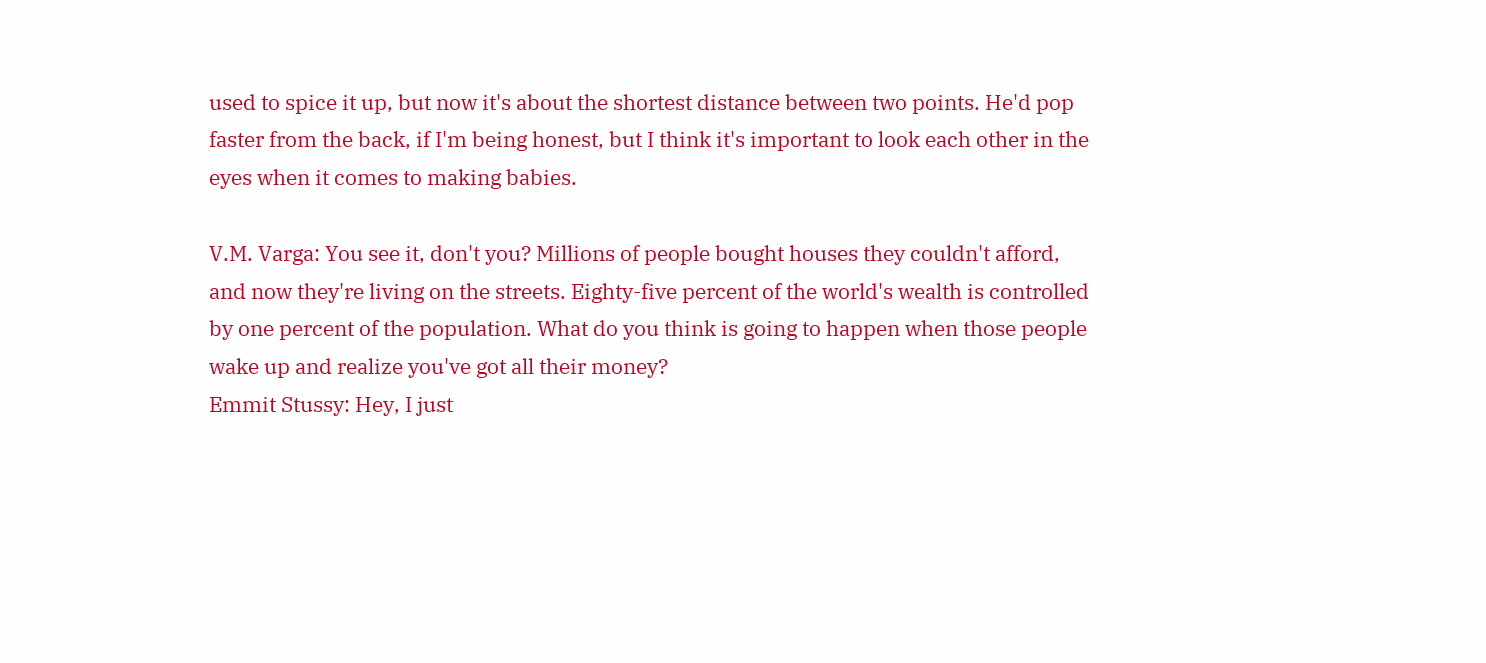used to spice it up, but now it's about the shortest distance between two points. He'd pop faster from the back, if I'm being honest, but I think it's important to look each other in the eyes when it comes to making babies.

V.M. Varga: You see it, don't you? Millions of people bought houses they couldn't afford, and now they're living on the streets. Eighty-five percent of the world's wealth is controlled by one percent of the population. What do you think is going to happen when those people wake up and realize you've got all their money?
Emmit Stussy: Hey, I just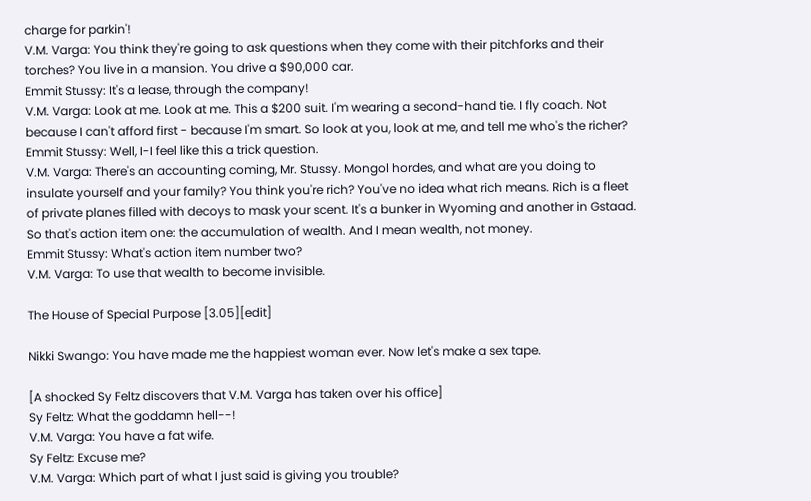charge for parkin'!
V.M. Varga: You think they're going to ask questions when they come with their pitchforks and their torches? You live in a mansion. You drive a $90,000 car.
Emmit Stussy: It's a lease, through the company!
V.M. Varga: Look at me. Look at me. This a $200 suit. I'm wearing a second-hand tie. I fly coach. Not because I can't afford first - because I'm smart. So look at you, look at me, and tell me who's the richer?
Emmit Stussy: Well, I-I feel like this a trick question.
V.M. Varga: There's an accounting coming, Mr. Stussy. Mongol hordes, and what are you doing to insulate yourself and your family? You think you're rich? You've no idea what rich means. Rich is a fleet of private planes filled with decoys to mask your scent. It's a bunker in Wyoming and another in Gstaad. So that's action item one: the accumulation of wealth. And I mean wealth, not money.
Emmit Stussy: What's action item number two?
V.M. Varga: To use that wealth to become invisible.

The House of Special Purpose [3.05][edit]

Nikki Swango: You have made me the happiest woman ever. Now let's make a sex tape.

[A shocked Sy Feltz discovers that V.M. Varga has taken over his office]
Sy Feltz: What the goddamn hell--!
V.M. Varga: You have a fat wife.
Sy Feltz: Excuse me?
V.M. Varga: Which part of what I just said is giving you trouble?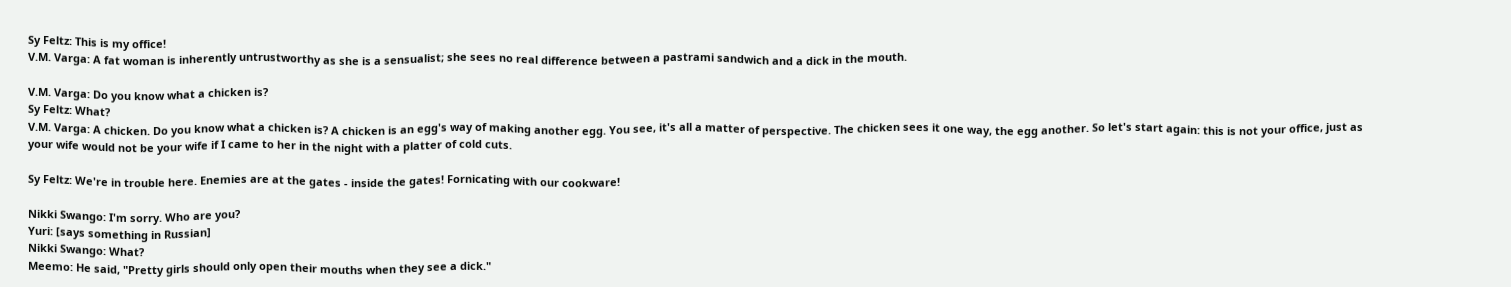Sy Feltz: This is my office!
V.M. Varga: A fat woman is inherently untrustworthy as she is a sensualist; she sees no real difference between a pastrami sandwich and a dick in the mouth.

V.M. Varga: Do you know what a chicken is?
Sy Feltz: What?
V.M. Varga: A chicken. Do you know what a chicken is? A chicken is an egg's way of making another egg. You see, it's all a matter of perspective. The chicken sees it one way, the egg another. So let's start again: this is not your office, just as your wife would not be your wife if I came to her in the night with a platter of cold cuts.

Sy Feltz: We're in trouble here. Enemies are at the gates - inside the gates! Fornicating with our cookware!

Nikki Swango: I'm sorry. Who are you?
Yuri: [says something in Russian]
Nikki Swango: What?
Meemo: He said, "Pretty girls should only open their mouths when they see a dick."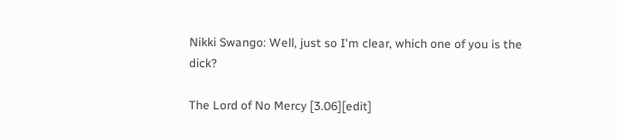Nikki Swango: Well, just so I'm clear, which one of you is the dick?

The Lord of No Mercy [3.06][edit]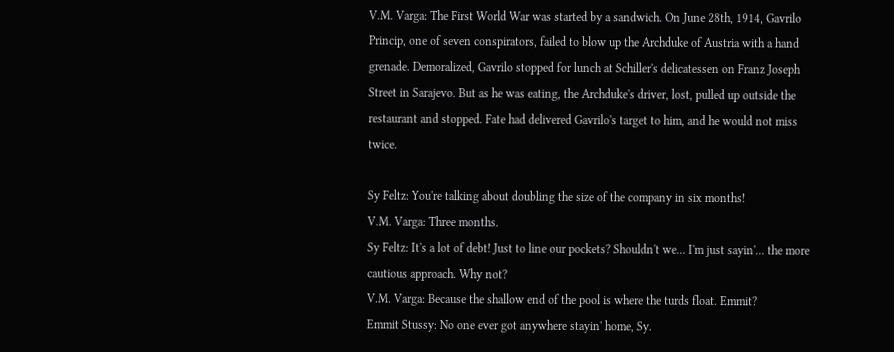V.M. Varga: The First World War was started by a sandwich. On June 28th, 1914, Gavrilo Princip, one of seven conspirators, failed to blow up the Archduke of Austria with a hand grenade. Demoralized, Gavrilo stopped for lunch at Schiller's delicatessen on Franz Joseph Street in Sarajevo. But as he was eating, the Archduke's driver, lost, pulled up outside the restaurant and stopped. Fate had delivered Gavrilo's target to him, and he would not miss twice.

Sy Feltz: You're talking about doubling the size of the company in six months!
V.M. Varga: Three months.
Sy Feltz: It's a lot of debt! Just to line our pockets? Shouldn't we... I'm just sayin'... the more cautious approach. Why not?
V.M. Varga: Because the shallow end of the pool is where the turds float. Emmit?
Emmit Stussy: No one ever got anywhere stayin' home, Sy.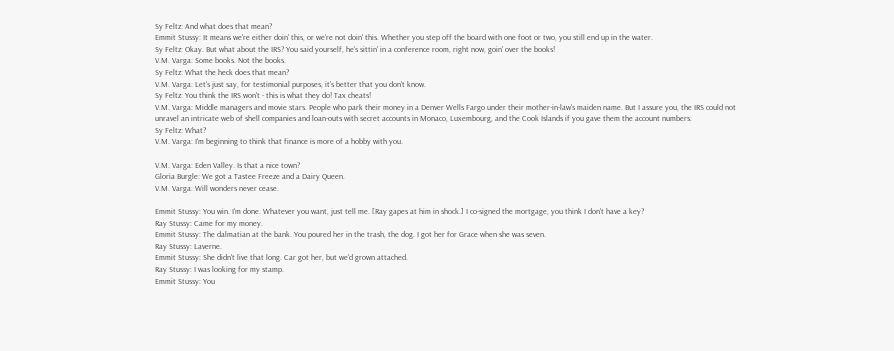Sy Feltz: And what does that mean?
Emmit Stussy: It means we're either doin' this, or we're not doin' this. Whether you step off the board with one foot or two, you still end up in the water.
Sy Feltz: Okay. But what about the IRS? You said yourself, he's sittin' in a conference room, right now, goin' over the books!
V.M. Varga: Some books. Not the books.
Sy Feltz: What the heck does that mean?
V.M. Varga: Let's just say, for testimonial purposes, it's better that you don't know.
Sy Feltz: You think the IRS won't - this is what they do! Tax cheats!
V.M. Varga: Middle managers and movie stars. People who park their money in a Denver Wells Fargo under their mother-in-law's maiden name. But I assure you, the IRS could not unravel an intricate web of shell companies and loan-outs with secret accounts in Monaco, Luxembourg, and the Cook Islands if you gave them the account numbers.
Sy Feltz: What?
V.M. Varga: I'm beginning to think that finance is more of a hobby with you.

V.M. Varga: Eden Valley. Is that a nice town?
Gloria Burgle: We got a Tastee Freeze and a Dairy Queen.
V.M. Varga: Will wonders never cease.

Emmit Stussy: You win. I'm done. Whatever you want, just tell me. [Ray gapes at him in shock.] I co-signed the mortgage, you think I don't have a key?
Ray Stussy: Came for my money.
Emmit Stussy: The dalmatian at the bank. You poured her in the trash, the dog. I got her for Grace when she was seven.
Ray Stussy: Laverne.
Emmit Stussy: She didn't live that long. Car got her, but we'd grown attached.
Ray Stussy: I was looking for my stamp.
Emmit Stussy: You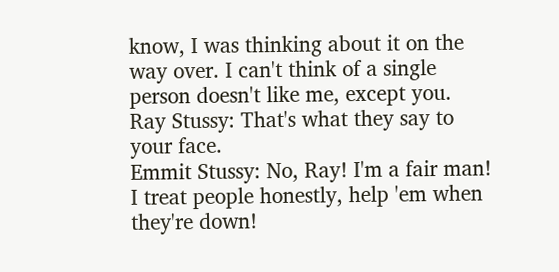know, I was thinking about it on the way over. I can't think of a single person doesn't like me, except you.
Ray Stussy: That's what they say to your face.
Emmit Stussy: No, Ray! I'm a fair man! I treat people honestly, help 'em when they're down!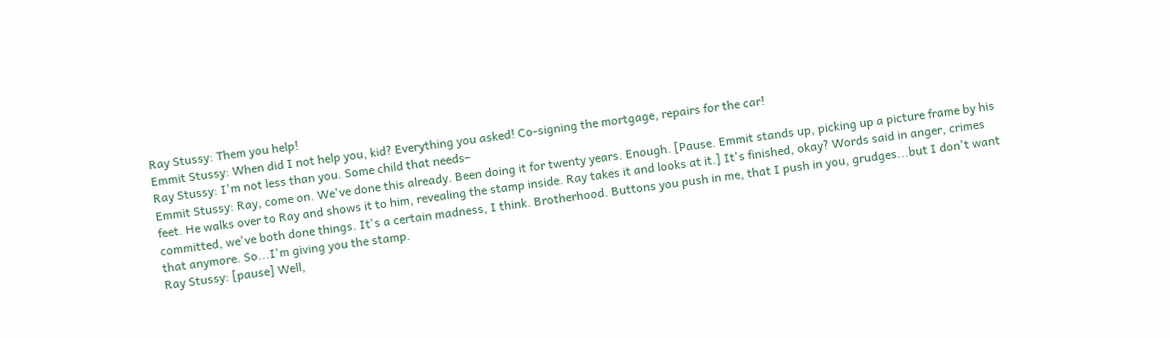Ray Stussy: Them you help!
Emmit Stussy: When did I not help you, kid? Everything you asked! Co-signing the mortgage, repairs for the car!
Ray Stussy: I'm not less than you. Some child that needs–
Emmit Stussy: Ray, come on. We've done this already. Been doing it for twenty years. Enough. [Pause. Emmit stands up, picking up a picture frame by his feet. He walks over to Ray and shows it to him, revealing the stamp inside. Ray takes it and looks at it.] It's finished, okay? Words said in anger, crimes committed, we've both done things. It's a certain madness, I think. Brotherhood. Buttons you push in me, that I push in you, grudges...but I don't want that anymore. So...I'm giving you the stamp.
Ray Stussy: [pause] Well,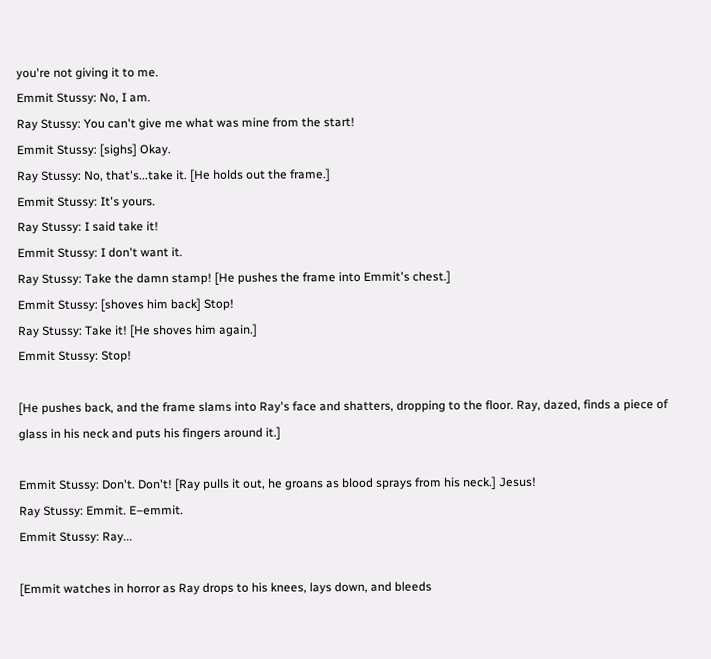you're not giving it to me.
Emmit Stussy: No, I am.
Ray Stussy: You can't give me what was mine from the start!
Emmit Stussy: [sighs] Okay.
Ray Stussy: No, that's...take it. [He holds out the frame.]
Emmit Stussy: It's yours.
Ray Stussy: I said take it!
Emmit Stussy: I don't want it.
Ray Stussy: Take the damn stamp! [He pushes the frame into Emmit's chest.]
Emmit Stussy: [shoves him back] Stop!
Ray Stussy: Take it! [He shoves him again.]
Emmit Stussy: Stop!

[He pushes back, and the frame slams into Ray's face and shatters, dropping to the floor. Ray, dazed, finds a piece of glass in his neck and puts his fingers around it.]

Emmit Stussy: Don't. Don't! [Ray pulls it out, he groans as blood sprays from his neck.] Jesus!
Ray Stussy: Emmit. E–emmit.
Emmit Stussy: Ray...

[Emmit watches in horror as Ray drops to his knees, lays down, and bleeds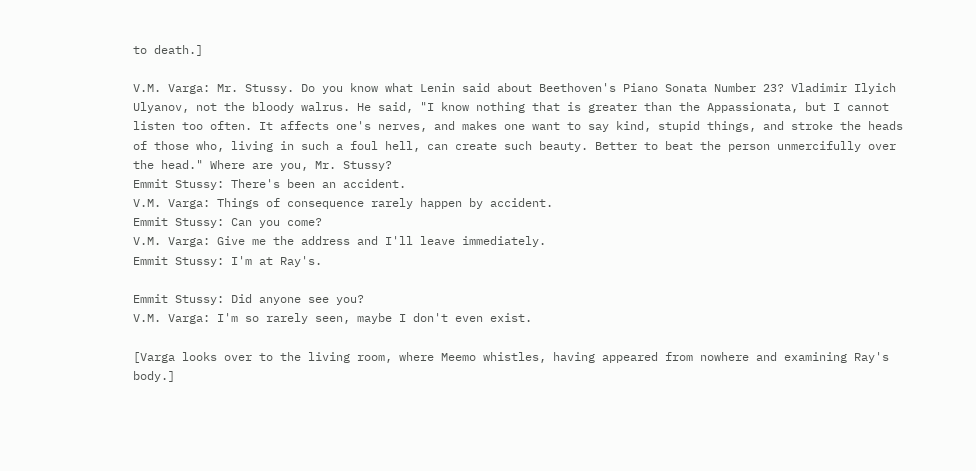to death.]

V.M. Varga: Mr. Stussy. Do you know what Lenin said about Beethoven's Piano Sonata Number 23? Vladimir Ilyich Ulyanov, not the bloody walrus. He said, "I know nothing that is greater than the Appassionata, but I cannot listen too often. It affects one's nerves, and makes one want to say kind, stupid things, and stroke the heads of those who, living in such a foul hell, can create such beauty. Better to beat the person unmercifully over the head." Where are you, Mr. Stussy?
Emmit Stussy: There's been an accident.
V.M. Varga: Things of consequence rarely happen by accident.
Emmit Stussy: Can you come?
V.M. Varga: Give me the address and I'll leave immediately.
Emmit Stussy: I'm at Ray's.

Emmit Stussy: Did anyone see you?
V.M. Varga: I'm so rarely seen, maybe I don't even exist.

[Varga looks over to the living room, where Meemo whistles, having appeared from nowhere and examining Ray's body.]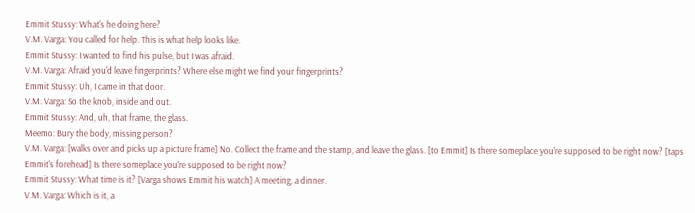Emmit Stussy: What's he doing here?
V.M. Varga: You called for help. This is what help looks like.
Emmit Stussy: I wanted to find his pulse, but I was afraid.
V.M. Varga: Afraid you'd leave fingerprints? Where else might we find your fingerprints?
Emmit Stussy: Uh, I came in that door.
V.M. Varga: So the knob, inside and out.
Emmit Stussy: And, uh, that frame, the glass.
Meemo: Bury the body, missing person?
V.M. Varga: [walks over and picks up a picture frame] No. Collect the frame and the stamp, and leave the glass. [to Emmit] Is there someplace you're supposed to be right now? [taps Emmit's forehead] Is there someplace you're supposed to be right now?
Emmit Stussy: What time is it? [Varga shows Emmit his watch] A meeting, a dinner.
V.M. Varga: Which is it, a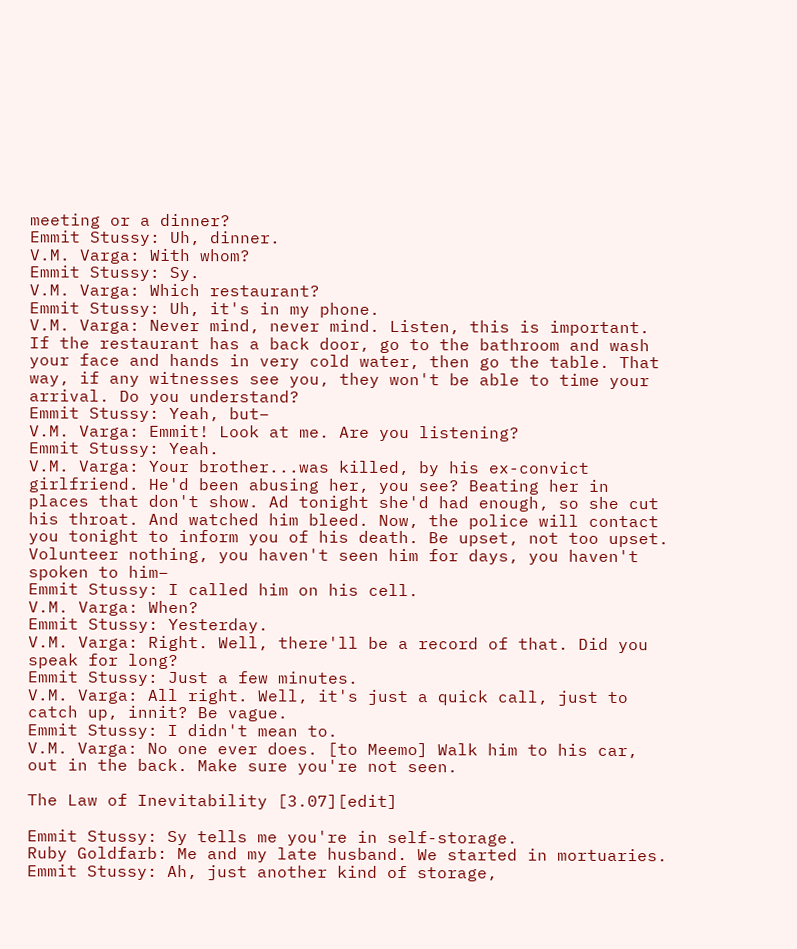meeting or a dinner?
Emmit Stussy: Uh, dinner.
V.M. Varga: With whom?
Emmit Stussy: Sy.
V.M. Varga: Which restaurant?
Emmit Stussy: Uh, it's in my phone.
V.M. Varga: Never mind, never mind. Listen, this is important. If the restaurant has a back door, go to the bathroom and wash your face and hands in very cold water, then go the table. That way, if any witnesses see you, they won't be able to time your arrival. Do you understand?
Emmit Stussy: Yeah, but–
V.M. Varga: Emmit! Look at me. Are you listening?
Emmit Stussy: Yeah.
V.M. Varga: Your brother...was killed, by his ex-convict girlfriend. He'd been abusing her, you see? Beating her in places that don't show. Ad tonight she'd had enough, so she cut his throat. And watched him bleed. Now, the police will contact you tonight to inform you of his death. Be upset, not too upset. Volunteer nothing, you haven't seen him for days, you haven't spoken to him–
Emmit Stussy: I called him on his cell.
V.M. Varga: When?
Emmit Stussy: Yesterday.
V.M. Varga: Right. Well, there'll be a record of that. Did you speak for long?
Emmit Stussy: Just a few minutes.
V.M. Varga: All right. Well, it's just a quick call, just to catch up, innit? Be vague.
Emmit Stussy: I didn't mean to.
V.M. Varga: No one ever does. [to Meemo] Walk him to his car, out in the back. Make sure you're not seen.

The Law of Inevitability [3.07][edit]

Emmit Stussy: Sy tells me you're in self-storage.
Ruby Goldfarb: Me and my late husband. We started in mortuaries.
Emmit Stussy: Ah, just another kind of storage,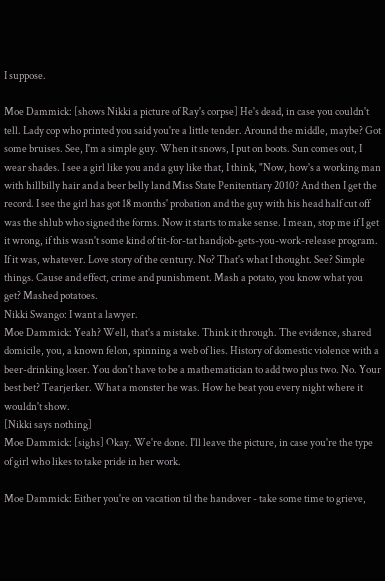I suppose.

Moe Dammick: [shows Nikki a picture of Ray's corpse] He's dead, in case you couldn't tell. Lady cop who printed you said you're a little tender. Around the middle, maybe? Got some bruises. See, I'm a simple guy. When it snows, I put on boots. Sun comes out, I wear shades. I see a girl like you and a guy like that, I think, "Now, how's a working man with hillbilly hair and a beer belly land Miss State Penitentiary 2010? And then I get the record. I see the girl has got 18 months' probation and the guy with his head half cut off was the shlub who signed the forms. Now it starts to make sense. I mean, stop me if I get it wrong, if this wasn't some kind of tit-for-tat handjob-gets-you-work-release program. If it was, whatever. Love story of the century. No? That's what I thought. See? Simple things. Cause and effect, crime and punishment. Mash a potato, you know what you get? Mashed potatoes.
Nikki Swango: I want a lawyer.
Moe Dammick: Yeah? Well, that's a mistake. Think it through. The evidence, shared domicile, you, a known felon, spinning a web of lies. History of domestic violence with a beer-drinking loser. You don't have to be a mathematician to add two plus two. No. Your best bet? Tearjerker. What a monster he was. How he beat you every night where it wouldn't show.
[Nikki says nothing]
Moe Dammick: [sighs] Okay. We're done. I'll leave the picture, in case you're the type of girl who likes to take pride in her work.

Moe Dammick: Either you're on vacation til the handover - take some time to grieve,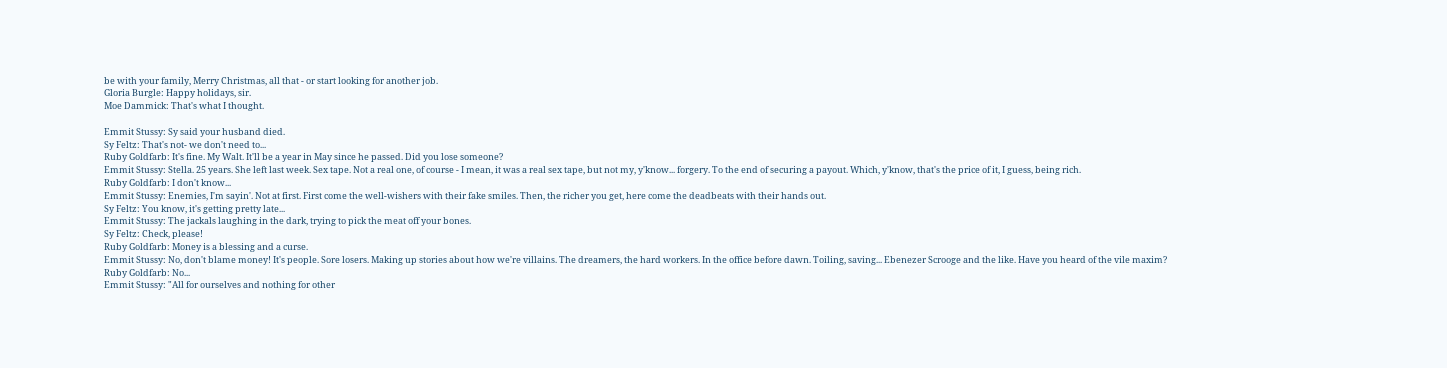be with your family, Merry Christmas, all that - or start looking for another job.
Gloria Burgle: Happy holidays, sir.
Moe Dammick: That's what I thought.

Emmit Stussy: Sy said your husband died.
Sy Feltz: That's not- we don't need to...
Ruby Goldfarb: It's fine. My Walt. It'll be a year in May since he passed. Did you lose someone?
Emmit Stussy: Stella. 25 years. She left last week. Sex tape. Not a real one, of course - I mean, it was a real sex tape, but not my, y'know... forgery. To the end of securing a payout. Which, y'know, that's the price of it, I guess, being rich.
Ruby Goldfarb: I don't know...
Emmit Stussy: Enemies, I'm sayin'. Not at first. First come the well-wishers with their fake smiles. Then, the richer you get, here come the deadbeats with their hands out.
Sy Feltz: You know, it's getting pretty late...
Emmit Stussy: The jackals laughing in the dark, trying to pick the meat off your bones.
Sy Feltz: Check, please!
Ruby Goldfarb: Money is a blessing and a curse.
Emmit Stussy: No, don't blame money! It's people. Sore losers. Making up stories about how we're villains. The dreamers, the hard workers. In the office before dawn. Toiling, saving... Ebenezer Scrooge and the like. Have you heard of the vile maxim?
Ruby Goldfarb: No...
Emmit Stussy: "All for ourselves and nothing for other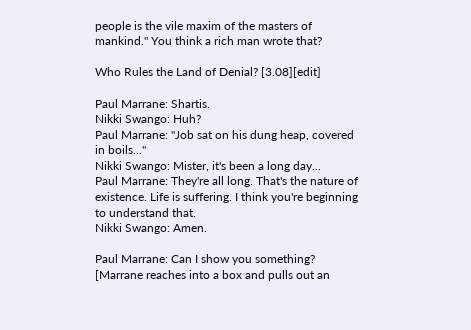people is the vile maxim of the masters of mankind." You think a rich man wrote that?

Who Rules the Land of Denial? [3.08][edit]

Paul Marrane: Shartis.
Nikki Swango: Huh?
Paul Marrane: "Job sat on his dung heap, covered in boils..."
Nikki Swango: Mister, it's been a long day...
Paul Marrane: They're all long. That's the nature of existence. Life is suffering. I think you're beginning to understand that.
Nikki Swango: Amen.

Paul Marrane: Can I show you something?
[Marrane reaches into a box and pulls out an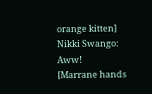orange kitten]
Nikki Swango: Aww!
[Marrane hands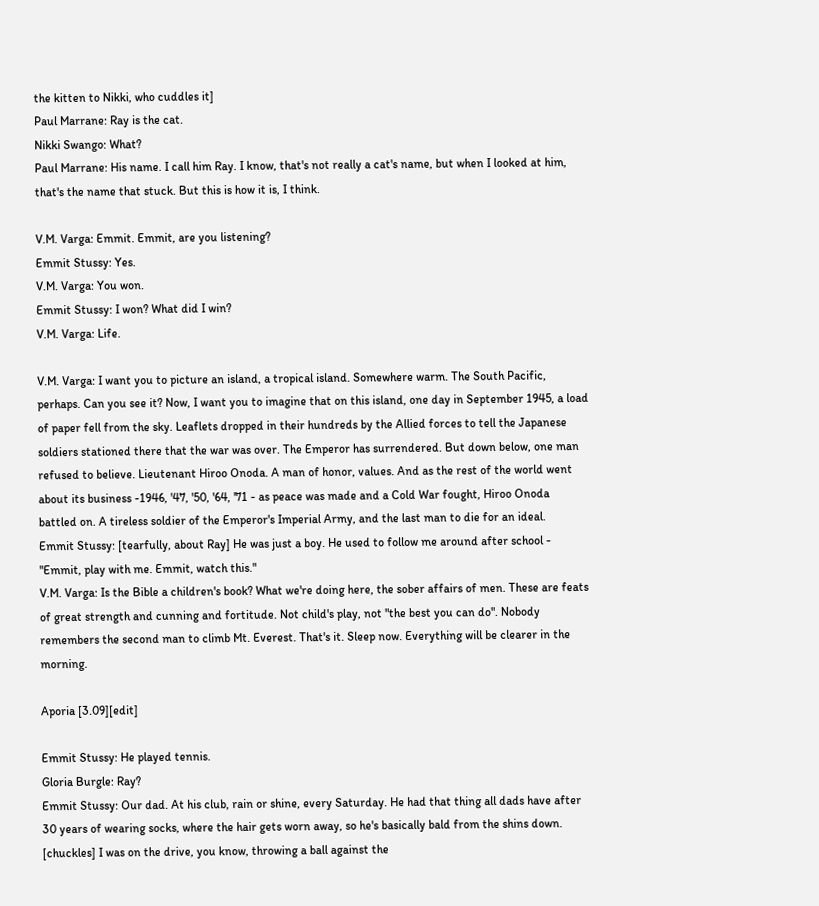the kitten to Nikki, who cuddles it]
Paul Marrane: Ray is the cat.
Nikki Swango: What?
Paul Marrane: His name. I call him Ray. I know, that's not really a cat's name, but when I looked at him, that's the name that stuck. But this is how it is, I think.

V.M. Varga: Emmit. Emmit, are you listening?
Emmit Stussy: Yes.
V.M. Varga: You won.
Emmit Stussy: I won? What did I win?
V.M. Varga: Life.

V.M. Varga: I want you to picture an island, a tropical island. Somewhere warm. The South Pacific, perhaps. Can you see it? Now, I want you to imagine that on this island, one day in September 1945, a load of paper fell from the sky. Leaflets dropped in their hundreds by the Allied forces to tell the Japanese soldiers stationed there that the war was over. The Emperor has surrendered. But down below, one man refused to believe. Lieutenant Hiroo Onoda. A man of honor, values. And as the rest of the world went about its business -1946, '47, '50, '64, '71 - as peace was made and a Cold War fought, Hiroo Onoda battled on. A tireless soldier of the Emperor's Imperial Army, and the last man to die for an ideal.
Emmit Stussy: [tearfully, about Ray] He was just a boy. He used to follow me around after school - "Emmit, play with me. Emmit, watch this."
V.M. Varga: Is the Bible a children's book? What we're doing here, the sober affairs of men. These are feats of great strength and cunning and fortitude. Not child's play, not "the best you can do". Nobody remembers the second man to climb Mt. Everest. That's it. Sleep now. Everything will be clearer in the morning.

Aporia [3.09][edit]

Emmit Stussy: He played tennis.
Gloria Burgle: Ray?
Emmit Stussy: Our dad. At his club, rain or shine, every Saturday. He had that thing all dads have after 30 years of wearing socks, where the hair gets worn away, so he's basically bald from the shins down. [chuckles] I was on the drive, you know, throwing a ball against the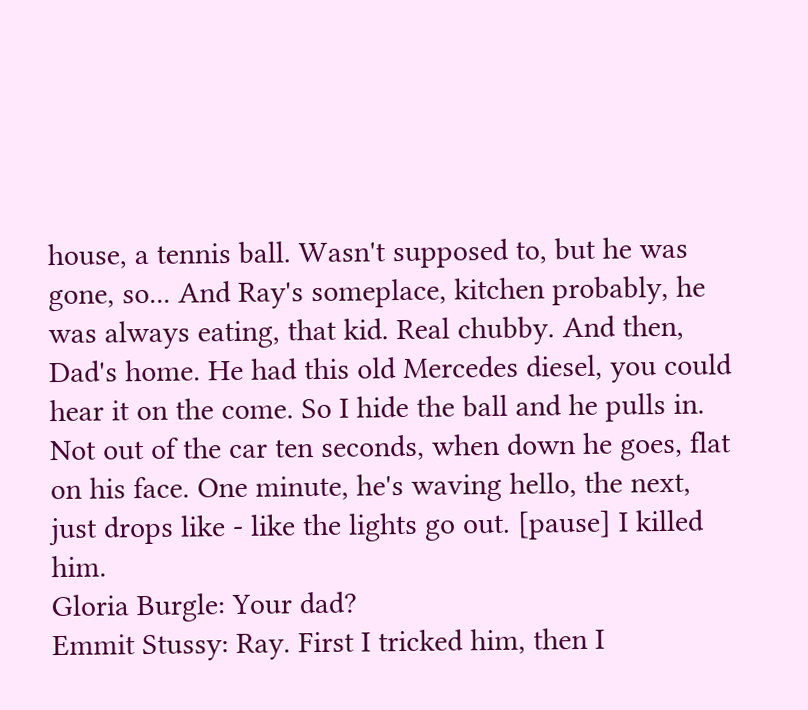house, a tennis ball. Wasn't supposed to, but he was gone, so... And Ray's someplace, kitchen probably, he was always eating, that kid. Real chubby. And then, Dad's home. He had this old Mercedes diesel, you could hear it on the come. So I hide the ball and he pulls in. Not out of the car ten seconds, when down he goes, flat on his face. One minute, he's waving hello, the next, just drops like - like the lights go out. [pause] I killed him.
Gloria Burgle: Your dad?
Emmit Stussy: Ray. First I tricked him, then I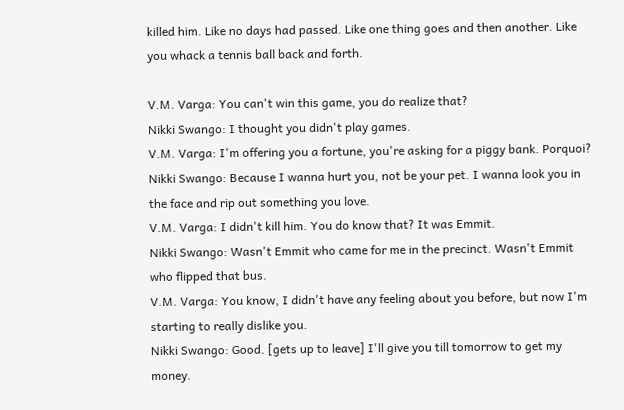killed him. Like no days had passed. Like one thing goes and then another. Like you whack a tennis ball back and forth.

V.M. Varga: You can't win this game, you do realize that?
Nikki Swango: I thought you didn't play games.
V.M. Varga: I'm offering you a fortune, you're asking for a piggy bank. Porquoi?
Nikki Swango: Because I wanna hurt you, not be your pet. I wanna look you in the face and rip out something you love.
V.M. Varga: I didn't kill him. You do know that? It was Emmit.
Nikki Swango: Wasn't Emmit who came for me in the precinct. Wasn't Emmit who flipped that bus.
V.M. Varga: You know, I didn't have any feeling about you before, but now I'm starting to really dislike you.
Nikki Swango: Good. [gets up to leave] I'll give you till tomorrow to get my money.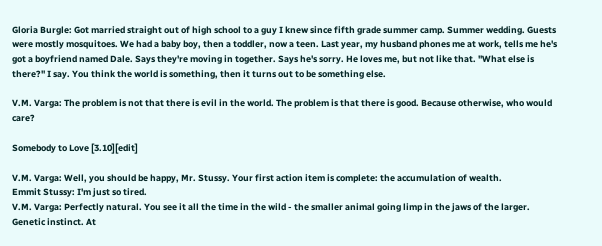Gloria Burgle: Got married straight out of high school to a guy I knew since fifth grade summer camp. Summer wedding. Guests were mostly mosquitoes. We had a baby boy, then a toddler, now a teen. Last year, my husband phones me at work, tells me he's got a boyfriend named Dale. Says they're moving in together. Says he's sorry. He loves me, but not like that. "What else is there?" I say. You think the world is something, then it turns out to be something else.

V.M. Varga: The problem is not that there is evil in the world. The problem is that there is good. Because otherwise, who would care?

Somebody to Love [3.10][edit]

V.M. Varga: Well, you should be happy, Mr. Stussy. Your first action item is complete: the accumulation of wealth.
Emmit Stussy: I'm just so tired.
V.M. Varga: Perfectly natural. You see it all the time in the wild - the smaller animal going limp in the jaws of the larger. Genetic instinct. At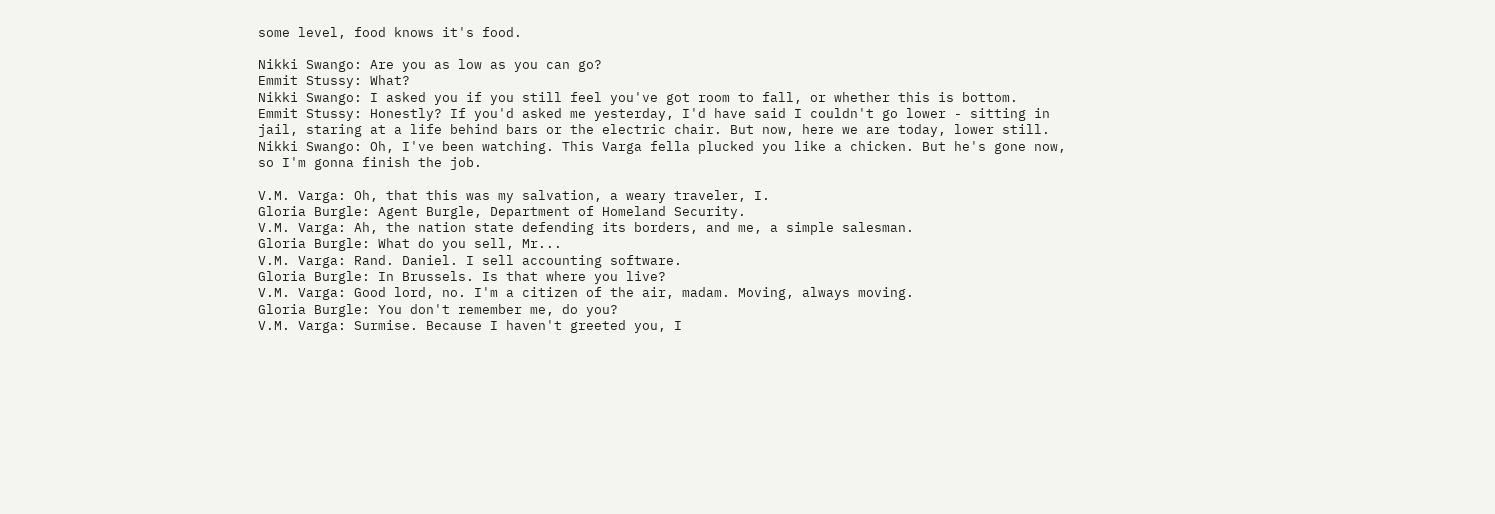some level, food knows it's food.

Nikki Swango: Are you as low as you can go?
Emmit Stussy: What?
Nikki Swango: I asked you if you still feel you've got room to fall, or whether this is bottom.
Emmit Stussy: Honestly? If you'd asked me yesterday, I'd have said I couldn't go lower - sitting in jail, staring at a life behind bars or the electric chair. But now, here we are today, lower still.
Nikki Swango: Oh, I've been watching. This Varga fella plucked you like a chicken. But he's gone now, so I'm gonna finish the job.

V.M. Varga: Oh, that this was my salvation, a weary traveler, I.
Gloria Burgle: Agent Burgle, Department of Homeland Security.
V.M. Varga: Ah, the nation state defending its borders, and me, a simple salesman.
Gloria Burgle: What do you sell, Mr...
V.M. Varga: Rand. Daniel. I sell accounting software.
Gloria Burgle: In Brussels. Is that where you live?
V.M. Varga: Good lord, no. I'm a citizen of the air, madam. Moving, always moving.
Gloria Burgle: You don't remember me, do you?
V.M. Varga: Surmise. Because I haven't greeted you, I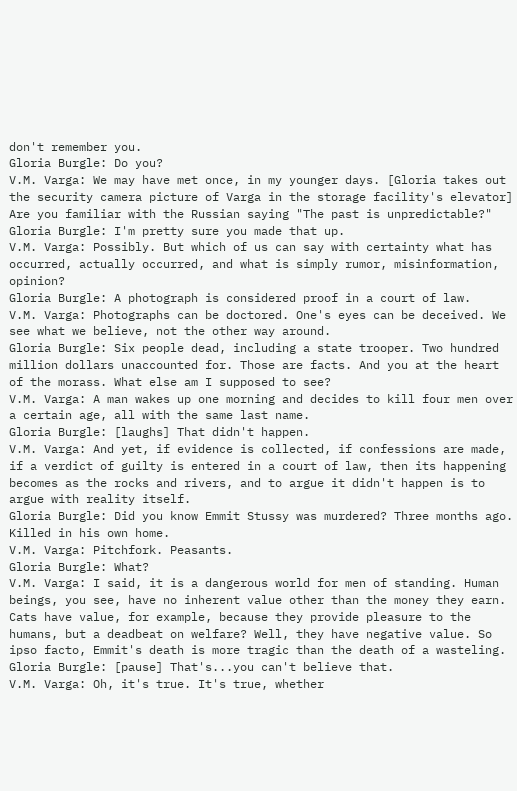don't remember you.
Gloria Burgle: Do you?
V.M. Varga: We may have met once, in my younger days. [Gloria takes out the security camera picture of Varga in the storage facility's elevator] Are you familiar with the Russian saying "The past is unpredictable?"
Gloria Burgle: I'm pretty sure you made that up.
V.M. Varga: Possibly. But which of us can say with certainty what has occurred, actually occurred, and what is simply rumor, misinformation, opinion?
Gloria Burgle: A photograph is considered proof in a court of law.
V.M. Varga: Photographs can be doctored. One's eyes can be deceived. We see what we believe, not the other way around.
Gloria Burgle: Six people dead, including a state trooper. Two hundred million dollars unaccounted for. Those are facts. And you at the heart of the morass. What else am I supposed to see?
V.M. Varga: A man wakes up one morning and decides to kill four men over a certain age, all with the same last name.
Gloria Burgle: [laughs] That didn't happen.
V.M. Varga: And yet, if evidence is collected, if confessions are made, if a verdict of guilty is entered in a court of law, then its happening becomes as the rocks and rivers, and to argue it didn't happen is to argue with reality itself.
Gloria Burgle: Did you know Emmit Stussy was murdered? Three months ago. Killed in his own home.
V.M. Varga: Pitchfork. Peasants.
Gloria Burgle: What?
V.M. Varga: I said, it is a dangerous world for men of standing. Human beings, you see, have no inherent value other than the money they earn. Cats have value, for example, because they provide pleasure to the humans, but a deadbeat on welfare? Well, they have negative value. So ipso facto, Emmit's death is more tragic than the death of a wasteling.
Gloria Burgle: [pause] That's...you can't believe that.
V.M. Varga: Oh, it's true. It's true, whether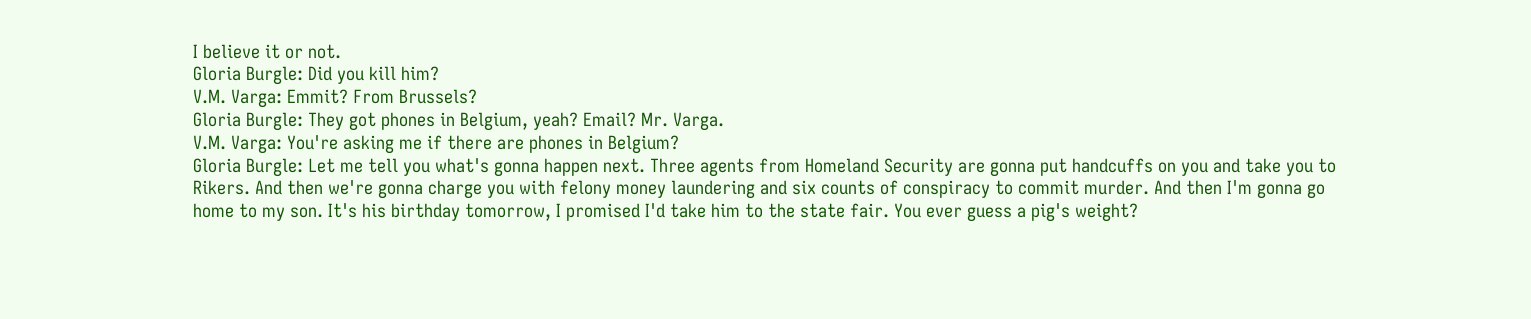I believe it or not.
Gloria Burgle: Did you kill him?
V.M. Varga: Emmit? From Brussels?
Gloria Burgle: They got phones in Belgium, yeah? Email? Mr. Varga.
V.M. Varga: You're asking me if there are phones in Belgium?
Gloria Burgle: Let me tell you what's gonna happen next. Three agents from Homeland Security are gonna put handcuffs on you and take you to Rikers. And then we're gonna charge you with felony money laundering and six counts of conspiracy to commit murder. And then I'm gonna go home to my son. It's his birthday tomorrow, I promised I'd take him to the state fair. You ever guess a pig's weight?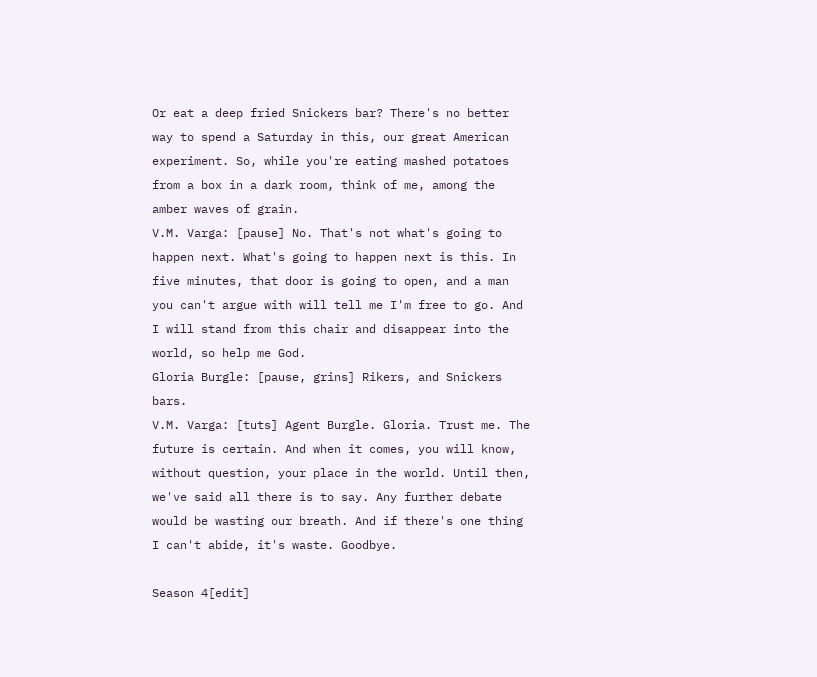Or eat a deep fried Snickers bar? There's no better way to spend a Saturday in this, our great American experiment. So, while you're eating mashed potatoes from a box in a dark room, think of me, among the amber waves of grain.
V.M. Varga: [pause] No. That's not what's going to happen next. What's going to happen next is this. In five minutes, that door is going to open, and a man you can't argue with will tell me I'm free to go. And I will stand from this chair and disappear into the world, so help me God.
Gloria Burgle: [pause, grins] Rikers, and Snickers bars.
V.M. Varga: [tuts] Agent Burgle. Gloria. Trust me. The future is certain. And when it comes, you will know, without question, your place in the world. Until then, we've said all there is to say. Any further debate would be wasting our breath. And if there's one thing I can't abide, it's waste. Goodbye.

Season 4[edit]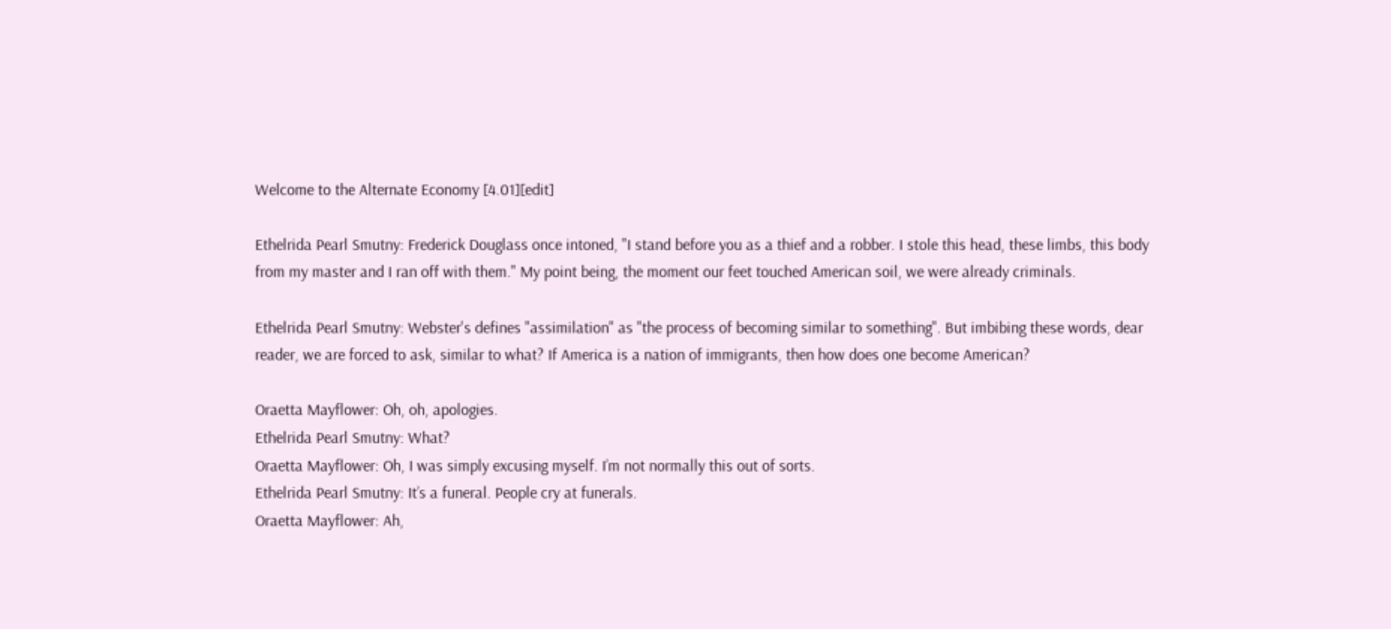Welcome to the Alternate Economy [4.01][edit]

Ethelrida Pearl Smutny: Frederick Douglass once intoned, "I stand before you as a thief and a robber. I stole this head, these limbs, this body from my master and I ran off with them." My point being, the moment our feet touched American soil, we were already criminals.

Ethelrida Pearl Smutny: Webster's defines "assimilation" as "the process of becoming similar to something". But imbibing these words, dear reader, we are forced to ask, similar to what? If America is a nation of immigrants, then how does one become American?

Oraetta Mayflower: Oh, oh, apologies.
Ethelrida Pearl Smutny: What?
Oraetta Mayflower: Oh, I was simply excusing myself. I’m not normally this out of sorts.
Ethelrida Pearl Smutny: It’s a funeral. People cry at funerals.
Oraetta Mayflower: Ah,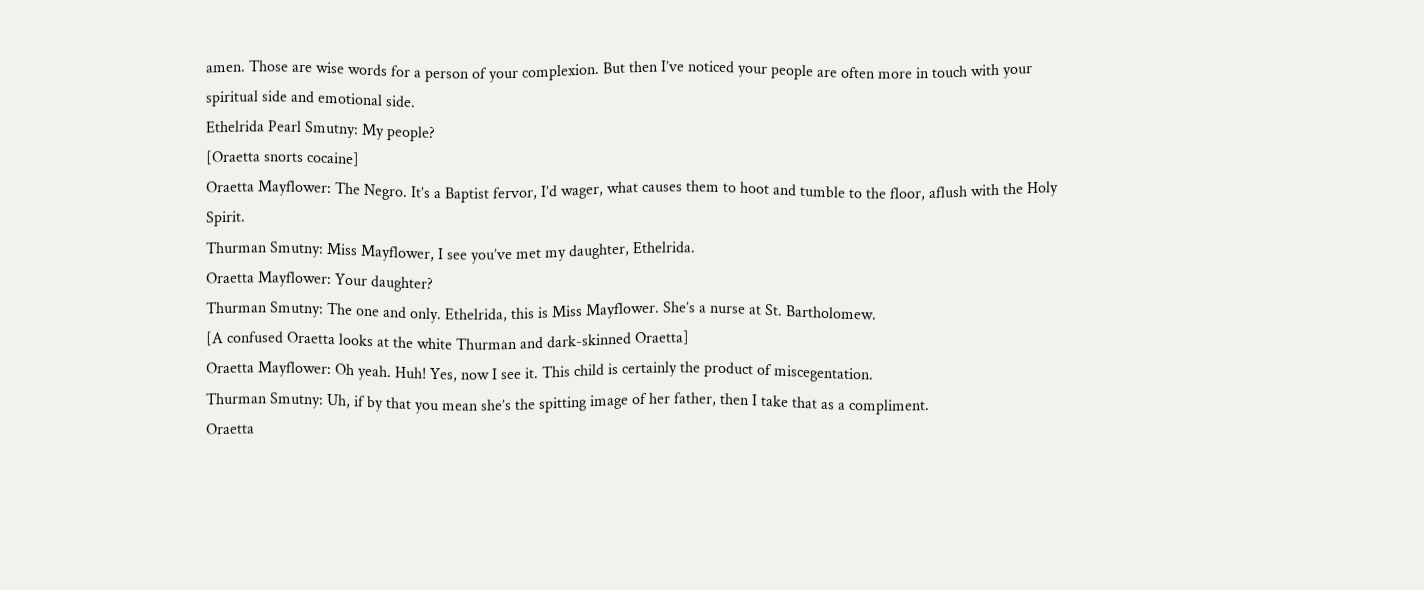amen. Those are wise words for a person of your complexion. But then I’ve noticed your people are often more in touch with your spiritual side and emotional side.
Ethelrida Pearl Smutny: My people?
[Oraetta snorts cocaine]
Oraetta Mayflower: The Negro. It’s a Baptist fervor, I’d wager, what causes them to hoot and tumble to the floor, aflush with the Holy Spirit.
Thurman Smutny: Miss Mayflower, I see you’ve met my daughter, Ethelrida.
Oraetta Mayflower: Your daughter?
Thurman Smutny: The one and only. Ethelrida, this is Miss Mayflower. She’s a nurse at St. Bartholomew.
[A confused Oraetta looks at the white Thurman and dark-skinned Oraetta]
Oraetta Mayflower: Oh yeah. Huh! Yes, now I see it. This child is certainly the product of miscegentation.
Thurman Smutny: Uh, if by that you mean she’s the spitting image of her father, then I take that as a compliment.
Oraetta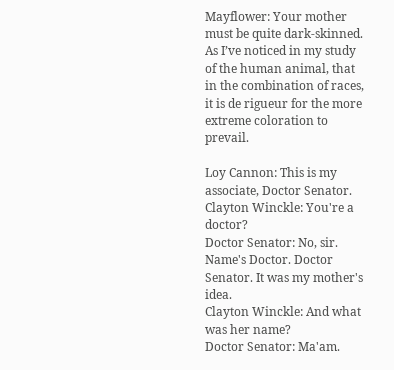Mayflower: Your mother must be quite dark-skinned. As I’ve noticed in my study of the human animal, that in the combination of races, it is de rigueur for the more extreme coloration to prevail.

Loy Cannon: This is my associate, Doctor Senator.
Clayton Winckle: You're a doctor?
Doctor Senator: No, sir. Name's Doctor. Doctor Senator. It was my mother's idea.
Clayton Winckle: And what was her name?
Doctor Senator: Ma'am.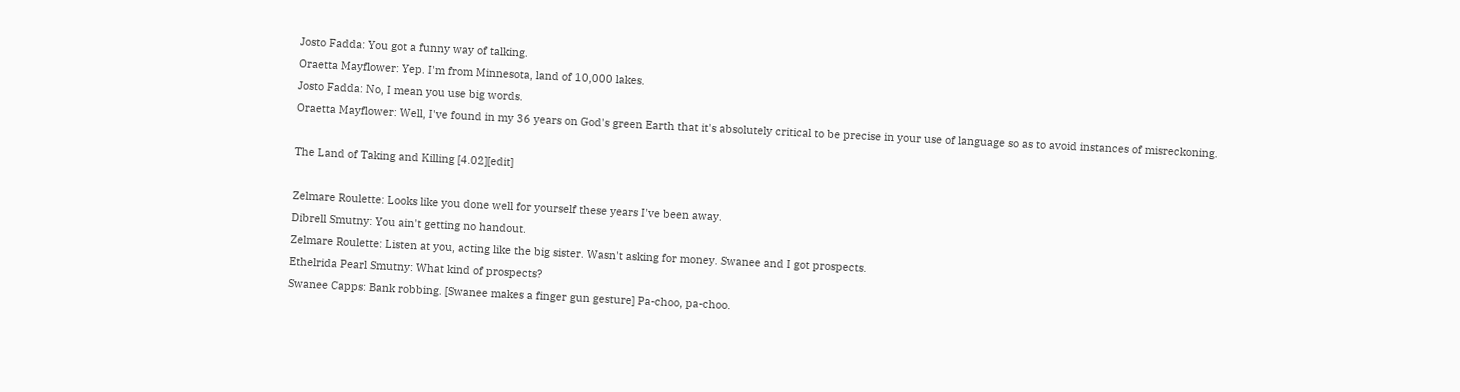Josto Fadda: You got a funny way of talking.
Oraetta Mayflower: Yep. I'm from Minnesota, land of 10,000 lakes.
Josto Fadda: No, I mean you use big words.
Oraetta Mayflower: Well, I've found in my 36 years on God's green Earth that it's absolutely critical to be precise in your use of language so as to avoid instances of misreckoning.

The Land of Taking and Killing [4.02][edit]

Zelmare Roulette: Looks like you done well for yourself these years I've been away.
Dibrell Smutny: You ain't getting no handout.
Zelmare Roulette: Listen at you, acting like the big sister. Wasn't asking for money. Swanee and I got prospects.
Ethelrida Pearl Smutny: What kind of prospects?
Swanee Capps: Bank robbing. [Swanee makes a finger gun gesture] Pa-choo, pa-choo.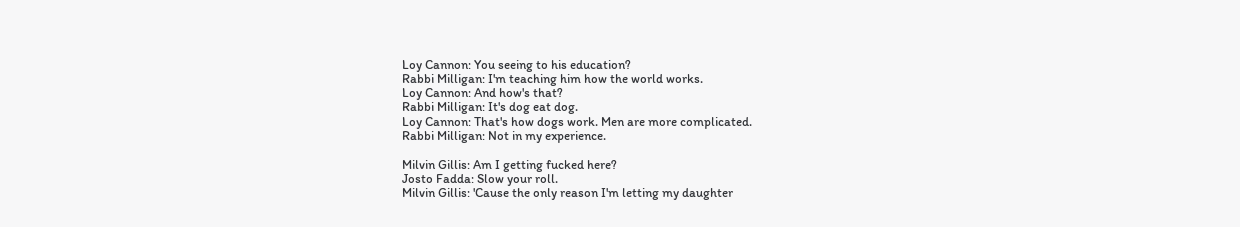Loy Cannon: You seeing to his education?
Rabbi Milligan: I'm teaching him how the world works.
Loy Cannon: And how's that?
Rabbi Milligan: It's dog eat dog.
Loy Cannon: That's how dogs work. Men are more complicated.
Rabbi Milligan: Not in my experience.

Milvin Gillis: Am I getting fucked here?
Josto Fadda: Slow your roll.
Milvin Gillis: 'Cause the only reason I'm letting my daughter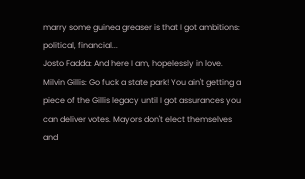marry some guinea greaser is that I got ambitions: political, financial...
Josto Fadda: And here I am, hopelessly in love.
Milvin Gillis: Go fuck a state park! You ain't getting a piece of the Gillis legacy until I got assurances you can deliver votes. Mayors don't elect themselves and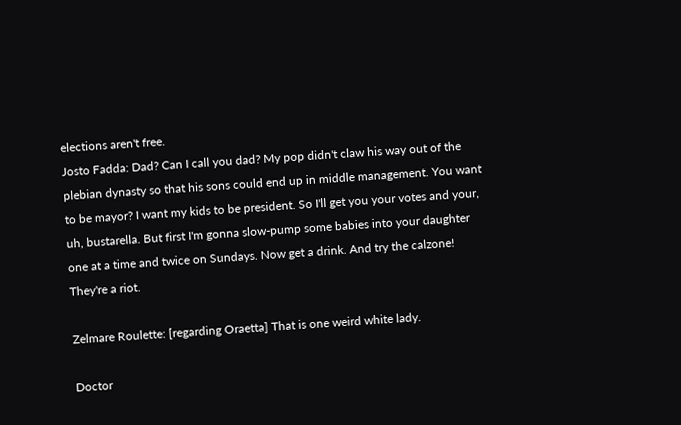elections aren't free.
Josto Fadda: Dad? Can I call you dad? My pop didn't claw his way out of the plebian dynasty so that his sons could end up in middle management. You want to be mayor? I want my kids to be president. So I'll get you your votes and your, uh, bustarella. But first I'm gonna slow-pump some babies into your daughter one at a time and twice on Sundays. Now get a drink. And try the calzone! They're a riot.

Zelmare Roulette: [regarding Oraetta] That is one weird white lady.

Doctor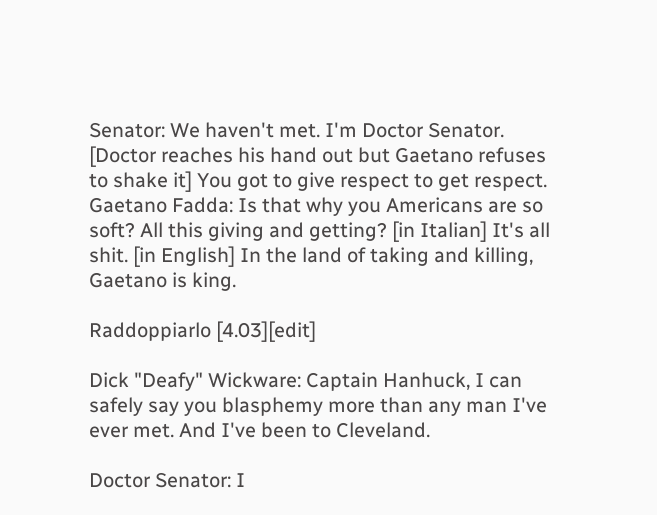Senator: We haven't met. I'm Doctor Senator. [Doctor reaches his hand out but Gaetano refuses to shake it] You got to give respect to get respect.
Gaetano Fadda: Is that why you Americans are so soft? All this giving and getting? [in Italian] It's all shit. [in English] In the land of taking and killing, Gaetano is king.

Raddoppiarlo [4.03][edit]

Dick "Deafy" Wickware: Captain Hanhuck, I can safely say you blasphemy more than any man I've ever met. And I've been to Cleveland.

Doctor Senator: I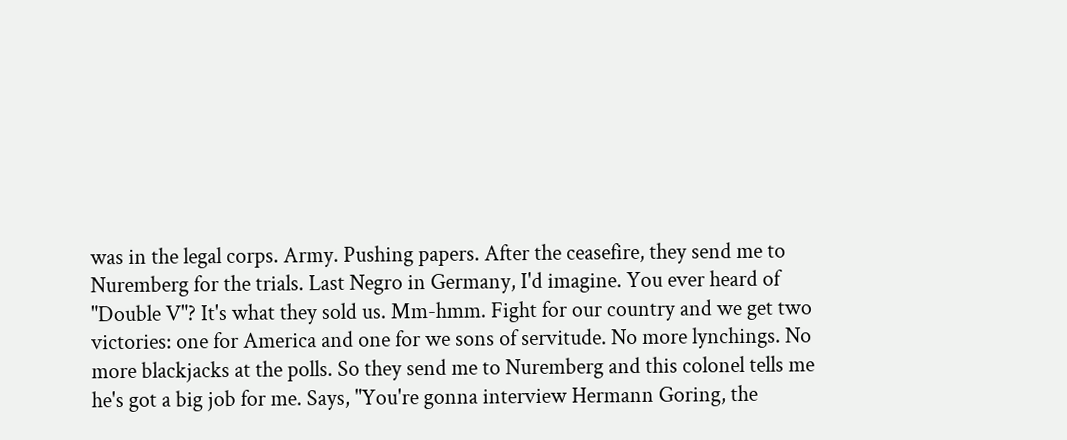was in the legal corps. Army. Pushing papers. After the ceasefire, they send me to Nuremberg for the trials. Last Negro in Germany, I'd imagine. You ever heard of "Double V"? It's what they sold us. Mm-hmm. Fight for our country and we get two victories: one for America and one for we sons of servitude. No more lynchings. No more blackjacks at the polls. So they send me to Nuremberg and this colonel tells me he's got a big job for me. Says, "You're gonna interview Hermann Goring, the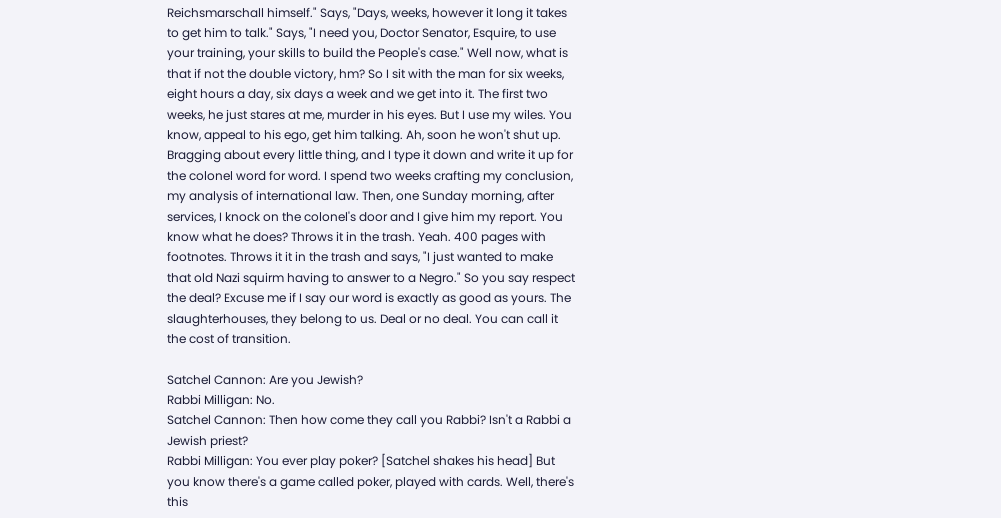Reichsmarschall himself." Says, "Days, weeks, however it long it takes to get him to talk." Says, "I need you, Doctor Senator, Esquire, to use your training, your skills to build the People's case." Well now, what is that if not the double victory, hm? So I sit with the man for six weeks, eight hours a day, six days a week and we get into it. The first two weeks, he just stares at me, murder in his eyes. But I use my wiles. You know, appeal to his ego, get him talking. Ah, soon he won't shut up. Bragging about every little thing, and I type it down and write it up for the colonel word for word. I spend two weeks crafting my conclusion, my analysis of international law. Then, one Sunday morning, after services, I knock on the colonel's door and I give him my report. You know what he does? Throws it in the trash. Yeah. 400 pages with footnotes. Throws it it in the trash and says, "I just wanted to make that old Nazi squirm having to answer to a Negro." So you say respect the deal? Excuse me if I say our word is exactly as good as yours. The slaughterhouses, they belong to us. Deal or no deal. You can call it the cost of transition.

Satchel Cannon: Are you Jewish?
Rabbi Milligan: No.
Satchel Cannon: Then how come they call you Rabbi? Isn't a Rabbi a Jewish priest?
Rabbi Milligan: You ever play poker? [Satchel shakes his head] But you know there's a game called poker, played with cards. Well, there's this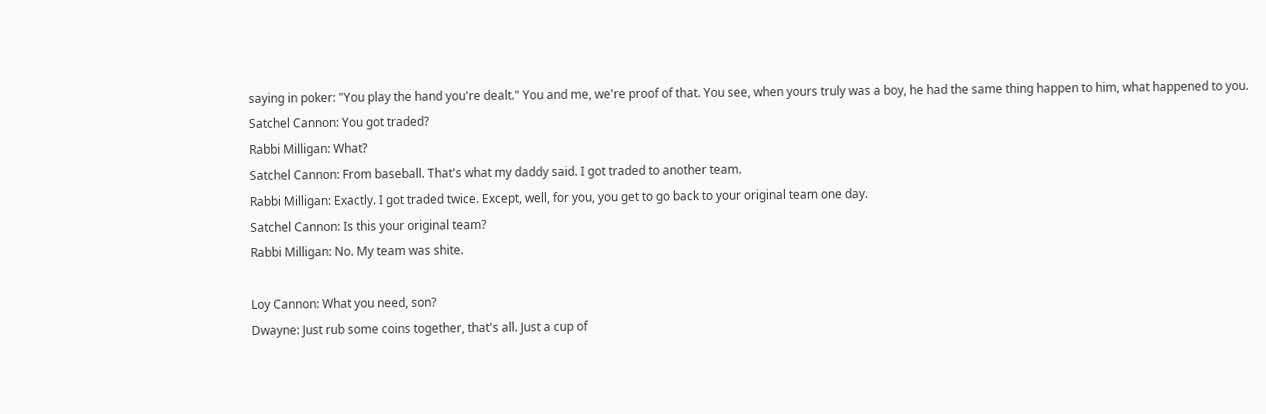saying in poker: "You play the hand you're dealt." You and me, we're proof of that. You see, when yours truly was a boy, he had the same thing happen to him, what happened to you.
Satchel Cannon: You got traded?
Rabbi Milligan: What?
Satchel Cannon: From baseball. That's what my daddy said. I got traded to another team.
Rabbi Milligan: Exactly. I got traded twice. Except, well, for you, you get to go back to your original team one day.
Satchel Cannon: Is this your original team?
Rabbi Milligan: No. My team was shite.

Loy Cannon: What you need, son?
Dwayne: Just rub some coins together, that's all. Just a cup of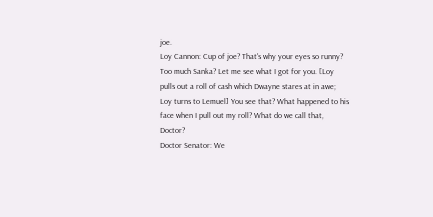joe.
Loy Cannon: Cup of joe? That's why your eyes so runny? Too much Sanka? Let me see what I got for you. [Loy pulls out a roll of cash which Dwayne stares at in awe; Loy turns to Lemuel] You see that? What happened to his face when I pull out my roll? What do we call that, Doctor?
Doctor Senator: We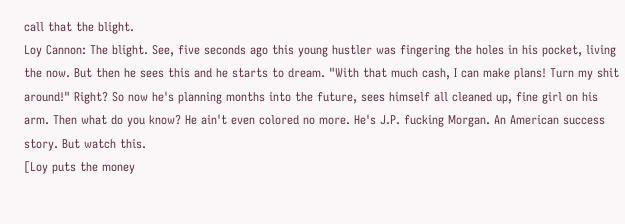call that the blight.
Loy Cannon: The blight. See, five seconds ago this young hustler was fingering the holes in his pocket, living the now. But then he sees this and he starts to dream. "With that much cash, I can make plans! Turn my shit around!" Right? So now he's planning months into the future, sees himself all cleaned up, fine girl on his arm. Then what do you know? He ain't even colored no more. He's J.P. fucking Morgan. An American success story. But watch this.
[Loy puts the money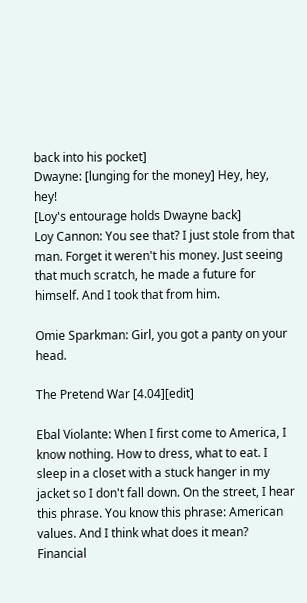back into his pocket]
Dwayne: [lunging for the money] Hey, hey, hey!
[Loy's entourage holds Dwayne back]
Loy Cannon: You see that? I just stole from that man. Forget it weren't his money. Just seeing that much scratch, he made a future for himself. And I took that from him.

Omie Sparkman: Girl, you got a panty on your head.

The Pretend War [4.04][edit]

Ebal Violante: When I first come to America, I know nothing. How to dress, what to eat. I sleep in a closet with a stuck hanger in my jacket so I don't fall down. On the street, I hear this phrase. You know this phrase: American values. And I think what does it mean? Financial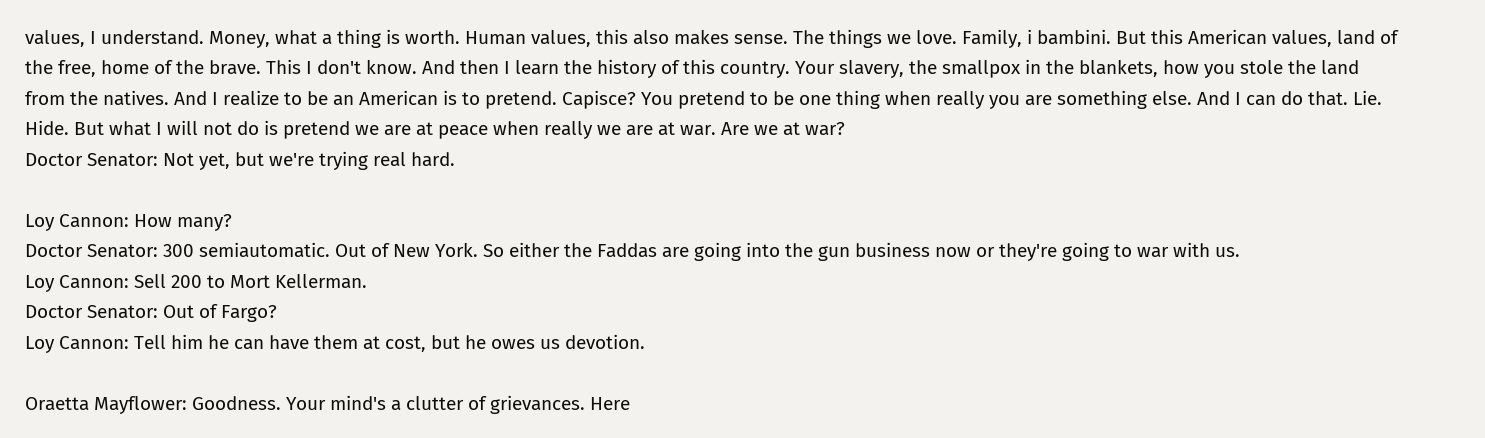values, I understand. Money, what a thing is worth. Human values, this also makes sense. The things we love. Family, i bambini. But this American values, land of the free, home of the brave. This I don't know. And then I learn the history of this country. Your slavery, the smallpox in the blankets, how you stole the land from the natives. And I realize to be an American is to pretend. Capisce? You pretend to be one thing when really you are something else. And I can do that. Lie. Hide. But what I will not do is pretend we are at peace when really we are at war. Are we at war?
Doctor Senator: Not yet, but we're trying real hard.

Loy Cannon: How many?
Doctor Senator: 300 semiautomatic. Out of New York. So either the Faddas are going into the gun business now or they're going to war with us.
Loy Cannon: Sell 200 to Mort Kellerman.
Doctor Senator: Out of Fargo?
Loy Cannon: Tell him he can have them at cost, but he owes us devotion.

Oraetta Mayflower: Goodness. Your mind's a clutter of grievances. Here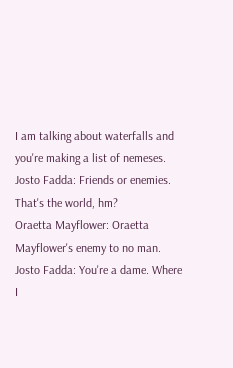I am talking about waterfalls and you're making a list of nemeses.
Josto Fadda: Friends or enemies. That's the world, hm?
Oraetta Mayflower: Oraetta Mayflower's enemy to no man.
Josto Fadda: You're a dame. Where I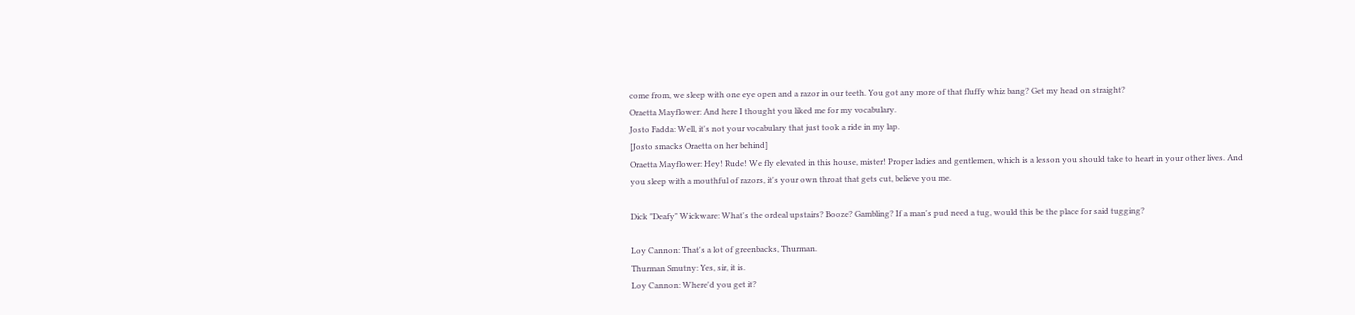come from, we sleep with one eye open and a razor in our teeth. You got any more of that fluffy whiz bang? Get my head on straight?
Oraetta Mayflower: And here I thought you liked me for my vocabulary.
Josto Fadda: Well, it's not your vocabulary that just took a ride in my lap.
[Josto smacks Oraetta on her behind]
Oraetta Mayflower: Hey! Rude! We fly elevated in this house, mister! Proper ladies and gentlemen, which is a lesson you should take to heart in your other lives. And you sleep with a mouthful of razors, it's your own throat that gets cut, believe you me.

Dick "Deafy" Wickware: What's the ordeal upstairs? Booze? Gambling? If a man's pud need a tug, would this be the place for said tugging?

Loy Cannon: That's a lot of greenbacks, Thurman.
Thurman Smutny: Yes, sir, it is.
Loy Cannon: Where'd you get it?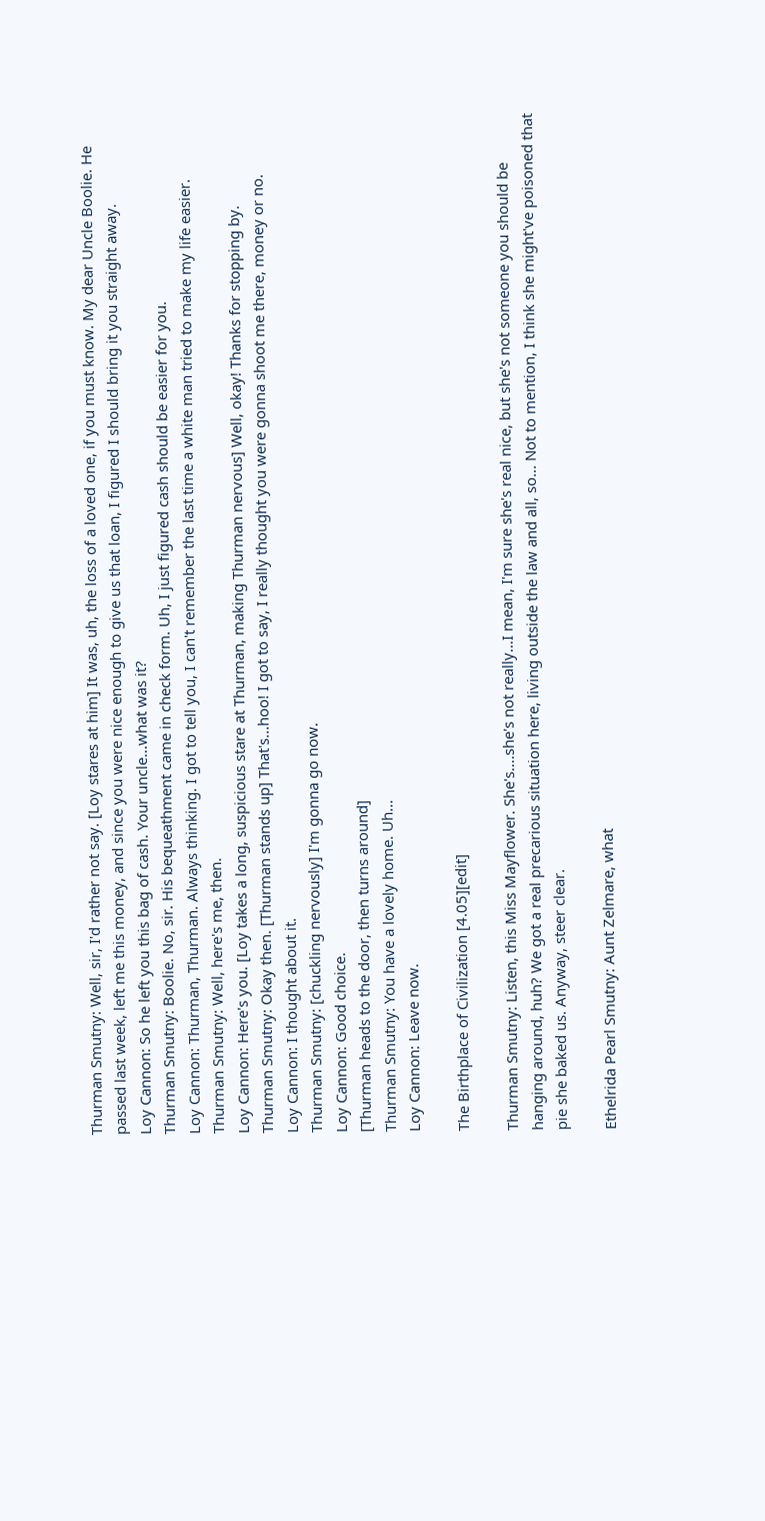Thurman Smutny: Well, sir, I'd rather not say. [Loy stares at him] It was, uh, the loss of a loved one, if you must know. My dear Uncle Boolie. He passed last week, left me this money, and since you were nice enough to give us that loan, I figured I should bring it you straight away.
Loy Cannon: So he left you this bag of cash. Your uncle...what was it?
Thurman Smutny: Boolie. No, sir. His bequeathment came in check form. Uh, I just figured cash should be easier for you.
Loy Cannon: Thurman, Thurman. Always thinking. I got to tell you, I can't remember the last time a white man tried to make my life easier.
Thurman Smutny: Well, here's me, then.
Loy Cannon: Here's you. [Loy takes a long, suspicious stare at Thurman, making Thurman nervous] Well, okay! Thanks for stopping by.
Thurman Smutny: Okay then. [Thurman stands up] That's...hoo! I got to say, I really thought you were gonna shoot me there, money or no.
Loy Cannon: I thought about it.
Thurman Smutny: [chuckling nervously] I'm gonna go now.
Loy Cannon: Good choice.
[Thurman heads to the door, then turns around]
Thurman Smutny: You have a lovely home. Uh...
Loy Cannon: Leave now.

The Birthplace of Civilization [4.05][edit]

Thurman Smutny: Listen, this Miss Mayflower. She's....she's not really...I mean, I'm sure she's real nice, but she's not someone you should be hanging around, huh? We got a real precarious situation here, living outside the law and all, so... Not to mention, I think she might've poisoned that pie she baked us. Anyway, steer clear.

Ethelrida Pearl Smutny: Aunt Zelmare, what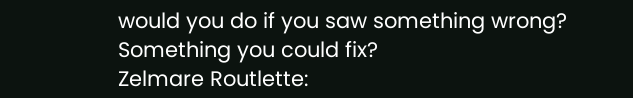would you do if you saw something wrong? Something you could fix?
Zelmare Routlette: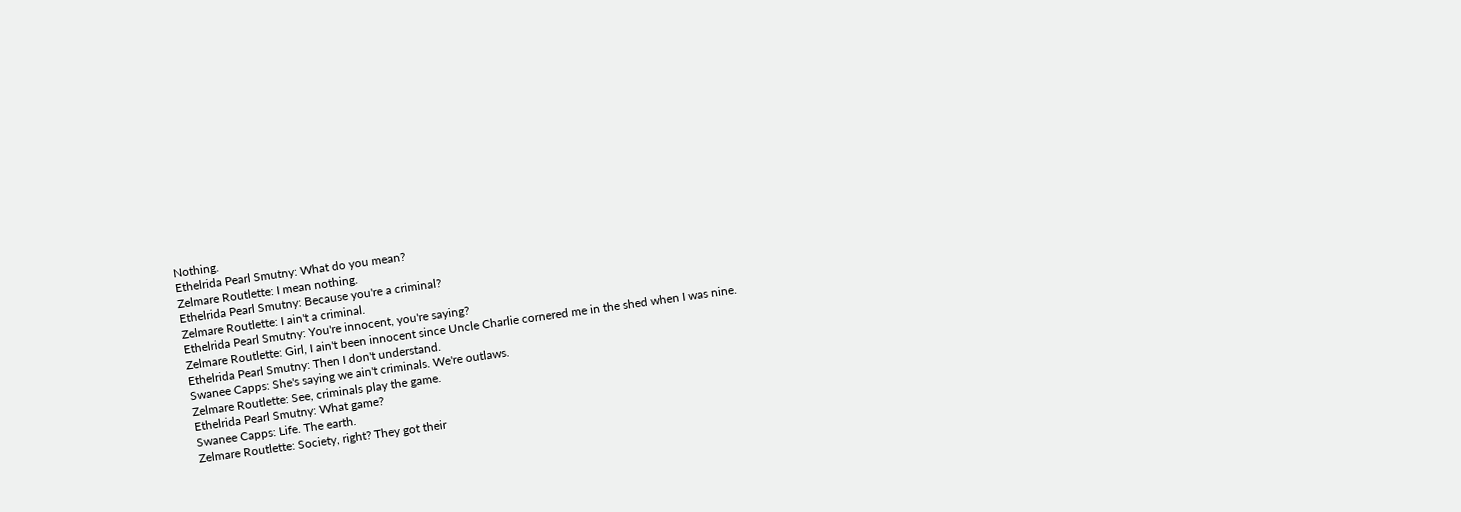Nothing.
Ethelrida Pearl Smutny: What do you mean?
Zelmare Routlette: I mean nothing.
Ethelrida Pearl Smutny: Because you're a criminal?
Zelmare Routlette: I ain't a criminal.
Ethelrida Pearl Smutny: You're innocent, you're saying?
Zelmare Routlette: Girl, I ain't been innocent since Uncle Charlie cornered me in the shed when I was nine.
Ethelrida Pearl Smutny: Then I don't understand.
Swanee Capps: She's saying we ain't criminals. We're outlaws.
Zelmare Routlette: See, criminals play the game.
Ethelrida Pearl Smutny: What game?
Swanee Capps: Life. The earth.
Zelmare Routlette: Society, right? They got their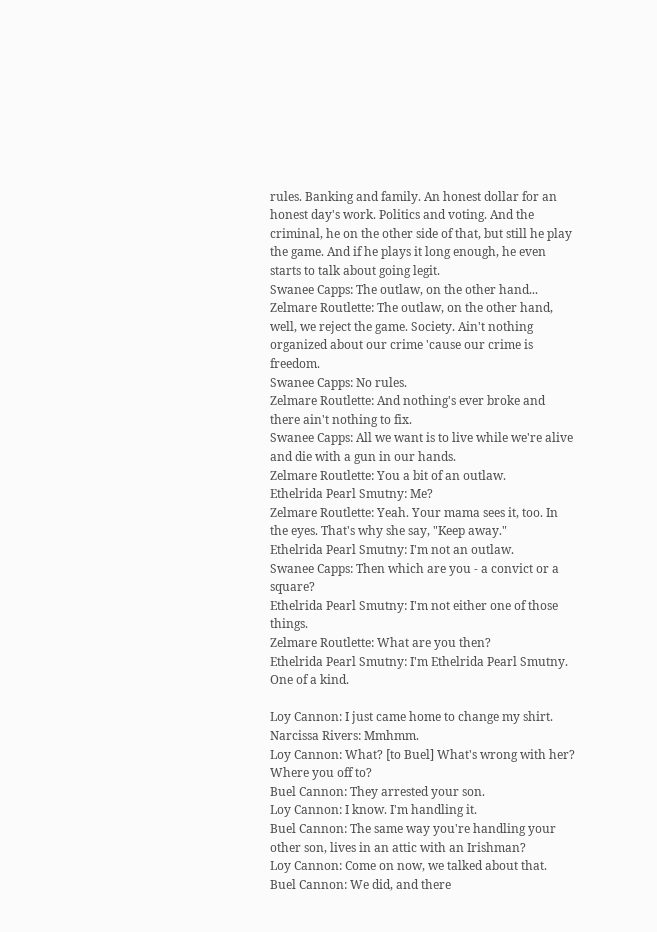rules. Banking and family. An honest dollar for an honest day's work. Politics and voting. And the criminal, he on the other side of that, but still he play the game. And if he plays it long enough, he even starts to talk about going legit.
Swanee Capps: The outlaw, on the other hand...
Zelmare Routlette: The outlaw, on the other hand, well, we reject the game. Society. Ain't nothing organized about our crime 'cause our crime is freedom.
Swanee Capps: No rules.
Zelmare Routlette: And nothing's ever broke and there ain't nothing to fix.
Swanee Capps: All we want is to live while we're alive and die with a gun in our hands.
Zelmare Routlette: You a bit of an outlaw.
Ethelrida Pearl Smutny: Me?
Zelmare Routlette: Yeah. Your mama sees it, too. In the eyes. That's why she say, "Keep away."
Ethelrida Pearl Smutny: I'm not an outlaw.
Swanee Capps: Then which are you - a convict or a square?
Ethelrida Pearl Smutny: I'm not either one of those things.
Zelmare Routlette: What are you then?
Ethelrida Pearl Smutny: I'm Ethelrida Pearl Smutny. One of a kind.

Loy Cannon: I just came home to change my shirt.
Narcissa Rivers: Mmhmm.
Loy Cannon: What? [to Buel] What's wrong with her? Where you off to?
Buel Cannon: They arrested your son.
Loy Cannon: I know. I'm handling it.
Buel Cannon: The same way you're handling your other son, lives in an attic with an Irishman?
Loy Cannon: Come on now, we talked about that.
Buel Cannon: We did, and there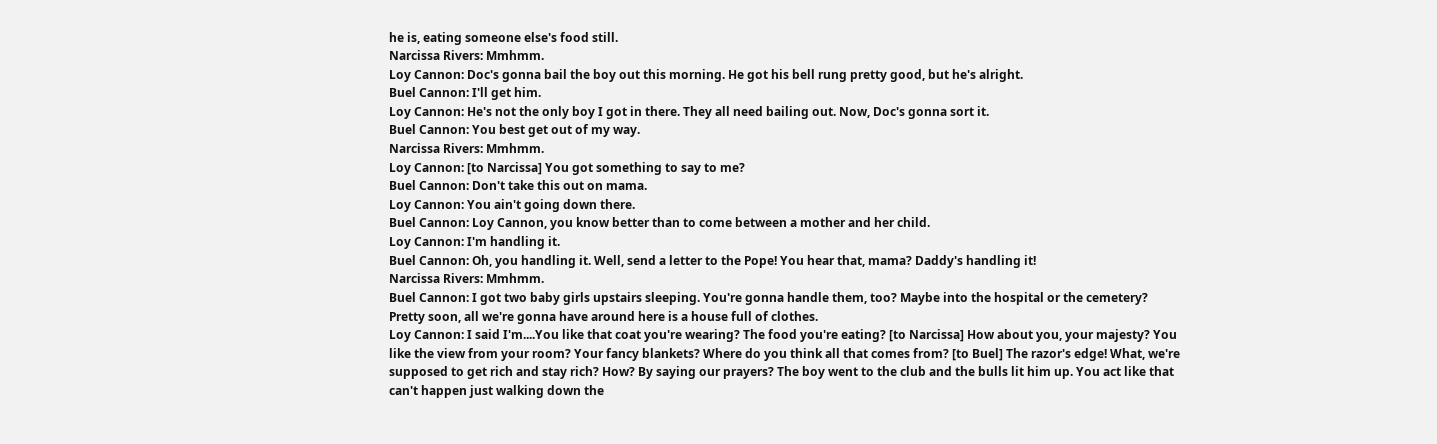he is, eating someone else's food still.
Narcissa Rivers: Mmhmm.
Loy Cannon: Doc's gonna bail the boy out this morning. He got his bell rung pretty good, but he's alright.
Buel Cannon: I'll get him.
Loy Cannon: He's not the only boy I got in there. They all need bailing out. Now, Doc's gonna sort it.
Buel Cannon: You best get out of my way.
Narcissa Rivers: Mmhmm.
Loy Cannon: [to Narcissa] You got something to say to me?
Buel Cannon: Don't take this out on mama.
Loy Cannon: You ain't going down there.
Buel Cannon: Loy Cannon, you know better than to come between a mother and her child.
Loy Cannon: I'm handling it.
Buel Cannon: Oh, you handling it. Well, send a letter to the Pope! You hear that, mama? Daddy's handling it!
Narcissa Rivers: Mmhmm.
Buel Cannon: I got two baby girls upstairs sleeping. You're gonna handle them, too? Maybe into the hospital or the cemetery? Pretty soon, all we're gonna have around here is a house full of clothes.
Loy Cannon: I said I'm....You like that coat you're wearing? The food you're eating? [to Narcissa] How about you, your majesty? You like the view from your room? Your fancy blankets? Where do you think all that comes from? [to Buel] The razor's edge! What, we're supposed to get rich and stay rich? How? By saying our prayers? The boy went to the club and the bulls lit him up. You act like that can't happen just walking down the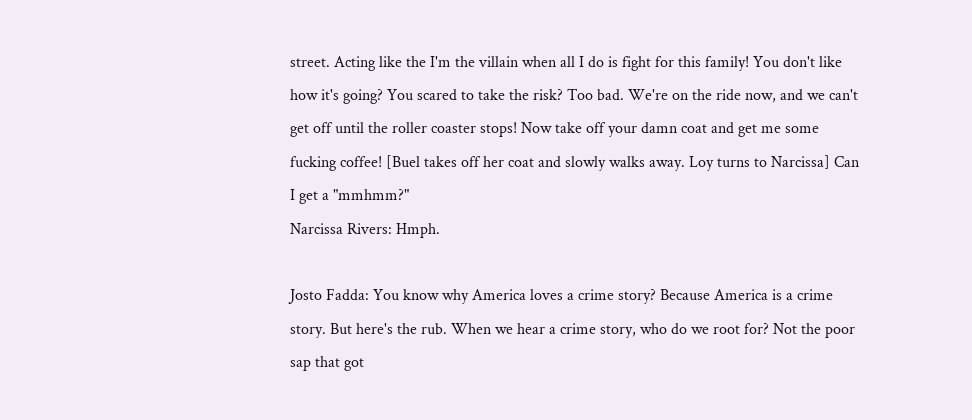street. Acting like the I'm the villain when all I do is fight for this family! You don't like how it's going? You scared to take the risk? Too bad. We're on the ride now, and we can't get off until the roller coaster stops! Now take off your damn coat and get me some fucking coffee! [Buel takes off her coat and slowly walks away. Loy turns to Narcissa] Can I get a "mmhmm?"
Narcissa Rivers: Hmph.

Josto Fadda: You know why America loves a crime story? Because America is a crime story. But here's the rub. When we hear a crime story, who do we root for? Not the poor sap that got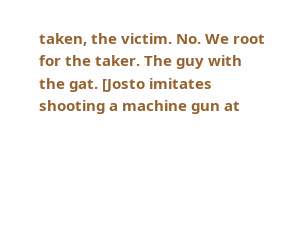taken, the victim. No. We root for the taker. The guy with the gat. [Josto imitates shooting a machine gun at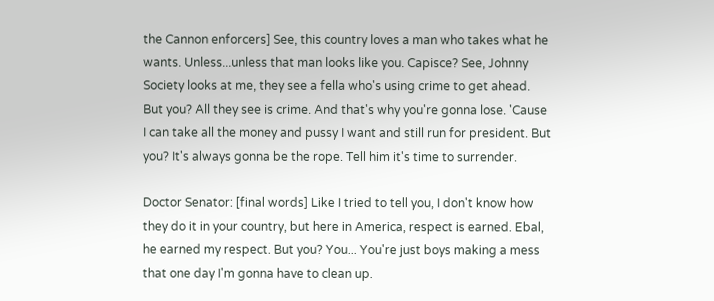the Cannon enforcers] See, this country loves a man who takes what he wants. Unless...unless that man looks like you. Capisce? See, Johnny Society looks at me, they see a fella who's using crime to get ahead. But you? All they see is crime. And that's why you're gonna lose. 'Cause I can take all the money and pussy I want and still run for president. But you? It's always gonna be the rope. Tell him it's time to surrender.

Doctor Senator: [final words] Like I tried to tell you, I don't know how they do it in your country, but here in America, respect is earned. Ebal, he earned my respect. But you? You... You're just boys making a mess that one day I'm gonna have to clean up.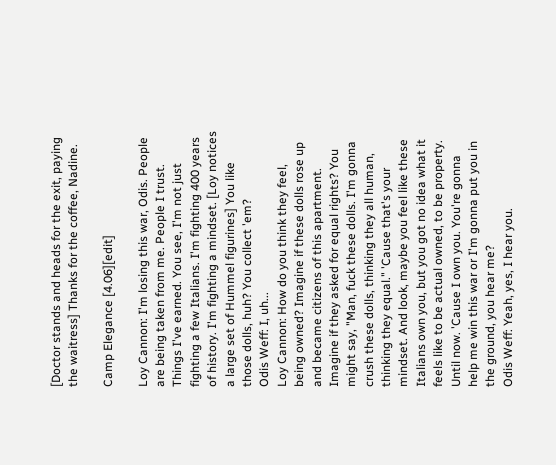[Doctor stands and heads for the exit, paying the waitress] Thanks for the coffee, Nadine.

Camp Elegance [4.06][edit]

Loy Cannon: I'm losing this war, Odis. People are being taken from me. People I trust. Things I've earned. You see, I'm not just fighting a few Italians. I'm fighting 400 years of history. I'm fighting a mindset. [Loy notices a large set of Hummel figurines] You like those dolls, huh? You collect 'em?
Odis Weff: I, uh...
Loy Cannon: How do you think they feel, being owned? Imagine if these dolls rose up and became citizens of this apartment. Imagine if they asked for equal rights? You might say, "Man, fuck these dolls. I'm gonna crush these dolls, thinking they all human, thinking they equal." 'Cause that's your mindset. And look, maybe you feel like these Italians own you, but you got no idea what it feels like to be actual owned, to be property. Until now. 'Cause I own you. You're gonna help me win this war or I'm gonna put you in the ground, you hear me?
Odis Weff: Yeah, yes, I hear you.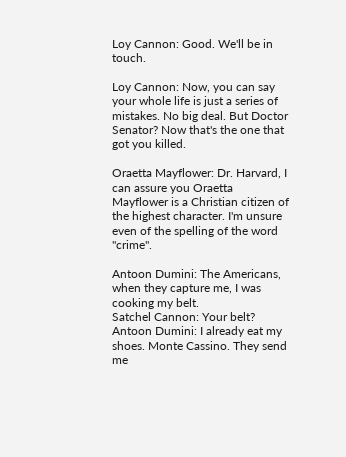Loy Cannon: Good. We'll be in touch.

Loy Cannon: Now, you can say your whole life is just a series of mistakes. No big deal. But Doctor Senator? Now that's the one that got you killed.

Oraetta Mayflower: Dr. Harvard, I can assure you Oraetta Mayflower is a Christian citizen of the highest character. I'm unsure even of the spelling of the word "crime".

Antoon Dumini: The Americans, when they capture me, I was cooking my belt.
Satchel Cannon: Your belt?
Antoon Dumini: I already eat my shoes. Monte Cassino. They send me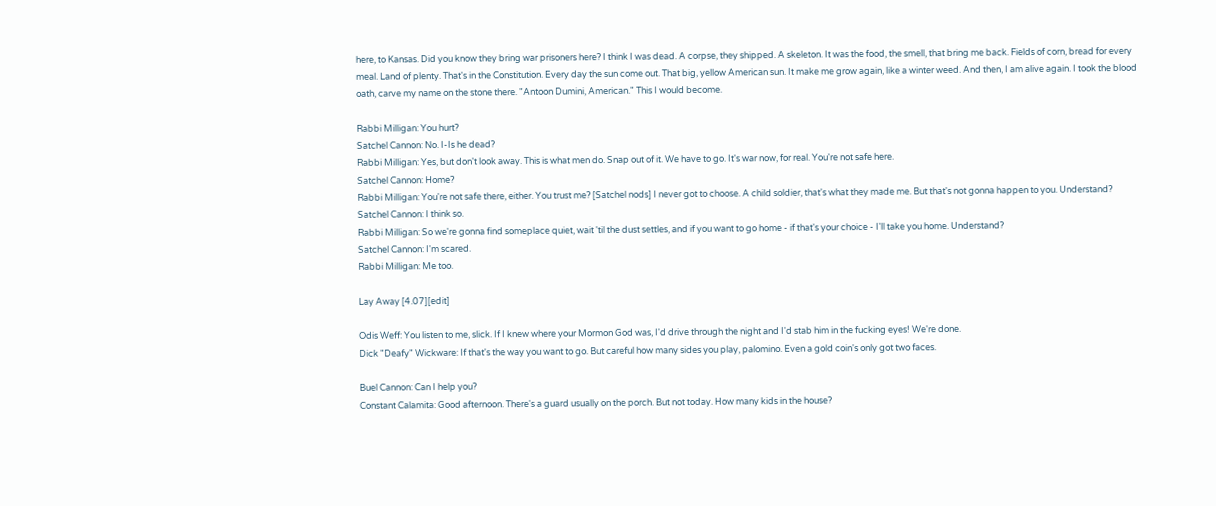here, to Kansas. Did you know they bring war prisoners here? I think I was dead. A corpse, they shipped. A skeleton. It was the food, the smell, that bring me back. Fields of corn, bread for every meal. Land of plenty. That's in the Constitution. Every day the sun come out. That big, yellow American sun. It make me grow again, like a winter weed. And then, I am alive again. I took the blood oath, carve my name on the stone there. "Antoon Dumini, American." This I would become.

Rabbi Milligan: You hurt?
Satchel Cannon: No. I-Is he dead?
Rabbi Milligan: Yes, but don't look away. This is what men do. Snap out of it. We have to go. It's war now, for real. You're not safe here.
Satchel Cannon: Home?
Rabbi Milligan: You're not safe there, either. You trust me? [Satchel nods] I never got to choose. A child soldier, that's what they made me. But that's not gonna happen to you. Understand?
Satchel Cannon: I think so.
Rabbi Milligan: So we're gonna find someplace quiet, wait 'til the dust settles, and if you want to go home - if that's your choice - I'll take you home. Understand?
Satchel Cannon: I'm scared.
Rabbi Milligan: Me too.

Lay Away [4.07][edit]

Odis Weff: You listen to me, slick. If I knew where your Mormon God was, I'd drive through the night and I'd stab him in the fucking eyes! We're done.
Dick "Deafy" Wickware: If that's the way you want to go. But careful how many sides you play, palomino. Even a gold coin's only got two faces.

Buel Cannon: Can I help you?
Constant Calamita: Good afternoon. There's a guard usually on the porch. But not today. How many kids in the house?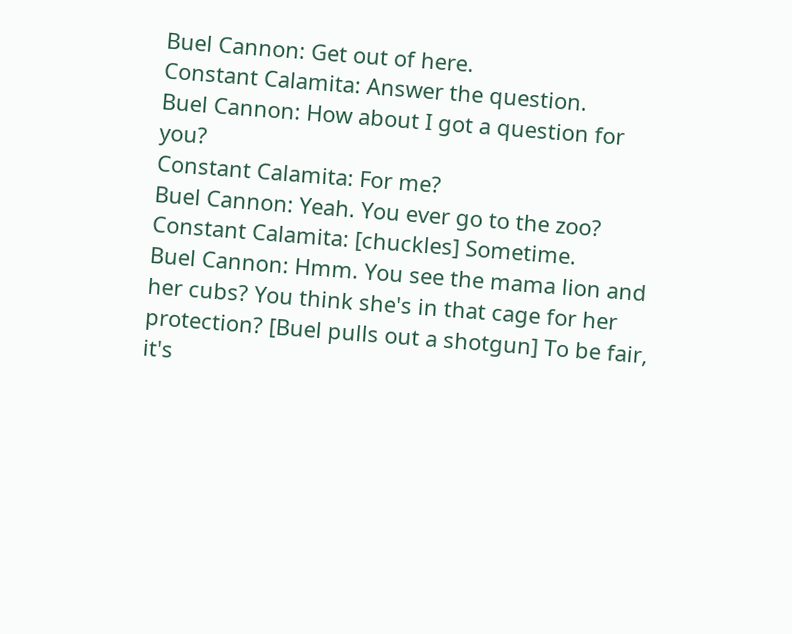Buel Cannon: Get out of here.
Constant Calamita: Answer the question.
Buel Cannon: How about I got a question for you?
Constant Calamita: For me?
Buel Cannon: Yeah. You ever go to the zoo?
Constant Calamita: [chuckles] Sometime.
Buel Cannon: Hmm. You see the mama lion and her cubs? You think she's in that cage for her protection? [Buel pulls out a shotgun] To be fair, it's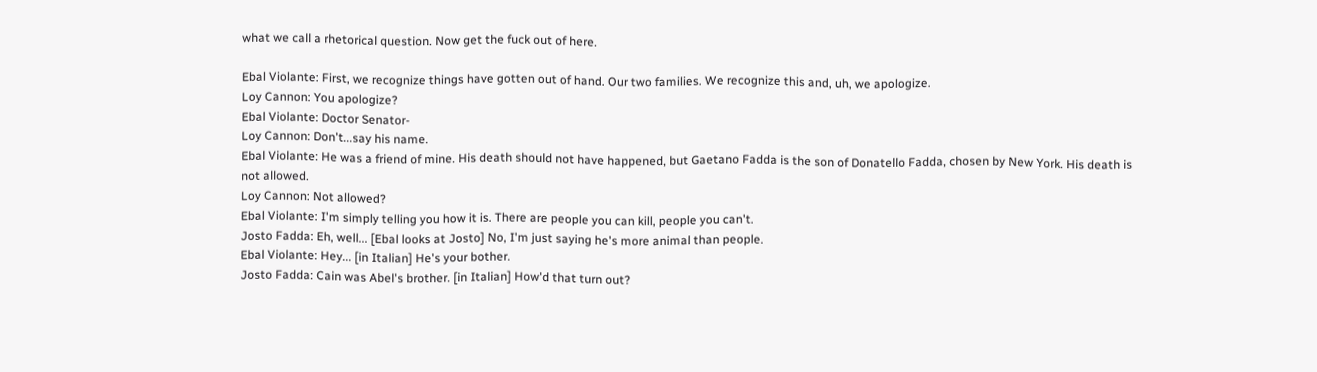what we call a rhetorical question. Now get the fuck out of here.

Ebal Violante: First, we recognize things have gotten out of hand. Our two families. We recognize this and, uh, we apologize.
Loy Cannon: You apologize?
Ebal Violante: Doctor Senator-
Loy Cannon: Don't...say his name.
Ebal Violante: He was a friend of mine. His death should not have happened, but Gaetano Fadda is the son of Donatello Fadda, chosen by New York. His death is not allowed.
Loy Cannon: Not allowed?
Ebal Violante: I'm simply telling you how it is. There are people you can kill, people you can't.
Josto Fadda: Eh, well... [Ebal looks at Josto] No, I'm just saying he's more animal than people.
Ebal Violante: Hey... [in Italian] He's your bother.
Josto Fadda: Cain was Abel's brother. [in Italian] How'd that turn out?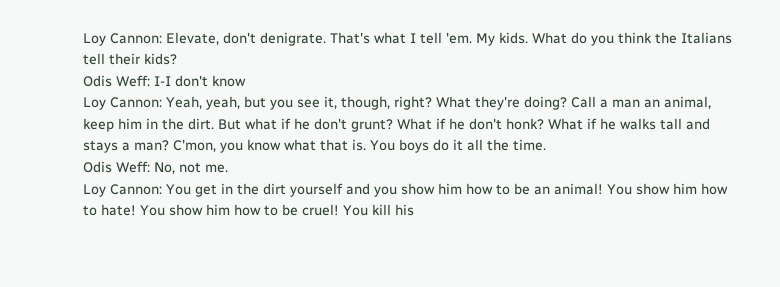Loy Cannon: Elevate, don't denigrate. That's what I tell 'em. My kids. What do you think the Italians tell their kids?
Odis Weff: I-I don't know
Loy Cannon: Yeah, yeah, but you see it, though, right? What they're doing? Call a man an animal, keep him in the dirt. But what if he don't grunt? What if he don't honk? What if he walks tall and stays a man? C'mon, you know what that is. You boys do it all the time.
Odis Weff: No, not me.
Loy Cannon: You get in the dirt yourself and you show him how to be an animal! You show him how to hate! You show him how to be cruel! You kill his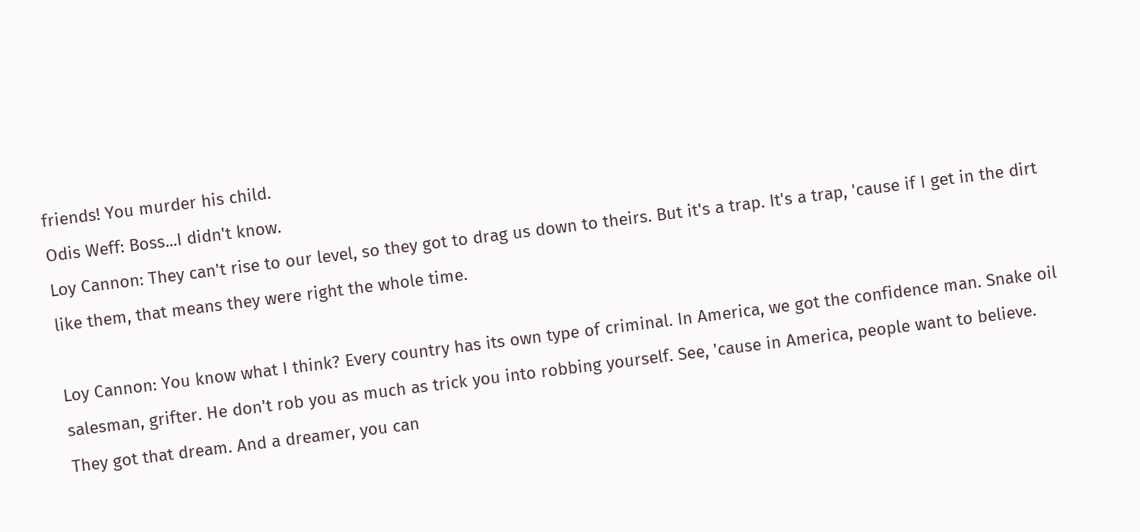friends! You murder his child.
Odis Weff: Boss...I didn't know.
Loy Cannon: They can't rise to our level, so they got to drag us down to theirs. But it's a trap. It's a trap, 'cause if I get in the dirt like them, that means they were right the whole time.

Loy Cannon: You know what I think? Every country has its own type of criminal. In America, we got the confidence man. Snake oil salesman, grifter. He don't rob you as much as trick you into robbing yourself. See, 'cause in America, people want to believe. They got that dream. And a dreamer, you can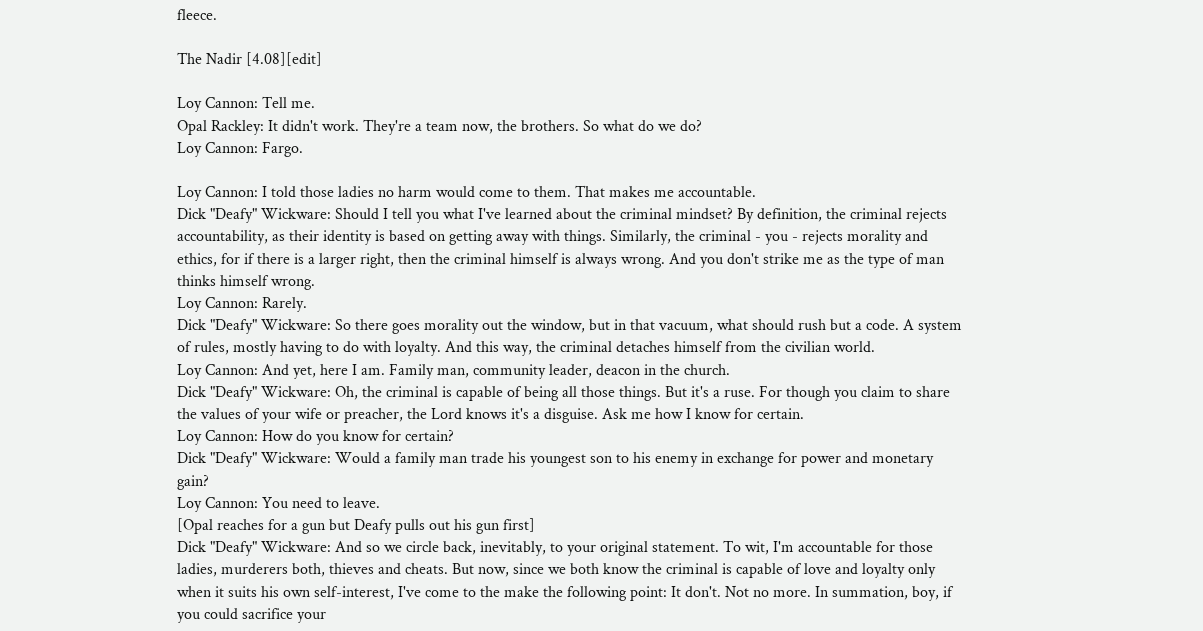fleece.

The Nadir [4.08][edit]

Loy Cannon: Tell me.
Opal Rackley: It didn't work. They're a team now, the brothers. So what do we do?
Loy Cannon: Fargo.

Loy Cannon: I told those ladies no harm would come to them. That makes me accountable.
Dick "Deafy" Wickware: Should I tell you what I've learned about the criminal mindset? By definition, the criminal rejects accountability, as their identity is based on getting away with things. Similarly, the criminal - you - rejects morality and ethics, for if there is a larger right, then the criminal himself is always wrong. And you don't strike me as the type of man thinks himself wrong.
Loy Cannon: Rarely.
Dick "Deafy" Wickware: So there goes morality out the window, but in that vacuum, what should rush but a code. A system of rules, mostly having to do with loyalty. And this way, the criminal detaches himself from the civilian world.
Loy Cannon: And yet, here I am. Family man, community leader, deacon in the church.
Dick "Deafy" Wickware: Oh, the criminal is capable of being all those things. But it's a ruse. For though you claim to share the values of your wife or preacher, the Lord knows it's a disguise. Ask me how I know for certain.
Loy Cannon: How do you know for certain?
Dick "Deafy" Wickware: Would a family man trade his youngest son to his enemy in exchange for power and monetary gain?
Loy Cannon: You need to leave.
[Opal reaches for a gun but Deafy pulls out his gun first]
Dick "Deafy" Wickware: And so we circle back, inevitably, to your original statement. To wit, I'm accountable for those ladies, murderers both, thieves and cheats. But now, since we both know the criminal is capable of love and loyalty only when it suits his own self-interest, I've come to the make the following point: It don't. Not no more. In summation, boy, if you could sacrifice your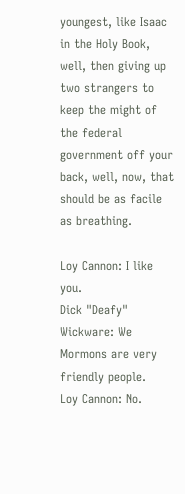youngest, like Isaac in the Holy Book, well, then giving up two strangers to keep the might of the federal government off your back, well, now, that should be as facile as breathing.

Loy Cannon: I like you.
Dick "Deafy" Wickware: We Mormons are very friendly people.
Loy Cannon: No.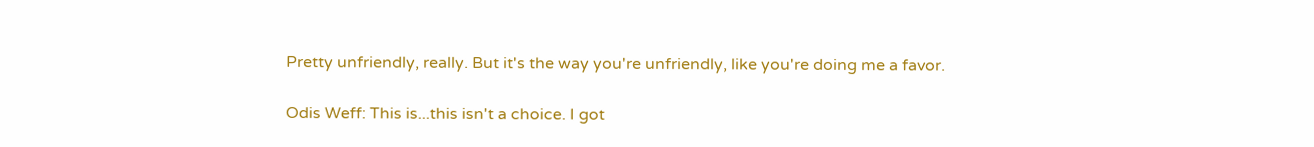Pretty unfriendly, really. But it's the way you're unfriendly, like you're doing me a favor.

Odis Weff: This is...this isn't a choice. I got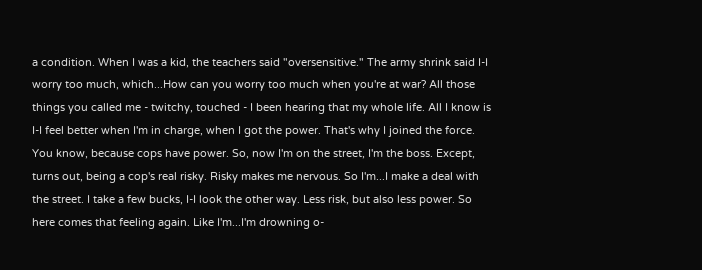a condition. When I was a kid, the teachers said "oversensitive." The army shrink said I-I worry too much, which...How can you worry too much when you're at war? All those things you called me - twitchy, touched - I been hearing that my whole life. All I know is I-I feel better when I'm in charge, when I got the power. That's why I joined the force. You know, because cops have power. So, now I'm on the street, I'm the boss. Except, turns out, being a cop's real risky. Risky makes me nervous. So I'm...I make a deal with the street. I take a few bucks, I-I look the other way. Less risk, but also less power. So here comes that feeling again. Like I'm...I'm drowning o-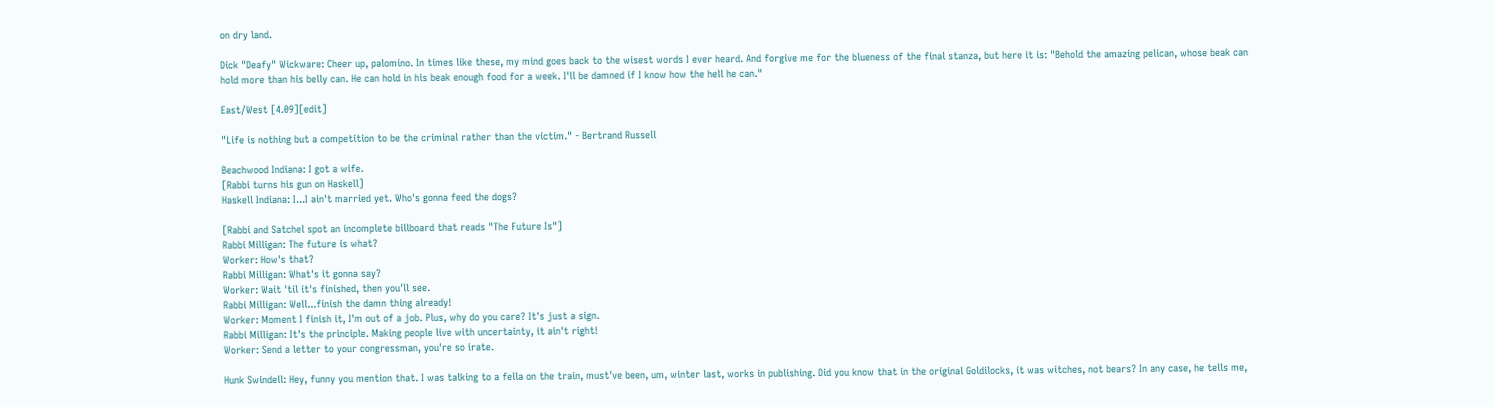on dry land.

Dick "Deafy" Wickware: Cheer up, palomino. In times like these, my mind goes back to the wisest words I ever heard. And forgive me for the blueness of the final stanza, but here it is: "Behold the amazing pelican, whose beak can hold more than his belly can. He can hold in his beak enough food for a week. I'll be damned if I know how the hell he can."

East/West [4.09][edit]

"Life is nothing but a competition to be the criminal rather than the victim." - Bertrand Russell

Beachwood Indiana: I got a wife.
[Rabbi turns his gun on Haskell]
Haskell Indiana: I...I ain't married yet. Who's gonna feed the dogs?

[Rabbi and Satchel spot an incomplete billboard that reads "The Future Is"]
Rabbi Milligan: The future is what?
Worker: How's that?
Rabbi Milligan: What's it gonna say?
Worker: Wait 'til it's finished, then you'll see.
Rabbi Milligan: Well...finish the damn thing already!
Worker: Moment I finish it, I'm out of a job. Plus, why do you care? It's just a sign.
Rabbi Milligan: It's the principle. Making people live with uncertainty, it ain't right!
Worker: Send a letter to your congressman, you're so irate.

Hunk Swindell: Hey, funny you mention that. I was talking to a fella on the train, must've been, um, winter last, works in publishing. Did you know that in the original Goldilocks, it was witches, not bears? In any case, he tells me,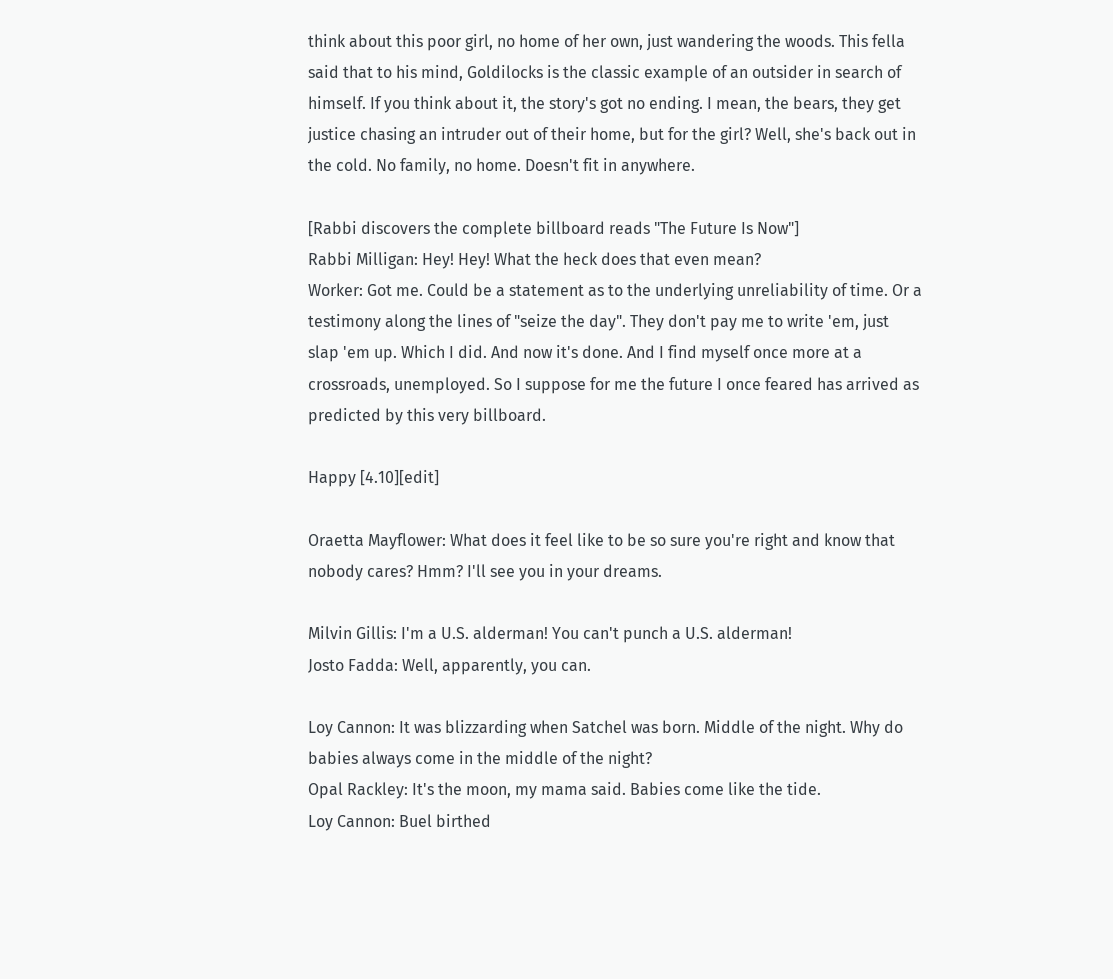think about this poor girl, no home of her own, just wandering the woods. This fella said that to his mind, Goldilocks is the classic example of an outsider in search of himself. If you think about it, the story's got no ending. I mean, the bears, they get justice chasing an intruder out of their home, but for the girl? Well, she's back out in the cold. No family, no home. Doesn't fit in anywhere.

[Rabbi discovers the complete billboard reads "The Future Is Now"]
Rabbi Milligan: Hey! Hey! What the heck does that even mean?
Worker: Got me. Could be a statement as to the underlying unreliability of time. Or a testimony along the lines of "seize the day". They don't pay me to write 'em, just slap 'em up. Which I did. And now it's done. And I find myself once more at a crossroads, unemployed. So I suppose for me the future I once feared has arrived as predicted by this very billboard.

Happy [4.10][edit]

Oraetta Mayflower: What does it feel like to be so sure you're right and know that nobody cares? Hmm? I'll see you in your dreams.

Milvin Gillis: I'm a U.S. alderman! You can't punch a U.S. alderman!
Josto Fadda: Well, apparently, you can.

Loy Cannon: It was blizzarding when Satchel was born. Middle of the night. Why do babies always come in the middle of the night?
Opal Rackley: It's the moon, my mama said. Babies come like the tide.
Loy Cannon: Buel birthed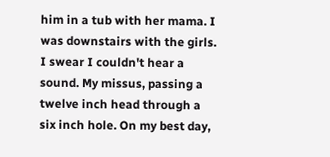him in a tub with her mama. I was downstairs with the girls. I swear I couldn't hear a sound. My missus, passing a twelve inch head through a six inch hole. On my best day,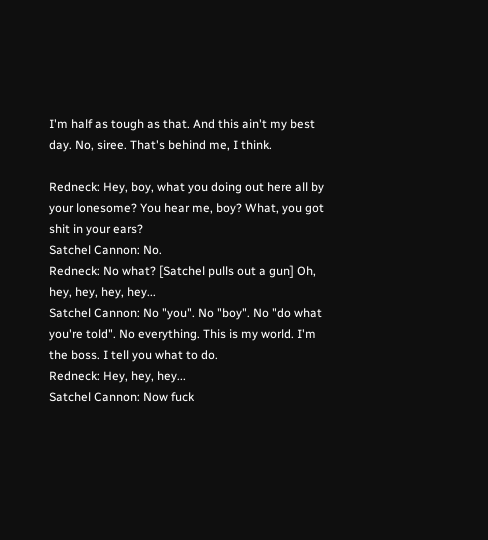I'm half as tough as that. And this ain't my best day. No, siree. That's behind me, I think.

Redneck: Hey, boy, what you doing out here all by your lonesome? You hear me, boy? What, you got shit in your ears?
Satchel Cannon: No.
Redneck: No what? [Satchel pulls out a gun] Oh, hey, hey, hey, hey...
Satchel Cannon: No "you". No "boy". No "do what you're told". No everything. This is my world. I'm the boss. I tell you what to do.
Redneck: Hey, hey, hey...
Satchel Cannon: Now fuck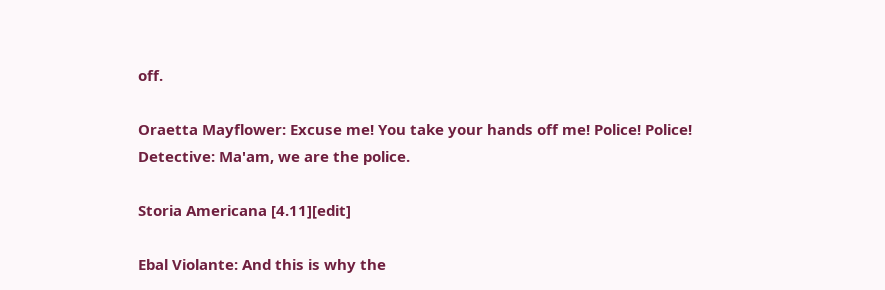off.

Oraetta Mayflower: Excuse me! You take your hands off me! Police! Police!
Detective: Ma'am, we are the police.

Storia Americana [4.11][edit]

Ebal Violante: And this is why the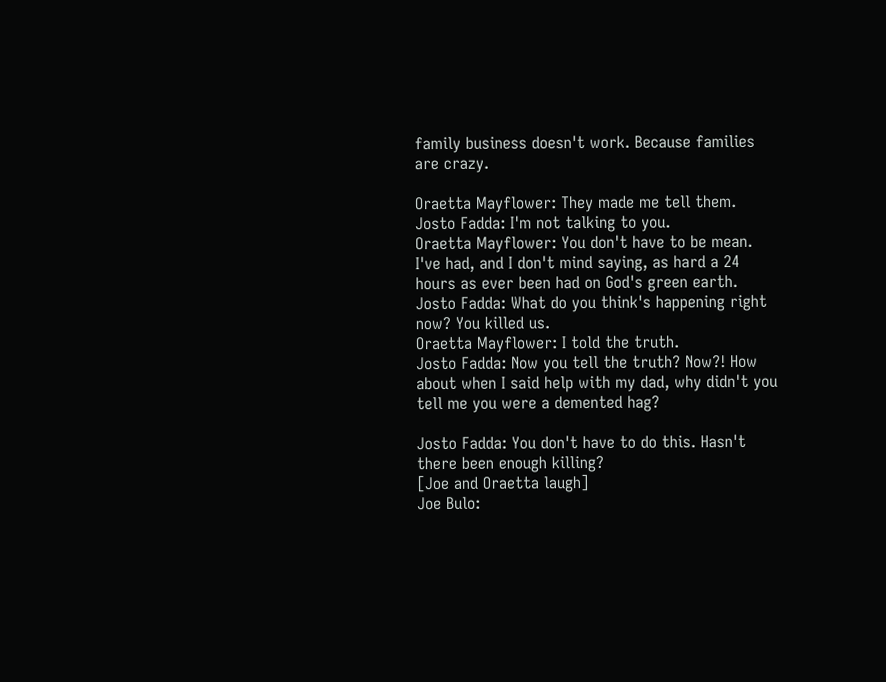family business doesn't work. Because families are crazy.

Oraetta Mayflower: They made me tell them.
Josto Fadda: I'm not talking to you.
Oraetta Mayflower: You don't have to be mean. I've had, and I don't mind saying, as hard a 24 hours as ever been had on God's green earth.
Josto Fadda: What do you think's happening right now? You killed us.
Oraetta Mayflower: I told the truth.
Josto Fadda: Now you tell the truth? Now?! How about when I said help with my dad, why didn't you tell me you were a demented hag?

Josto Fadda: You don't have to do this. Hasn't there been enough killing?
[Joe and Oraetta laugh]
Joe Bulo: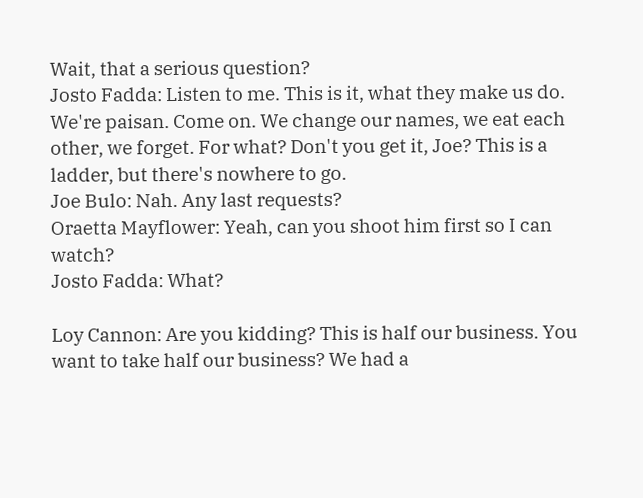Wait, that a serious question?
Josto Fadda: Listen to me. This is it, what they make us do. We're paisan. Come on. We change our names, we eat each other, we forget. For what? Don't you get it, Joe? This is a ladder, but there's nowhere to go.
Joe Bulo: Nah. Any last requests?
Oraetta Mayflower: Yeah, can you shoot him first so I can watch?
Josto Fadda: What?

Loy Cannon: Are you kidding? This is half our business. You want to take half our business? We had a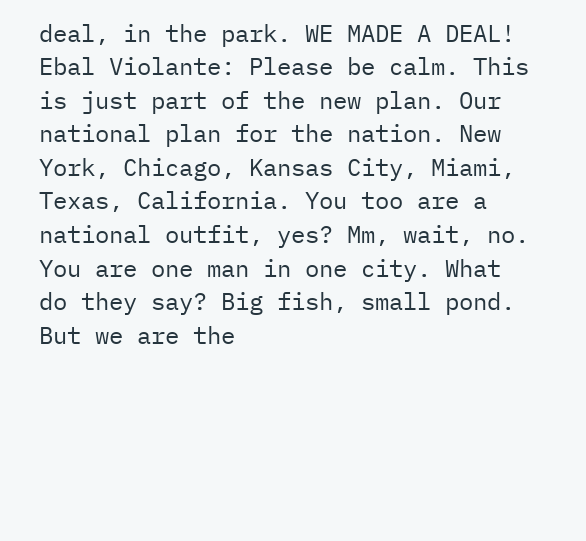deal, in the park. WE MADE A DEAL!
Ebal Violante: Please be calm. This is just part of the new plan. Our national plan for the nation. New York, Chicago, Kansas City, Miami, Texas, California. You too are a national outfit, yes? Mm, wait, no. You are one man in one city. What do they say? Big fish, small pond. But we are the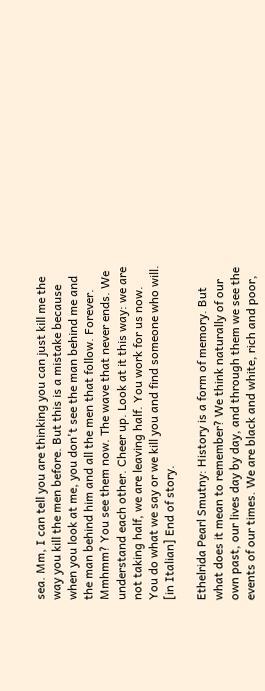sea. Mm, I can tell you are thinking you can just kill me the way you kill the men before. But this is a mistake because when you look at me, you don't see the man behind me and the man behind him and all the men that follow. Forever. Mmhmm? You see them now. The wave that never ends. We understand each other. Cheer up. Look at it this way: we are not taking half, we are leaving half. You work for us now. You do what we say or we kill you and find someone who will. [in Italian] End of story.

Ethelrida Pearl Smutny: History is a form of memory. But what does it mean to remember? We think naturally of our own past, our lives day by day, and through them we see the events of our times. We are black and white, rich and poor,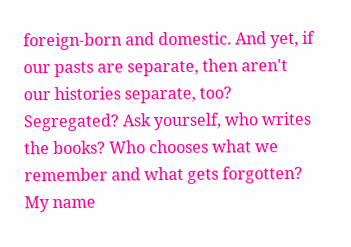foreign-born and domestic. And yet, if our pasts are separate, then aren't our histories separate, too? Segregated? Ask yourself, who writes the books? Who chooses what we remember and what gets forgotten? My name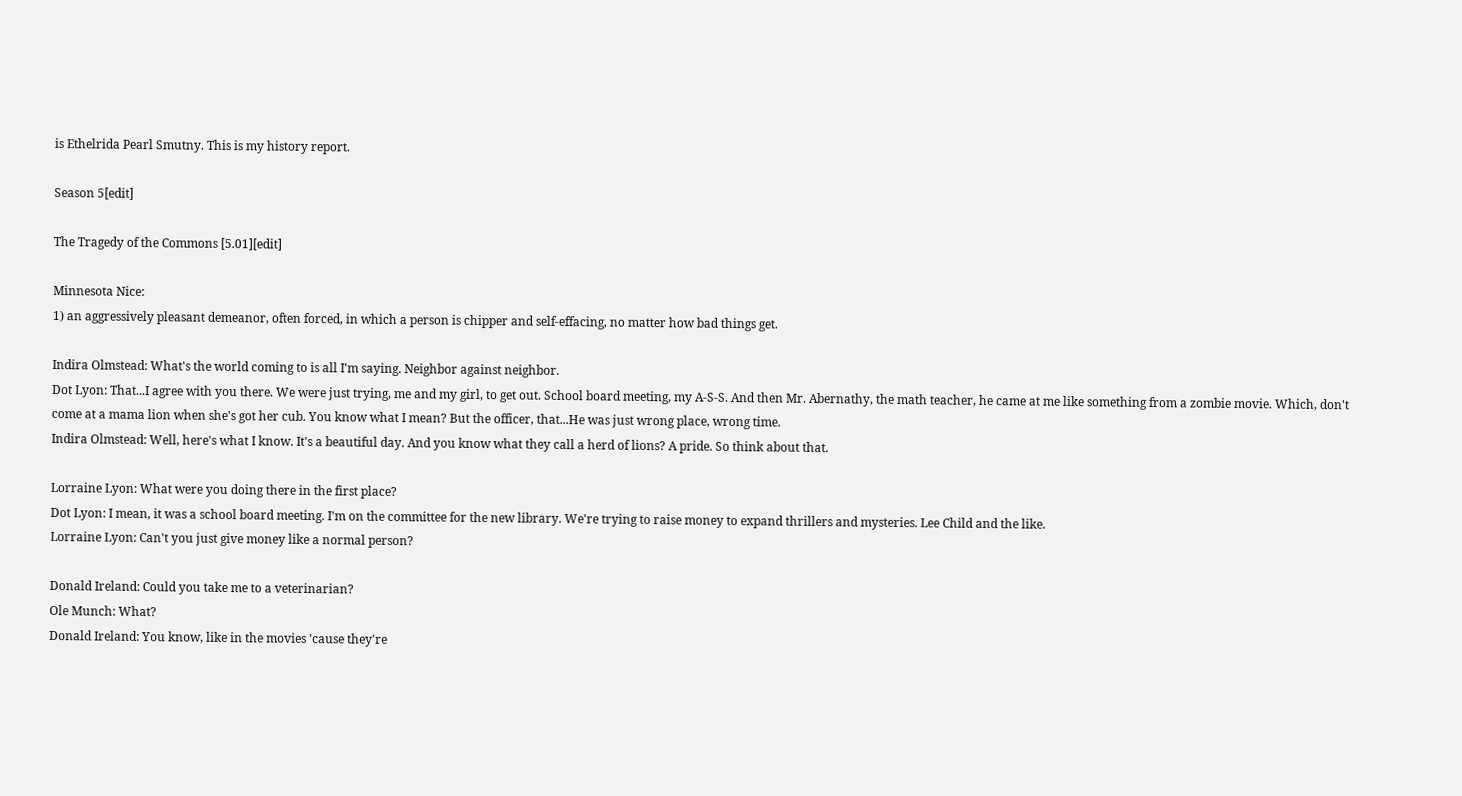is Ethelrida Pearl Smutny. This is my history report.

Season 5[edit]

The Tragedy of the Commons [5.01][edit]

Minnesota Nice:
1) an aggressively pleasant demeanor, often forced, in which a person is chipper and self-effacing, no matter how bad things get.

Indira Olmstead: What's the world coming to is all I'm saying. Neighbor against neighbor.
Dot Lyon: That...I agree with you there. We were just trying, me and my girl, to get out. School board meeting, my A-S-S. And then Mr. Abernathy, the math teacher, he came at me like something from a zombie movie. Which, don't come at a mama lion when she's got her cub. You know what I mean? But the officer, that...He was just wrong place, wrong time.
Indira Olmstead: Well, here's what I know. It's a beautiful day. And you know what they call a herd of lions? A pride. So think about that.

Lorraine Lyon: What were you doing there in the first place?
Dot Lyon: I mean, it was a school board meeting. I'm on the committee for the new library. We're trying to raise money to expand thrillers and mysteries. Lee Child and the like.
Lorraine Lyon: Can't you just give money like a normal person?

Donald Ireland: Could you take me to a veterinarian?
Ole Munch: What?
Donald Ireland: You know, like in the movies 'cause they're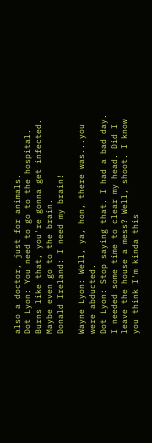also a doctor, just for animals.
Dot Lyon: You need to go to the hospital. Burns like that, you're gonna get infected. Maybe even go to the brain.
Donald Ireland: I need my brain!

Wayne Lyon: Well, ya, hon, there was...you were abducted.
Dot Lyon: Stop saying that. I had a bad day. I needed some time to clear my head. Did I leave the house a mess? Well, shoot. I know you think I'm kinda this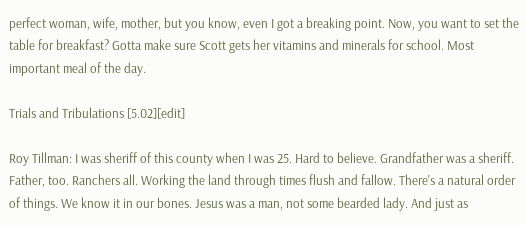perfect woman, wife, mother, but you know, even I got a breaking point. Now, you want to set the table for breakfast? Gotta make sure Scott gets her vitamins and minerals for school. Most important meal of the day.

Trials and Tribulations [5.02][edit]

Roy Tillman: I was sheriff of this county when I was 25. Hard to believe. Grandfather was a sheriff. Father, too. Ranchers all. Working the land through times flush and fallow. There's a natural order of things. We know it in our bones. Jesus was a man, not some bearded lady. And just as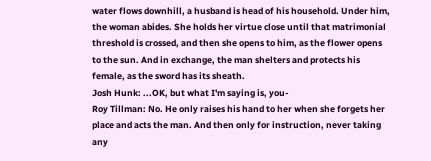water flows downhill, a husband is head of his household. Under him, the woman abides. She holds her virtue close until that matrimonial threshold is crossed, and then she opens to him, as the flower opens to the sun. And in exchange, the man shelters and protects his female, as the sword has its sheath.
Josh Hunk: ...OK, but what I'm saying is, you-
Roy Tillman: No. He only raises his hand to her when she forgets her place and acts the man. And then only for instruction, never taking any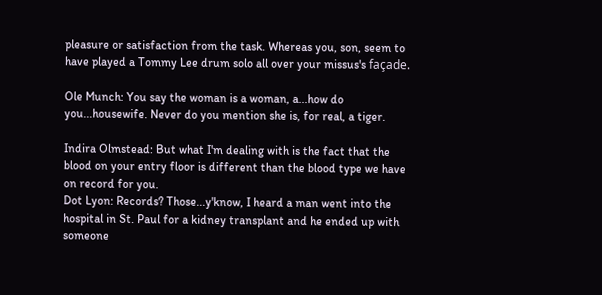pleasure or satisfaction from the task. Whereas you, son, seem to have played a Tommy Lee drum solo all over your missus's façade.

Ole Munch: You say the woman is a woman, a...how do you...housewife. Never do you mention she is, for real, a tiger.

Indira Olmstead: But what I'm dealing with is the fact that the blood on your entry floor is different than the blood type we have on record for you.
Dot Lyon: Records? Those...y'know, I heard a man went into the hospital in St. Paul for a kidney transplant and he ended up with someone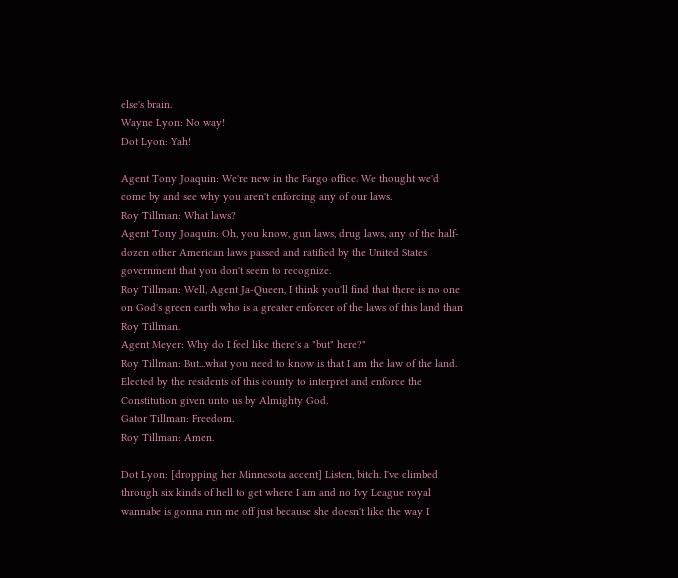else's brain.
Wayne Lyon: No way!
Dot Lyon: Yah!

Agent Tony Joaquin: We're new in the Fargo office. We thought we'd come by and see why you aren't enforcing any of our laws.
Roy Tillman: What laws?
Agent Tony Joaquin: Oh, you know, gun laws, drug laws, any of the half-dozen other American laws passed and ratified by the United States government that you don't seem to recognize.
Roy Tillman: Well, Agent Ja-Queen, I think you'll find that there is no one on God's green earth who is a greater enforcer of the laws of this land than Roy Tillman.
Agent Meyer: Why do I feel like there's a "but" here?"
Roy Tillman: But...what you need to know is that I am the law of the land. Elected by the residents of this county to interpret and enforce the Constitution given unto us by Almighty God.
Gator Tillman: Freedom.
Roy Tillman: Amen.

Dot Lyon: [dropping her Minnesota accent] Listen, bitch. I've climbed through six kinds of hell to get where I am and no Ivy League royal wannabe is gonna run me off just because she doesn't like the way I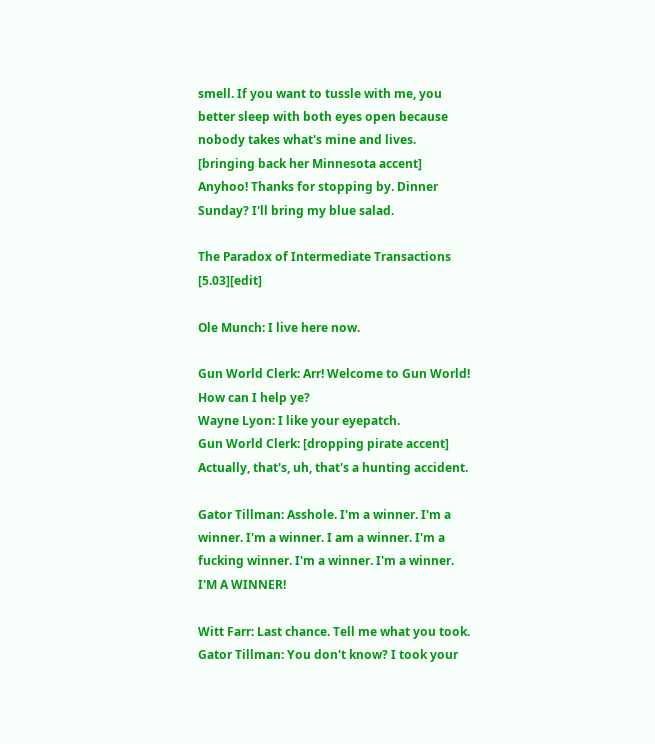smell. If you want to tussle with me, you better sleep with both eyes open because nobody takes what's mine and lives. [bringing back her Minnesota accent] Anyhoo! Thanks for stopping by. Dinner Sunday? I'll bring my blue salad.

The Paradox of Intermediate Transactions [5.03][edit]

Ole Munch: I live here now.

Gun World Clerk: Arr! Welcome to Gun World! How can I help ye?
Wayne Lyon: I like your eyepatch.
Gun World Clerk: [dropping pirate accent] Actually, that's, uh, that's a hunting accident.

Gator Tillman: Asshole. I'm a winner. I'm a winner. I'm a winner. I am a winner. I'm a fucking winner. I'm a winner. I'm a winner. I'M A WINNER!

Witt Farr: Last chance. Tell me what you took.
Gator Tillman: You don't know? I took your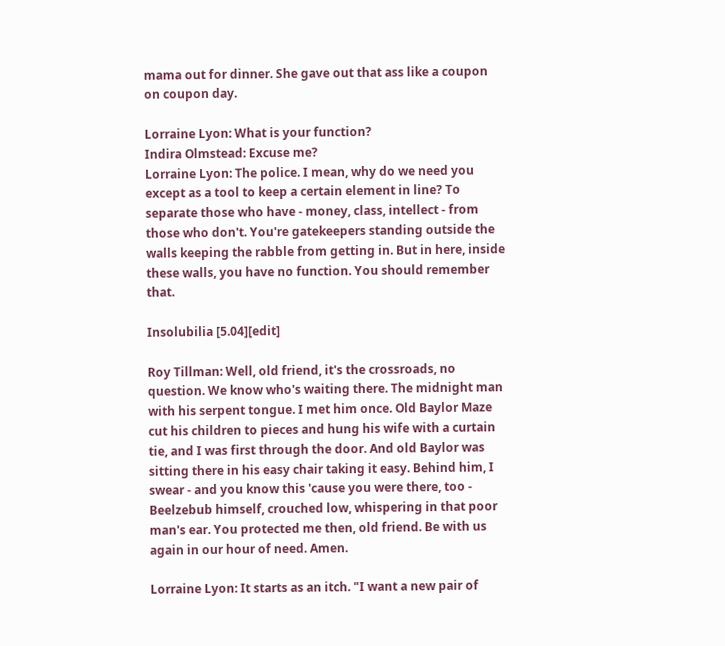mama out for dinner. She gave out that ass like a coupon on coupon day.

Lorraine Lyon: What is your function?
Indira Olmstead: Excuse me?
Lorraine Lyon: The police. I mean, why do we need you except as a tool to keep a certain element in line? To separate those who have - money, class, intellect - from those who don't. You're gatekeepers standing outside the walls keeping the rabble from getting in. But in here, inside these walls, you have no function. You should remember that.

Insolubilia [5.04][edit]

Roy Tillman: Well, old friend, it's the crossroads, no question. We know who's waiting there. The midnight man with his serpent tongue. I met him once. Old Baylor Maze cut his children to pieces and hung his wife with a curtain tie, and I was first through the door. And old Baylor was sitting there in his easy chair taking it easy. Behind him, I swear - and you know this 'cause you were there, too - Beelzebub himself, crouched low, whispering in that poor man's ear. You protected me then, old friend. Be with us again in our hour of need. Amen.

Lorraine Lyon: It starts as an itch. "I want a new pair of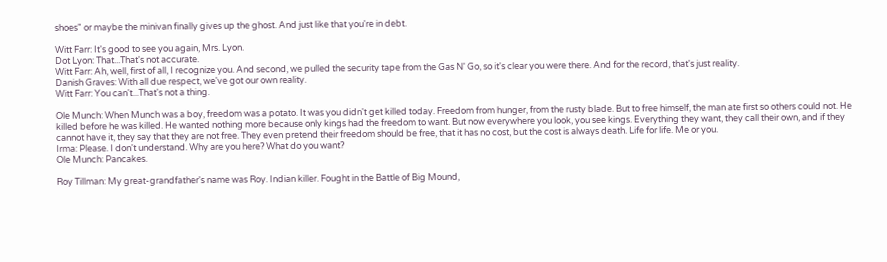shoes" or maybe the minivan finally gives up the ghost. And just like that you're in debt.

Witt Farr: It's good to see you again, Mrs. Lyon.
Dot Lyon: That...That's not accurate.
Witt Farr: Ah, well, first of all, I recognize you. And second, we pulled the security tape from the Gas N' Go, so it's clear you were there. And for the record, that's just reality.
Danish Graves: With all due respect, we've got our own reality.
Witt Farr: You can't...That's not a thing.

Ole Munch: When Munch was a boy, freedom was a potato. It was you didn't get killed today. Freedom from hunger, from the rusty blade. But to free himself, the man ate first so others could not. He killed before he was killed. He wanted nothing more because only kings had the freedom to want. But now everywhere you look, you see kings. Everything they want, they call their own, and if they cannot have it, they say that they are not free. They even pretend their freedom should be free, that it has no cost, but the cost is always death. Life for life. Me or you.
Irma: Please. I don't understand. Why are you here? What do you want?
Ole Munch: Pancakes.

Roy Tillman: My great-grandfather's name was Roy. Indian killer. Fought in the Battle of Big Mound,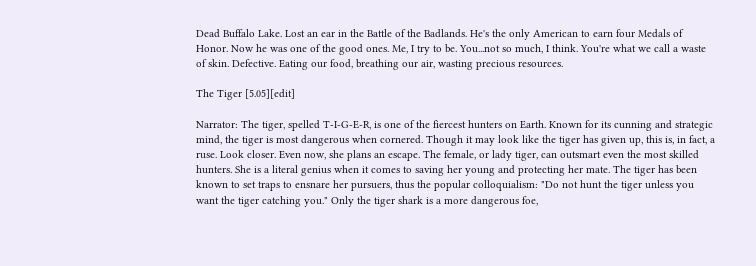Dead Buffalo Lake. Lost an ear in the Battle of the Badlands. He's the only American to earn four Medals of Honor. Now he was one of the good ones. Me, I try to be. You...not so much, I think. You're what we call a waste of skin. Defective. Eating our food, breathing our air, wasting precious resources.

The Tiger [5.05][edit]

Narrator: The tiger, spelled T-I-G-E-R, is one of the fiercest hunters on Earth. Known for its cunning and strategic mind, the tiger is most dangerous when cornered. Though it may look like the tiger has given up, this is, in fact, a ruse. Look closer. Even now, she plans an escape. The female, or lady tiger, can outsmart even the most skilled hunters. She is a literal genius when it comes to saving her young and protecting her mate. The tiger has been known to set traps to ensnare her pursuers, thus the popular colloquialism: "Do not hunt the tiger unless you want the tiger catching you." Only the tiger shark is a more dangerous foe,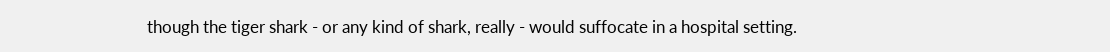though the tiger shark - or any kind of shark, really - would suffocate in a hospital setting.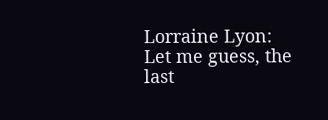Lorraine Lyon: Let me guess, the last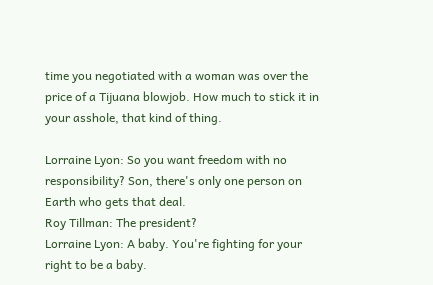time you negotiated with a woman was over the price of a Tijuana blowjob. How much to stick it in your asshole, that kind of thing.

Lorraine Lyon: So you want freedom with no responsibility? Son, there's only one person on Earth who gets that deal.
Roy Tillman: The president?
Lorraine Lyon: A baby. You're fighting for your right to be a baby.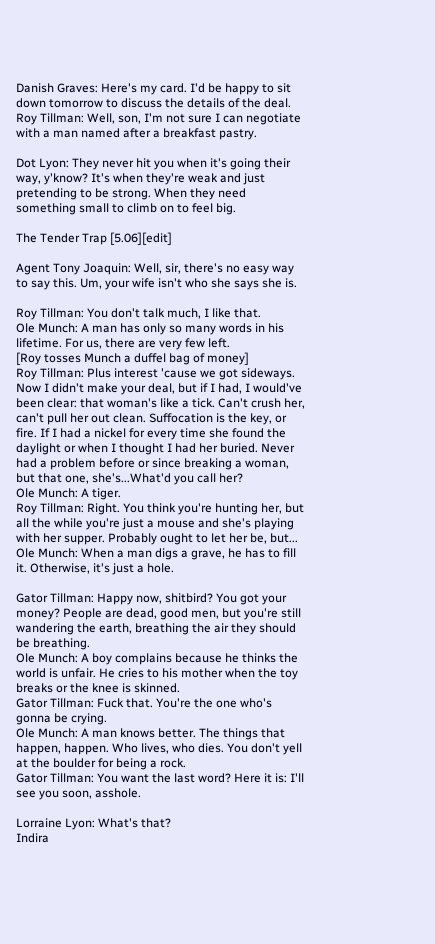Danish Graves: Here's my card. I'd be happy to sit down tomorrow to discuss the details of the deal.
Roy Tillman: Well, son, I'm not sure I can negotiate with a man named after a breakfast pastry.

Dot Lyon: They never hit you when it's going their way, y'know? It's when they're weak and just pretending to be strong. When they need something small to climb on to feel big.

The Tender Trap [5.06][edit]

Agent Tony Joaquin: Well, sir, there's no easy way to say this. Um, your wife isn't who she says she is.

Roy Tillman: You don't talk much, I like that.
Ole Munch: A man has only so many words in his lifetime. For us, there are very few left.
[Roy tosses Munch a duffel bag of money]
Roy Tillman: Plus interest 'cause we got sideways. Now I didn't make your deal, but if I had, I would've been clear: that woman's like a tick. Can't crush her, can't pull her out clean. Suffocation is the key, or fire. If I had a nickel for every time she found the daylight or when I thought I had her buried. Never had a problem before or since breaking a woman, but that one, she's...What'd you call her?
Ole Munch: A tiger.
Roy Tillman: Right. You think you're hunting her, but all the while you're just a mouse and she's playing with her supper. Probably ought to let her be, but...
Ole Munch: When a man digs a grave, he has to fill it. Otherwise, it's just a hole.

Gator Tillman: Happy now, shitbird? You got your money? People are dead, good men, but you're still wandering the earth, breathing the air they should be breathing.
Ole Munch: A boy complains because he thinks the world is unfair. He cries to his mother when the toy breaks or the knee is skinned.
Gator Tillman: Fuck that. You're the one who's gonna be crying.
Ole Munch: A man knows better. The things that happen, happen. Who lives, who dies. You don't yell at the boulder for being a rock.
Gator Tillman: You want the last word? Here it is: I'll see you soon, asshole.

Lorraine Lyon: What's that?
Indira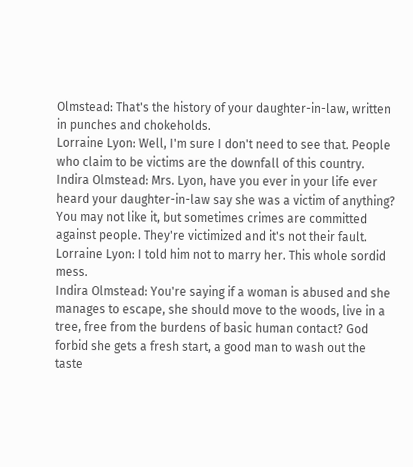Olmstead: That's the history of your daughter-in-law, written in punches and chokeholds.
Lorraine Lyon: Well, I'm sure I don't need to see that. People who claim to be victims are the downfall of this country.
Indira Olmstead: Mrs. Lyon, have you ever in your life ever heard your daughter-in-law say she was a victim of anything? You may not like it, but sometimes crimes are committed against people. They're victimized and it's not their fault.
Lorraine Lyon: I told him not to marry her. This whole sordid mess.
Indira Olmstead: You're saying if a woman is abused and she manages to escape, she should move to the woods, live in a tree, free from the burdens of basic human contact? God forbid she gets a fresh start, a good man to wash out the taste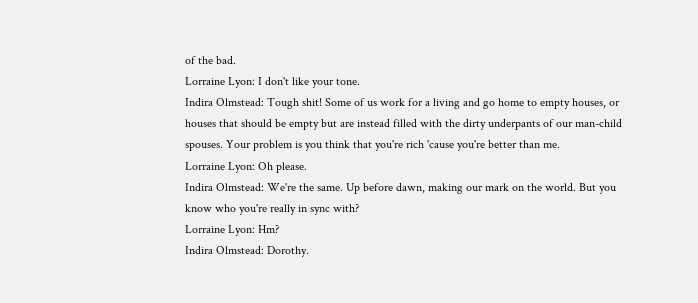of the bad.
Lorraine Lyon: I don't like your tone.
Indira Olmstead: Tough shit! Some of us work for a living and go home to empty houses, or houses that should be empty but are instead filled with the dirty underpants of our man-child spouses. Your problem is you think that you're rich 'cause you're better than me.
Lorraine Lyon: Oh please.
Indira Olmstead: We're the same. Up before dawn, making our mark on the world. But you know who you're really in sync with?
Lorraine Lyon: Hm?
Indira Olmstead: Dorothy.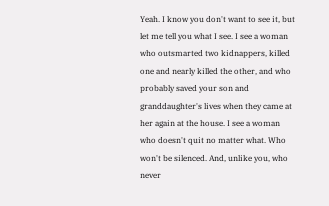Yeah. I know you don't want to see it, but let me tell you what I see. I see a woman who outsmarted two kidnappers, killed one and nearly killed the other, and who probably saved your son and granddaughter's lives when they came at her again at the house. I see a woman who doesn't quit no matter what. Who won't be silenced. And, unlike you, who never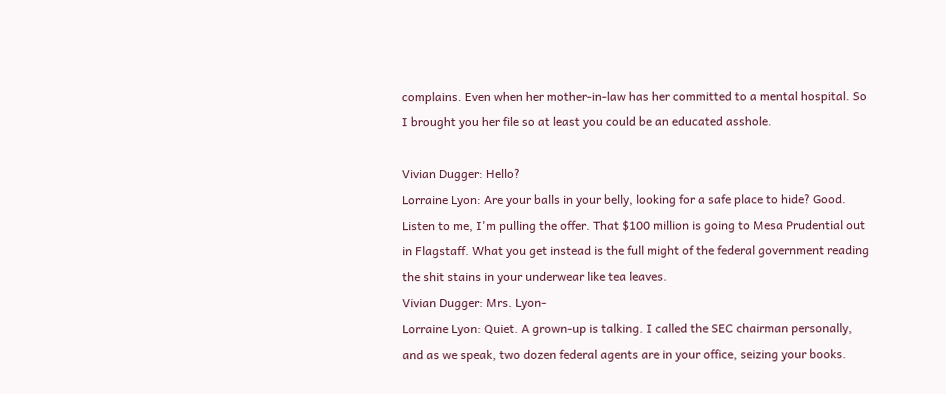complains. Even when her mother-in-law has her committed to a mental hospital. So I brought you her file so at least you could be an educated asshole.

Vivian Dugger: Hello?
Lorraine Lyon: Are your balls in your belly, looking for a safe place to hide? Good. Listen to me, I'm pulling the offer. That $100 million is going to Mesa Prudential out in Flagstaff. What you get instead is the full might of the federal government reading the shit stains in your underwear like tea leaves.
Vivian Dugger: Mrs. Lyon-
Lorraine Lyon: Quiet. A grown-up is talking. I called the SEC chairman personally, and as we speak, two dozen federal agents are in your office, seizing your books.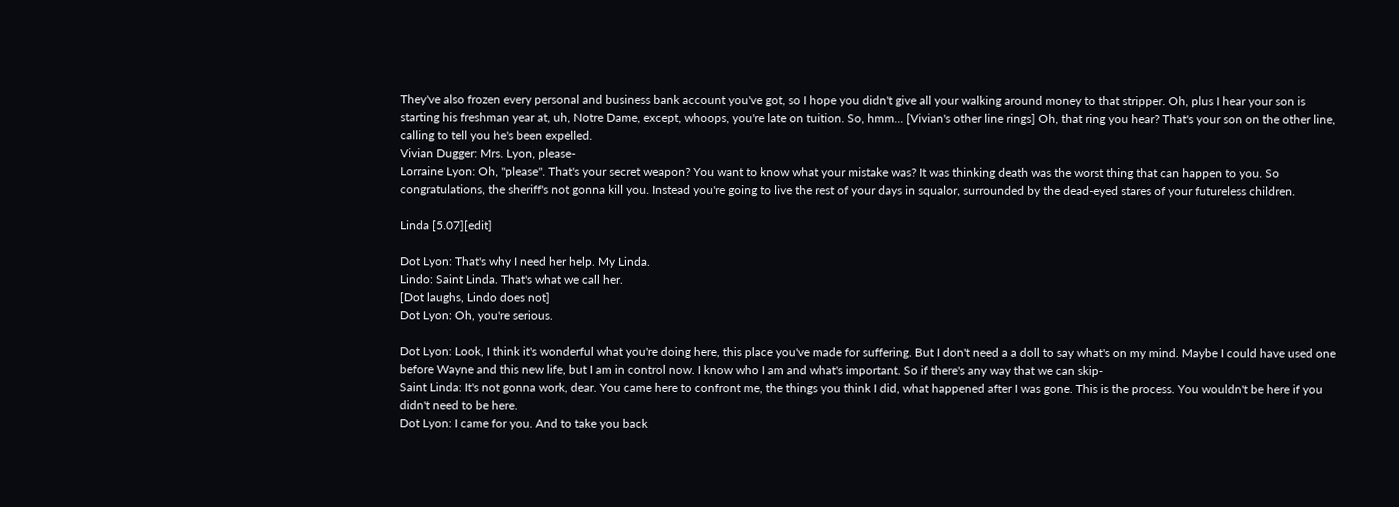They've also frozen every personal and business bank account you've got, so I hope you didn't give all your walking around money to that stripper. Oh, plus I hear your son is starting his freshman year at, uh, Notre Dame, except, whoops, you're late on tuition. So, hmm... [Vivian's other line rings] Oh, that ring you hear? That's your son on the other line, calling to tell you he's been expelled.
Vivian Dugger: Mrs. Lyon, please-
Lorraine Lyon: Oh, "please". That's your secret weapon? You want to know what your mistake was? It was thinking death was the worst thing that can happen to you. So congratulations, the sheriff's not gonna kill you. Instead you're going to live the rest of your days in squalor, surrounded by the dead-eyed stares of your futureless children.

Linda [5.07][edit]

Dot Lyon: That's why I need her help. My Linda.
Lindo: Saint Linda. That's what we call her.
[Dot laughs, Lindo does not]
Dot Lyon: Oh, you're serious.

Dot Lyon: Look, I think it's wonderful what you're doing here, this place you've made for suffering. But I don't need a a doll to say what's on my mind. Maybe I could have used one before Wayne and this new life, but I am in control now. I know who I am and what's important. So if there's any way that we can skip-
Saint Linda: It's not gonna work, dear. You came here to confront me, the things you think I did, what happened after I was gone. This is the process. You wouldn't be here if you didn't need to be here.
Dot Lyon: I came for you. And to take you back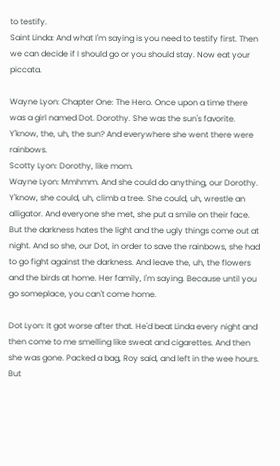to testify.
Saint Linda: And what I'm saying is you need to testify first. Then we can decide if I should go or you should stay. Now eat your piccata.

Wayne Lyon: Chapter One: The Hero. Once upon a time there was a girl named Dot. Dorothy. She was the sun's favorite. Y'know, the, uh, the sun? And everywhere she went there were rainbows.
Scotty Lyon: Dorothy, like mom.
Wayne Lyon: Mmhmm. And she could do anything, our Dorothy. Y'know, she could, uh, climb a tree. She could, uh, wrestle an alligator. And everyone she met, she put a smile on their face. But the darkness hates the light and the ugly things come out at night. And so she, our Dot, in order to save the rainbows, she had to go fight against the darkness. And leave the, uh, the flowers and the birds at home. Her family, I'm saying. Because until you go someplace, you can't come home.

Dot Lyon: It got worse after that. He'd beat Linda every night and then come to me smelling like sweat and cigarettes. And then she was gone. Packed a bag, Roy said, and left in the wee hours. But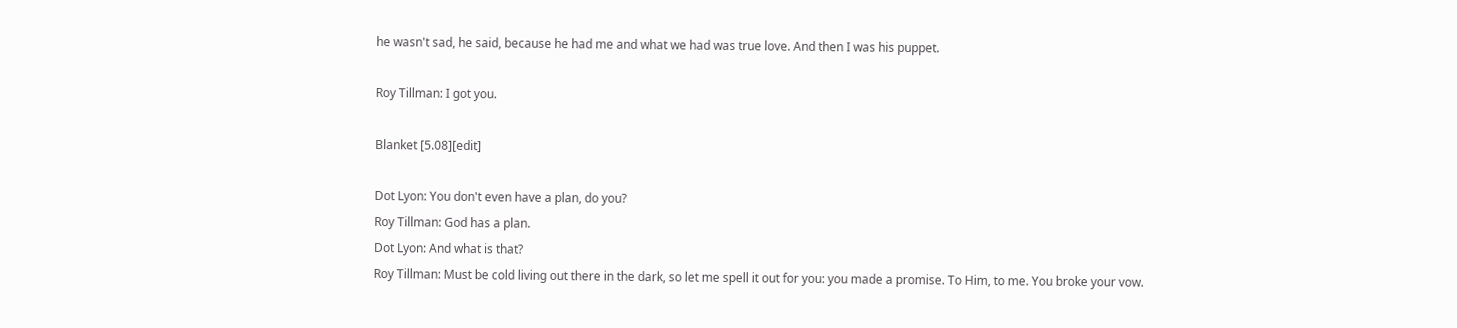he wasn't sad, he said, because he had me and what we had was true love. And then I was his puppet.

Roy Tillman: I got you.

Blanket [5.08][edit]

Dot Lyon: You don't even have a plan, do you?
Roy Tillman: God has a plan.
Dot Lyon: And what is that?
Roy Tillman: Must be cold living out there in the dark, so let me spell it out for you: you made a promise. To Him, to me. You broke your vow.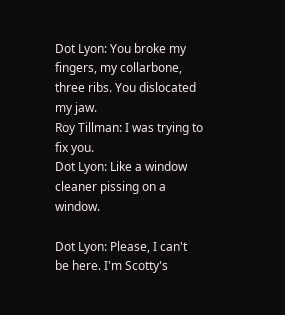Dot Lyon: You broke my fingers, my collarbone, three ribs. You dislocated my jaw.
Roy Tillman: I was trying to fix you.
Dot Lyon: Like a window cleaner pissing on a window.

Dot Lyon: Please, I can't be here. I'm Scotty's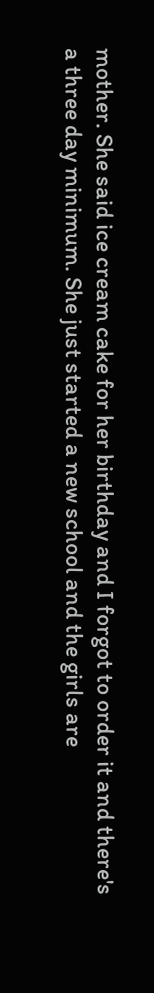mother. She said ice cream cake for her birthday and I forgot to order it and there's a three day minimum. She just started a new school and the girls are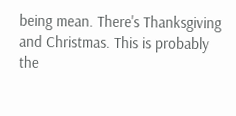being mean. There's Thanksgiving and Christmas. This is probably the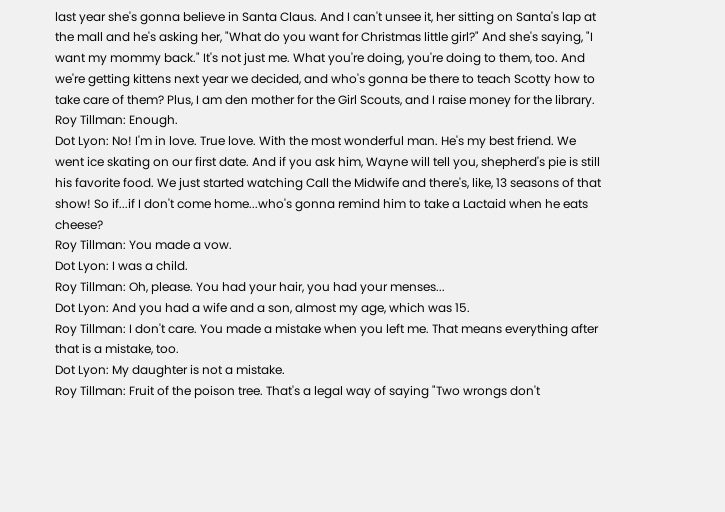last year she's gonna believe in Santa Claus. And I can't unsee it, her sitting on Santa's lap at the mall and he's asking her, "What do you want for Christmas little girl?" And she's saying, "I want my mommy back." It's not just me. What you're doing, you're doing to them, too. And we're getting kittens next year we decided, and who's gonna be there to teach Scotty how to take care of them? Plus, I am den mother for the Girl Scouts, and I raise money for the library.
Roy Tillman: Enough.
Dot Lyon: No! I'm in love. True love. With the most wonderful man. He's my best friend. We went ice skating on our first date. And if you ask him, Wayne will tell you, shepherd's pie is still his favorite food. We just started watching Call the Midwife and there's, like, 13 seasons of that show! So if...if I don't come home...who's gonna remind him to take a Lactaid when he eats cheese?
Roy Tillman: You made a vow.
Dot Lyon: I was a child.
Roy Tillman: Oh, please. You had your hair, you had your menses...
Dot Lyon: And you had a wife and a son, almost my age, which was 15.
Roy Tillman: I don't care. You made a mistake when you left me. That means everything after that is a mistake, too.
Dot Lyon: My daughter is not a mistake.
Roy Tillman: Fruit of the poison tree. That's a legal way of saying "Two wrongs don't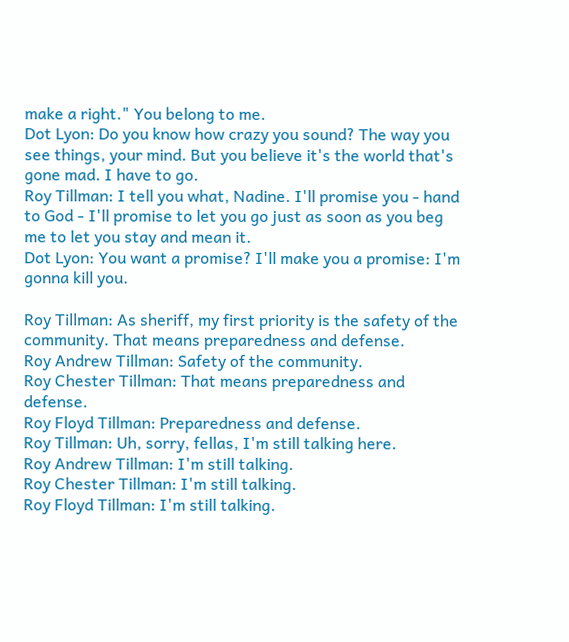make a right." You belong to me.
Dot Lyon: Do you know how crazy you sound? The way you see things, your mind. But you believe it's the world that's gone mad. I have to go.
Roy Tillman: I tell you what, Nadine. I'll promise you - hand to God - I'll promise to let you go just as soon as you beg me to let you stay and mean it.
Dot Lyon: You want a promise? I'll make you a promise: I'm gonna kill you.

Roy Tillman: As sheriff, my first priority is the safety of the community. That means preparedness and defense.
Roy Andrew Tillman: Safety of the community.
Roy Chester Tillman: That means preparedness and defense.
Roy Floyd Tillman: Preparedness and defense.
Roy Tillman: Uh, sorry, fellas, I'm still talking here.
Roy Andrew Tillman: I'm still talking.
Roy Chester Tillman: I'm still talking.
Roy Floyd Tillman: I'm still talking.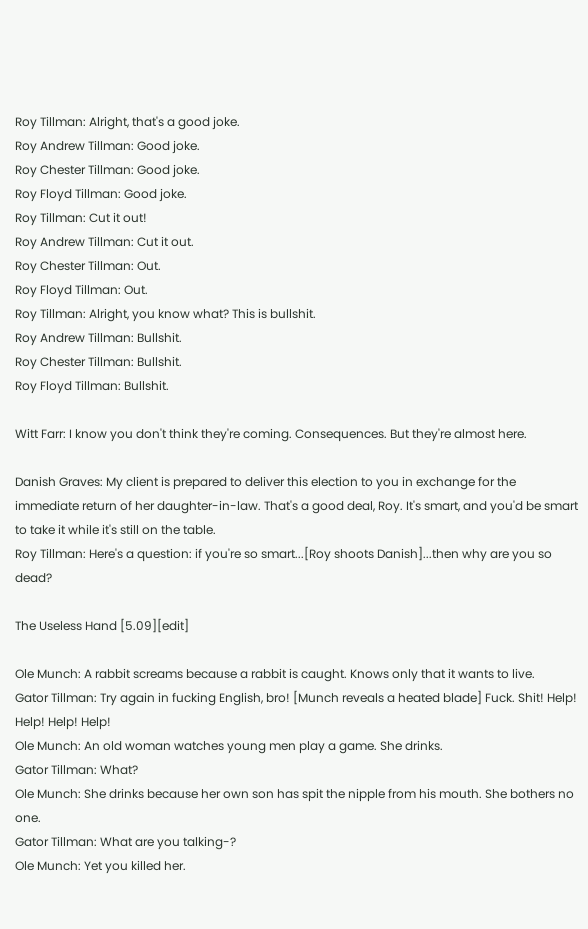Roy Tillman: Alright, that's a good joke.
Roy Andrew Tillman: Good joke.
Roy Chester Tillman: Good joke.
Roy Floyd Tillman: Good joke.
Roy Tillman: Cut it out!
Roy Andrew Tillman: Cut it out.
Roy Chester Tillman: Out.
Roy Floyd Tillman: Out.
Roy Tillman: Alright, you know what? This is bullshit.
Roy Andrew Tillman: Bullshit.
Roy Chester Tillman: Bullshit.
Roy Floyd Tillman: Bullshit.

Witt Farr: I know you don't think they're coming. Consequences. But they're almost here.

Danish Graves: My client is prepared to deliver this election to you in exchange for the immediate return of her daughter-in-law. That's a good deal, Roy. It's smart, and you'd be smart to take it while it's still on the table.
Roy Tillman: Here's a question: if you're so smart...[Roy shoots Danish]...then why are you so dead?

The Useless Hand [5.09][edit]

Ole Munch: A rabbit screams because a rabbit is caught. Knows only that it wants to live.
Gator Tillman: Try again in fucking English, bro! [Munch reveals a heated blade] Fuck. Shit! Help! Help! Help! Help!
Ole Munch: An old woman watches young men play a game. She drinks.
Gator Tillman: What?
Ole Munch: She drinks because her own son has spit the nipple from his mouth. She bothers no one.
Gator Tillman: What are you talking-?
Ole Munch: Yet you killed her.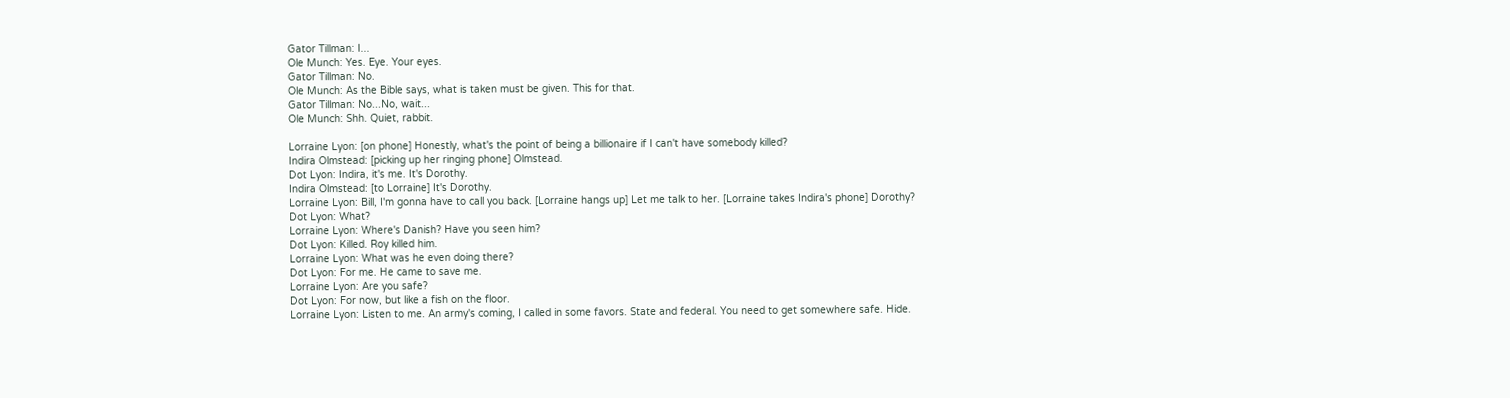Gator Tillman: I...
Ole Munch: Yes. Eye. Your eyes.
Gator Tillman: No.
Ole Munch: As the Bible says, what is taken must be given. This for that.
Gator Tillman: No...No, wait...
Ole Munch: Shh. Quiet, rabbit.

Lorraine Lyon: [on phone] Honestly, what's the point of being a billionaire if I can't have somebody killed?
Indira Olmstead: [picking up her ringing phone] Olmstead.
Dot Lyon: Indira, it's me. It's Dorothy.
Indira Olmstead: [to Lorraine] It's Dorothy.
Lorraine Lyon: Bill, I'm gonna have to call you back. [Lorraine hangs up] Let me talk to her. [Lorraine takes Indira's phone] Dorothy?
Dot Lyon: What?
Lorraine Lyon: Where's Danish? Have you seen him?
Dot Lyon: Killed. Roy killed him.
Lorraine Lyon: What was he even doing there?
Dot Lyon: For me. He came to save me.
Lorraine Lyon: Are you safe?
Dot Lyon: For now, but like a fish on the floor.
Lorraine Lyon: Listen to me. An army's coming, I called in some favors. State and federal. You need to get somewhere safe. Hide.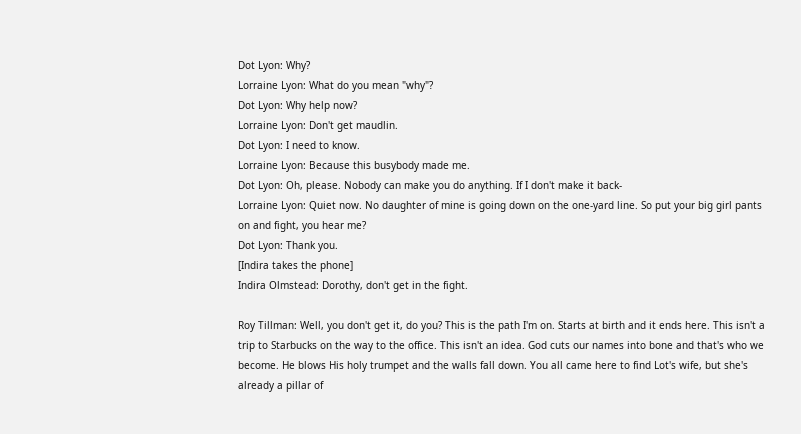Dot Lyon: Why?
Lorraine Lyon: What do you mean "why"?
Dot Lyon: Why help now?
Lorraine Lyon: Don't get maudlin.
Dot Lyon: I need to know.
Lorraine Lyon: Because this busybody made me.
Dot Lyon: Oh, please. Nobody can make you do anything. If I don't make it back-
Lorraine Lyon: Quiet now. No daughter of mine is going down on the one-yard line. So put your big girl pants on and fight, you hear me?
Dot Lyon: Thank you.
[Indira takes the phone]
Indira Olmstead: Dorothy, don't get in the fight.

Roy Tillman: Well, you don't get it, do you? This is the path I'm on. Starts at birth and it ends here. This isn't a trip to Starbucks on the way to the office. This isn't an idea. God cuts our names into bone and that's who we become. He blows His holy trumpet and the walls fall down. You all came here to find Lot's wife, but she's already a pillar of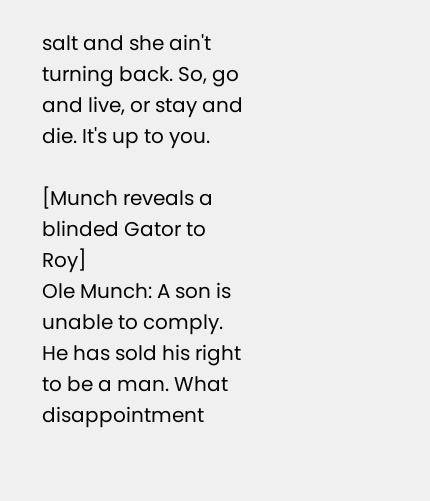salt and she ain't turning back. So, go and live, or stay and die. It's up to you.

[Munch reveals a blinded Gator to Roy]
Ole Munch: A son is unable to comply. He has sold his right to be a man. What disappointment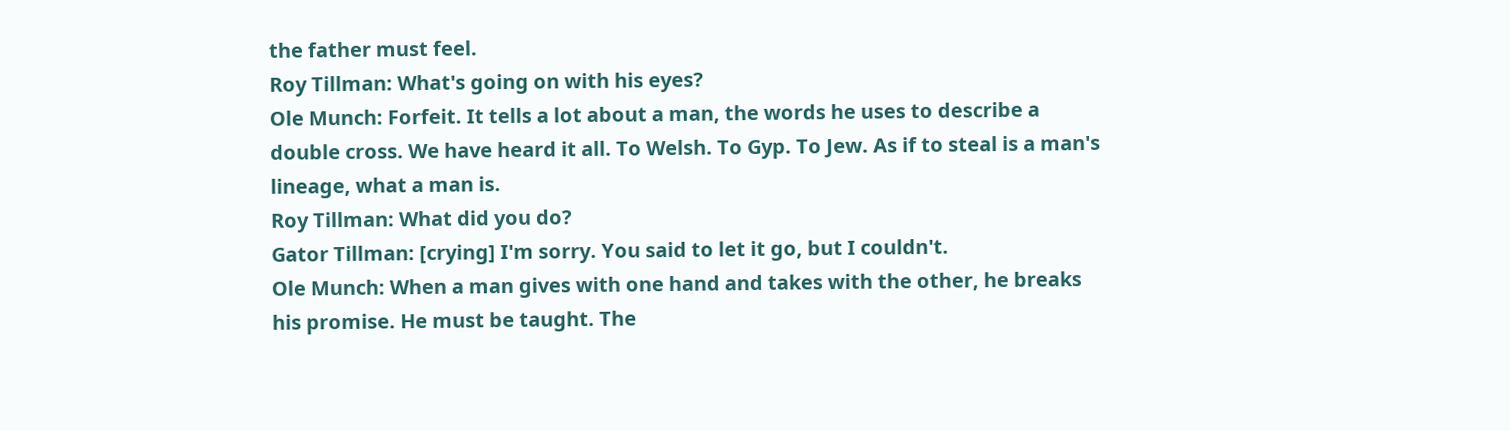the father must feel.
Roy Tillman: What's going on with his eyes?
Ole Munch: Forfeit. It tells a lot about a man, the words he uses to describe a double cross. We have heard it all. To Welsh. To Gyp. To Jew. As if to steal is a man's lineage, what a man is.
Roy Tillman: What did you do?
Gator Tillman: [crying] I'm sorry. You said to let it go, but I couldn't.
Ole Munch: When a man gives with one hand and takes with the other, he breaks his promise. He must be taught. The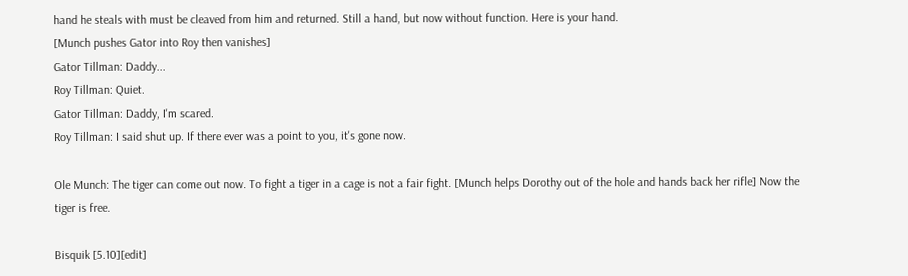hand he steals with must be cleaved from him and returned. Still a hand, but now without function. Here is your hand.
[Munch pushes Gator into Roy then vanishes]
Gator Tillman: Daddy...
Roy Tillman: Quiet.
Gator Tillman: Daddy, I'm scared.
Roy Tillman: I said shut up. If there ever was a point to you, it's gone now.

Ole Munch: The tiger can come out now. To fight a tiger in a cage is not a fair fight. [Munch helps Dorothy out of the hole and hands back her rifle] Now the tiger is free.

Bisquik [5.10][edit]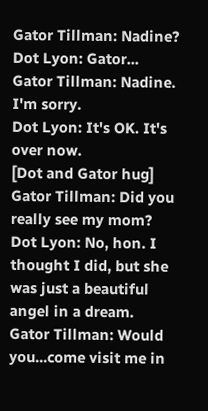Gator Tillman: Nadine?
Dot Lyon: Gator...
Gator Tillman: Nadine. I'm sorry.
Dot Lyon: It's OK. It's over now.
[Dot and Gator hug]
Gator Tillman: Did you really see my mom?
Dot Lyon: No, hon. I thought I did, but she was just a beautiful angel in a dream.
Gator Tillman: Would you...come visit me in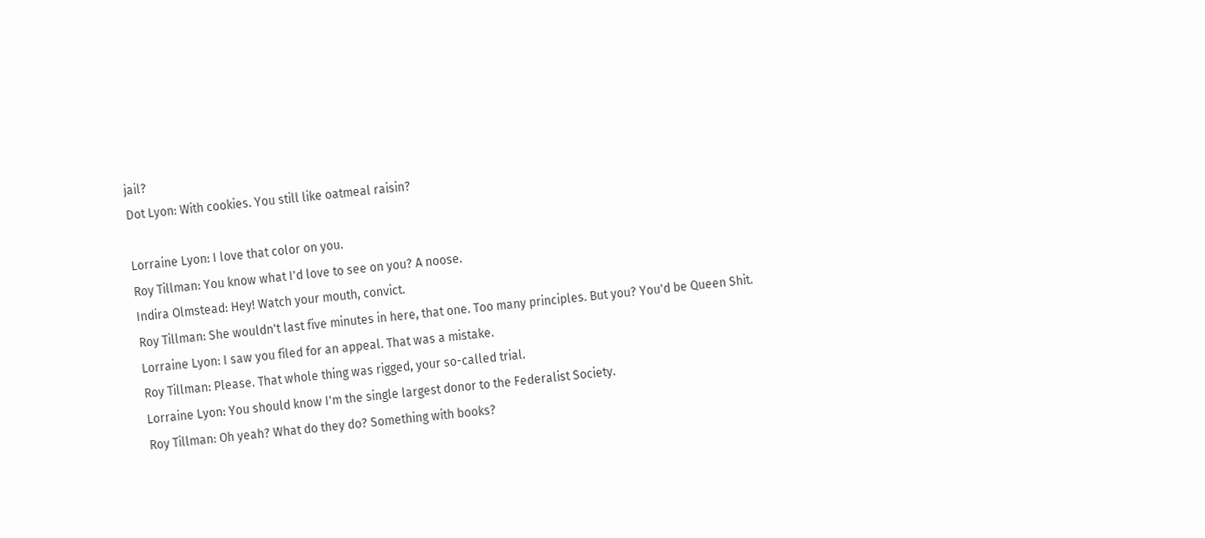jail?
Dot Lyon: With cookies. You still like oatmeal raisin?

Lorraine Lyon: I love that color on you.
Roy Tillman: You know what I'd love to see on you? A noose.
Indira Olmstead: Hey! Watch your mouth, convict.
Roy Tillman: She wouldn't last five minutes in here, that one. Too many principles. But you? You'd be Queen Shit.
Lorraine Lyon: I saw you filed for an appeal. That was a mistake.
Roy Tillman: Please. That whole thing was rigged, your so-called trial.
Lorraine Lyon: You should know I'm the single largest donor to the Federalist Society.
Roy Tillman: Oh yeah? What do they do? Something with books?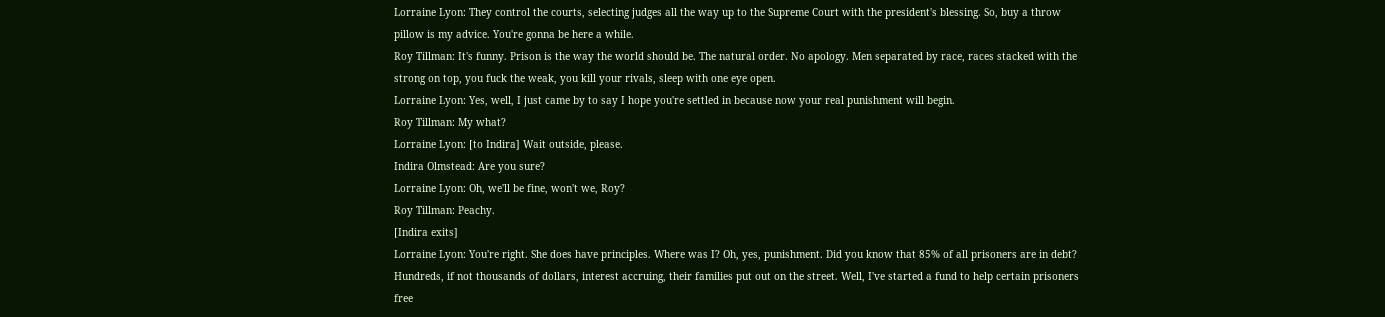Lorraine Lyon: They control the courts, selecting judges all the way up to the Supreme Court with the president's blessing. So, buy a throw pillow is my advice. You're gonna be here a while.
Roy Tillman: It's funny. Prison is the way the world should be. The natural order. No apology. Men separated by race, races stacked with the strong on top, you fuck the weak, you kill your rivals, sleep with one eye open.
Lorraine Lyon: Yes, well, I just came by to say I hope you're settled in because now your real punishment will begin.
Roy Tillman: My what?
Lorraine Lyon: [to Indira] Wait outside, please.
Indira Olmstead: Are you sure?
Lorraine Lyon: Oh, we'll be fine, won't we, Roy?
Roy Tillman: Peachy.
[Indira exits]
Lorraine Lyon: You're right. She does have principles. Where was I? Oh, yes, punishment. Did you know that 85% of all prisoners are in debt? Hundreds, if not thousands of dollars, interest accruing, their families put out on the street. Well, I've started a fund to help certain prisoners free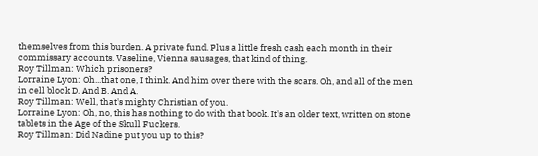themselves from this burden. A private fund. Plus a little fresh cash each month in their commissary accounts. Vaseline, Vienna sausages, that kind of thing.
Roy Tillman: Which prisoners?
Lorraine Lyon: Oh...that one, I think. And him over there with the scars. Oh, and all of the men in cell block D. And B. And A.
Roy Tillman: Well, that's mighty Christian of you.
Lorraine Lyon: Oh, no, this has nothing to do with that book. It's an older text, written on stone tablets in the Age of the Skull Fuckers.
Roy Tillman: Did Nadine put you up to this?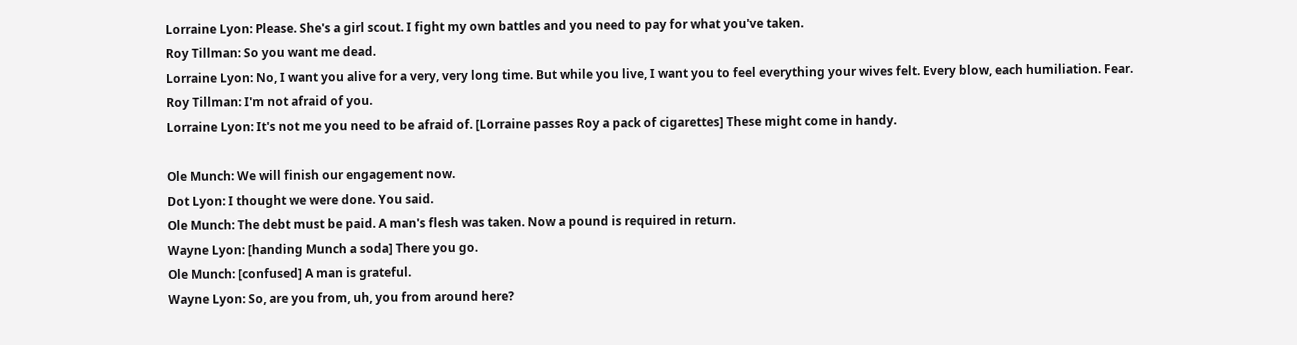Lorraine Lyon: Please. She's a girl scout. I fight my own battles and you need to pay for what you've taken.
Roy Tillman: So you want me dead.
Lorraine Lyon: No, I want you alive for a very, very long time. But while you live, I want you to feel everything your wives felt. Every blow, each humiliation. Fear.
Roy Tillman: I'm not afraid of you.
Lorraine Lyon: It's not me you need to be afraid of. [Lorraine passes Roy a pack of cigarettes] These might come in handy.

Ole Munch: We will finish our engagement now.
Dot Lyon: I thought we were done. You said.
Ole Munch: The debt must be paid. A man's flesh was taken. Now a pound is required in return.
Wayne Lyon: [handing Munch a soda] There you go.
Ole Munch: [confused] A man is grateful.
Wayne Lyon: So, are you from, uh, you from around here?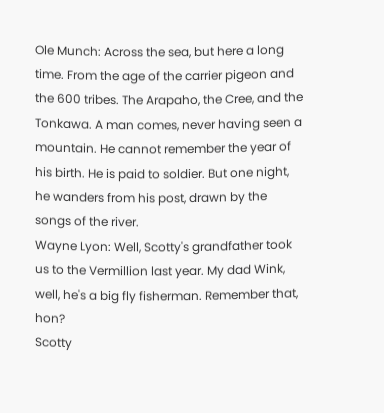Ole Munch: Across the sea, but here a long time. From the age of the carrier pigeon and the 600 tribes. The Arapaho, the Cree, and the Tonkawa. A man comes, never having seen a mountain. He cannot remember the year of his birth. He is paid to soldier. But one night, he wanders from his post, drawn by the songs of the river.
Wayne Lyon: Well, Scotty's grandfather took us to the Vermillion last year. My dad Wink, well, he's a big fly fisherman. Remember that, hon?
Scotty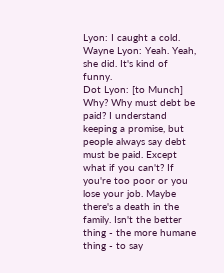Lyon: I caught a cold.
Wayne Lyon: Yeah. Yeah, she did. It's kind of funny.
Dot Lyon: [to Munch] Why? Why must debt be paid? I understand keeping a promise, but people always say debt must be paid. Except what if you can't? If you're too poor or you lose your job. Maybe there's a death in the family. Isn't the better thing - the more humane thing - to say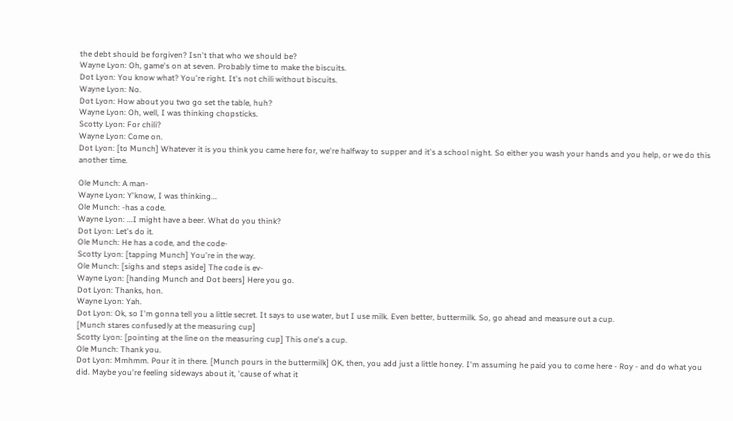the debt should be forgiven? Isn't that who we should be?
Wayne Lyon: Oh, game's on at seven. Probably time to make the biscuits.
Dot Lyon: You know what? You're right. It's not chili without biscuits.
Wayne Lyon: No.
Dot Lyon: How about you two go set the table, huh?
Wayne Lyon: Oh, well, I was thinking chopsticks.
Scotty Lyon: For chili?
Wayne Lyon: Come on.
Dot Lyon: [to Munch] Whatever it is you think you came here for, we're halfway to supper and it's a school night. So either you wash your hands and you help, or we do this another time.

Ole Munch: A man-
Wayne Lyon: Y'know, I was thinking...
Ole Munch: -has a code.
Wayne Lyon: ...I might have a beer. What do you think?
Dot Lyon: Let's do it.
Ole Munch: He has a code, and the code-
Scotty Lyon: [tapping Munch] You're in the way.
Ole Munch: [sighs and steps aside] The code is ev-
Wayne Lyon: [handing Munch and Dot beers] Here you go.
Dot Lyon: Thanks, hon.
Wayne Lyon: Yah.
Dot Lyon: Ok, so I'm gonna tell you a little secret. It says to use water, but I use milk. Even better, buttermilk. So, go ahead and measure out a cup.
[Munch stares confusedly at the measuring cup]
Scotty Lyon: [pointing at the line on the measuring cup] This one's a cup.
Ole Munch: Thank you.
Dot Lyon: Mmhmm. Pour it in there. [Munch pours in the buttermilk] OK, then, you add just a little honey. I'm assuming he paid you to come here - Roy - and do what you did. Maybe you're feeling sideways about it, 'cause of what it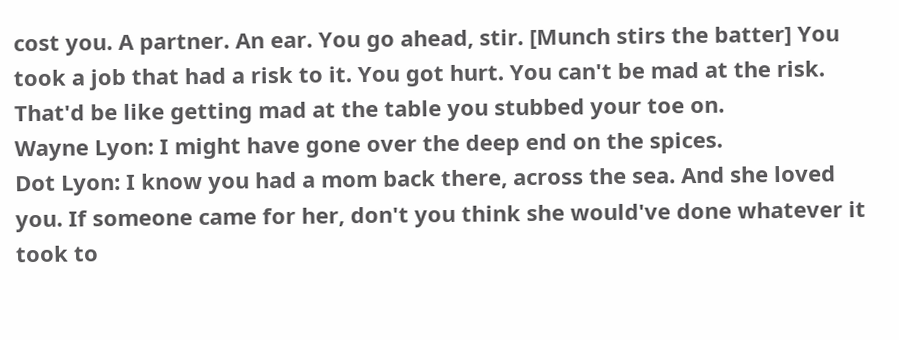cost you. A partner. An ear. You go ahead, stir. [Munch stirs the batter] You took a job that had a risk to it. You got hurt. You can't be mad at the risk. That'd be like getting mad at the table you stubbed your toe on.
Wayne Lyon: I might have gone over the deep end on the spices.
Dot Lyon: I know you had a mom back there, across the sea. And she loved you. If someone came for her, don't you think she would've done whatever it took to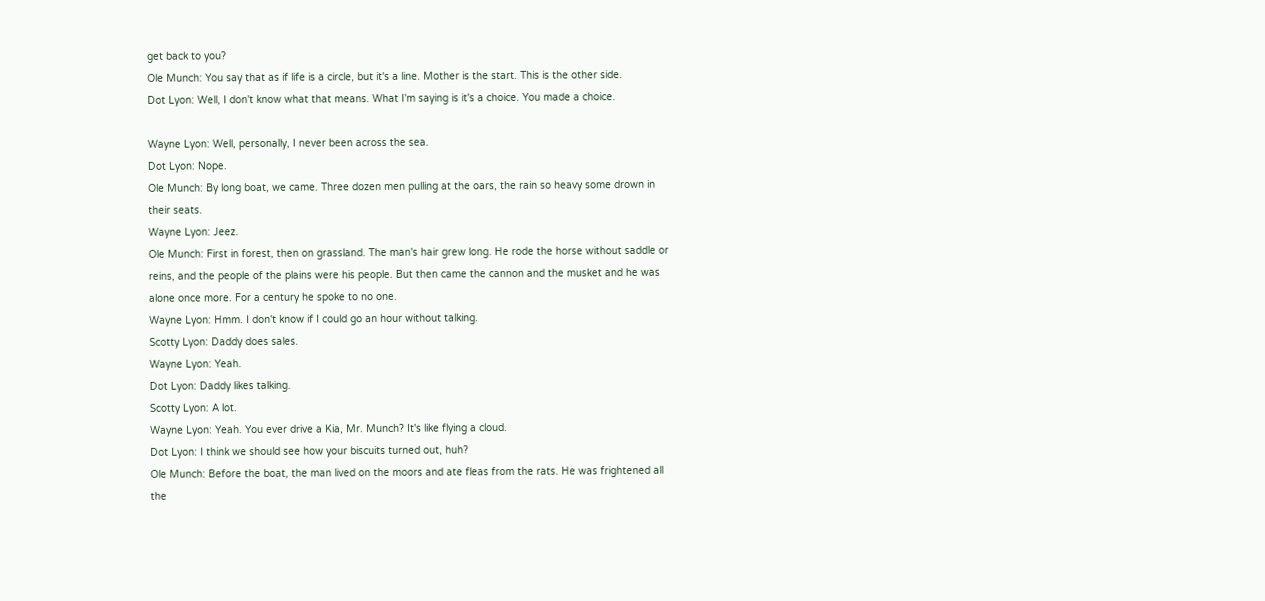get back to you?
Ole Munch: You say that as if life is a circle, but it's a line. Mother is the start. This is the other side.
Dot Lyon: Well, I don't know what that means. What I'm saying is it's a choice. You made a choice.

Wayne Lyon: Well, personally, I never been across the sea.
Dot Lyon: Nope.
Ole Munch: By long boat, we came. Three dozen men pulling at the oars, the rain so heavy some drown in their seats.
Wayne Lyon: Jeez.
Ole Munch: First in forest, then on grassland. The man's hair grew long. He rode the horse without saddle or reins, and the people of the plains were his people. But then came the cannon and the musket and he was alone once more. For a century he spoke to no one.
Wayne Lyon: Hmm. I don't know if I could go an hour without talking.
Scotty Lyon: Daddy does sales.
Wayne Lyon: Yeah.
Dot Lyon: Daddy likes talking.
Scotty Lyon: A lot.
Wayne Lyon: Yeah. You ever drive a Kia, Mr. Munch? It's like flying a cloud.
Dot Lyon: I think we should see how your biscuits turned out, huh?
Ole Munch: Before the boat, the man lived on the moors and ate fleas from the rats. He was frightened all the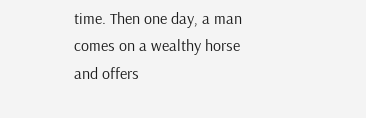time. Then one day, a man comes on a wealthy horse and offers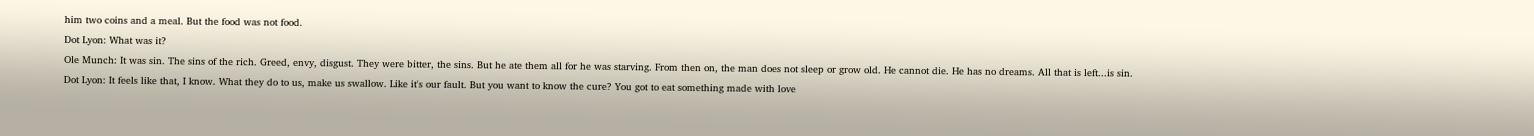him two coins and a meal. But the food was not food.
Dot Lyon: What was it?
Ole Munch: It was sin. The sins of the rich. Greed, envy, disgust. They were bitter, the sins. But he ate them all for he was starving. From then on, the man does not sleep or grow old. He cannot die. He has no dreams. All that is left...is sin.
Dot Lyon: It feels like that, I know. What they do to us, make us swallow. Like it's our fault. But you want to know the cure? You got to eat something made with love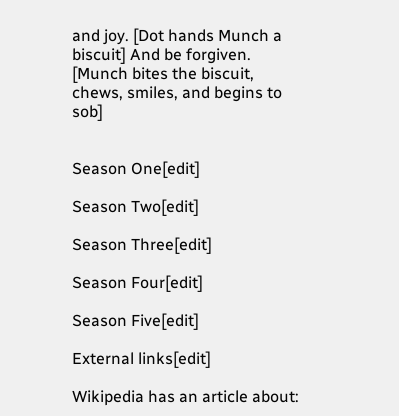and joy. [Dot hands Munch a biscuit] And be forgiven.
[Munch bites the biscuit, chews, smiles, and begins to sob]


Season One[edit]

Season Two[edit]

Season Three[edit]

Season Four[edit]

Season Five[edit]

External links[edit]

Wikipedia has an article about: